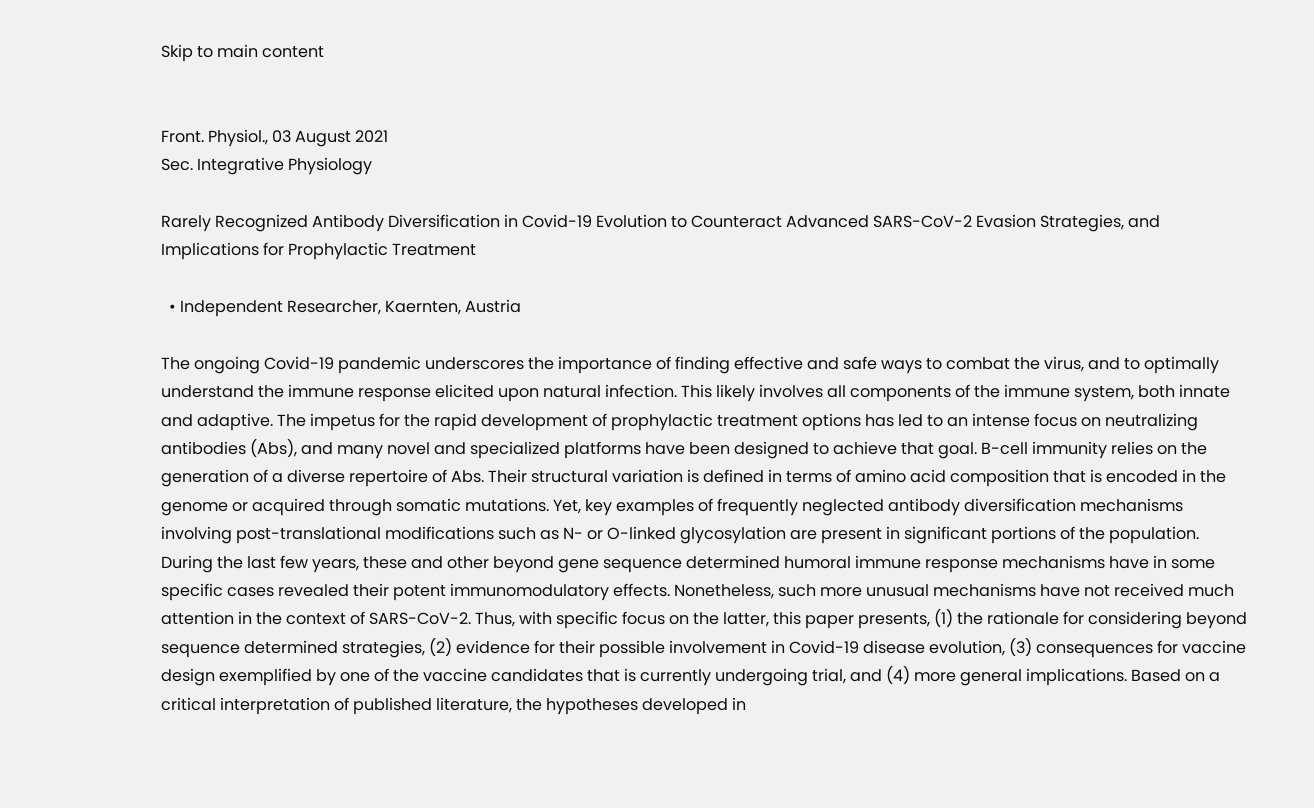Skip to main content


Front. Physiol., 03 August 2021
Sec. Integrative Physiology

Rarely Recognized Antibody Diversification in Covid-19 Evolution to Counteract Advanced SARS-CoV-2 Evasion Strategies, and Implications for Prophylactic Treatment

  • Independent Researcher, Kaernten, Austria

The ongoing Covid-19 pandemic underscores the importance of finding effective and safe ways to combat the virus, and to optimally understand the immune response elicited upon natural infection. This likely involves all components of the immune system, both innate and adaptive. The impetus for the rapid development of prophylactic treatment options has led to an intense focus on neutralizing antibodies (Abs), and many novel and specialized platforms have been designed to achieve that goal. B-cell immunity relies on the generation of a diverse repertoire of Abs. Their structural variation is defined in terms of amino acid composition that is encoded in the genome or acquired through somatic mutations. Yet, key examples of frequently neglected antibody diversification mechanisms involving post-translational modifications such as N- or O-linked glycosylation are present in significant portions of the population. During the last few years, these and other beyond gene sequence determined humoral immune response mechanisms have in some specific cases revealed their potent immunomodulatory effects. Nonetheless, such more unusual mechanisms have not received much attention in the context of SARS-CoV-2. Thus, with specific focus on the latter, this paper presents, (1) the rationale for considering beyond sequence determined strategies, (2) evidence for their possible involvement in Covid-19 disease evolution, (3) consequences for vaccine design exemplified by one of the vaccine candidates that is currently undergoing trial, and (4) more general implications. Based on a critical interpretation of published literature, the hypotheses developed in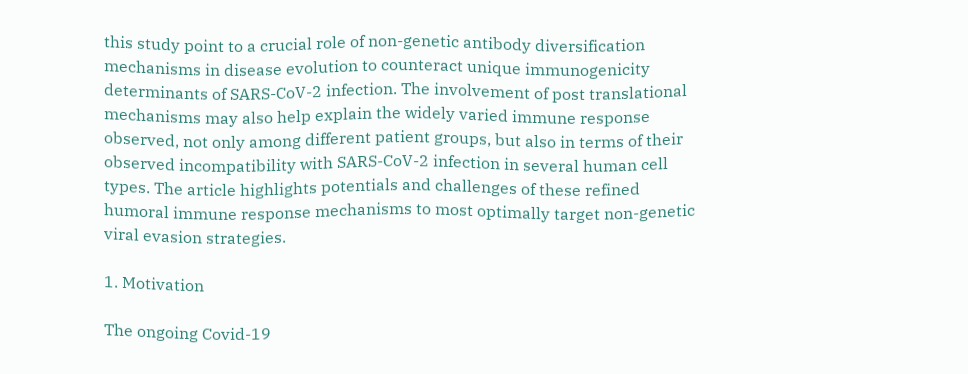this study point to a crucial role of non-genetic antibody diversification mechanisms in disease evolution to counteract unique immunogenicity determinants of SARS-CoV-2 infection. The involvement of post translational mechanisms may also help explain the widely varied immune response observed, not only among different patient groups, but also in terms of their observed incompatibility with SARS-CoV-2 infection in several human cell types. The article highlights potentials and challenges of these refined humoral immune response mechanisms to most optimally target non-genetic viral evasion strategies.

1. Motivation

The ongoing Covid-19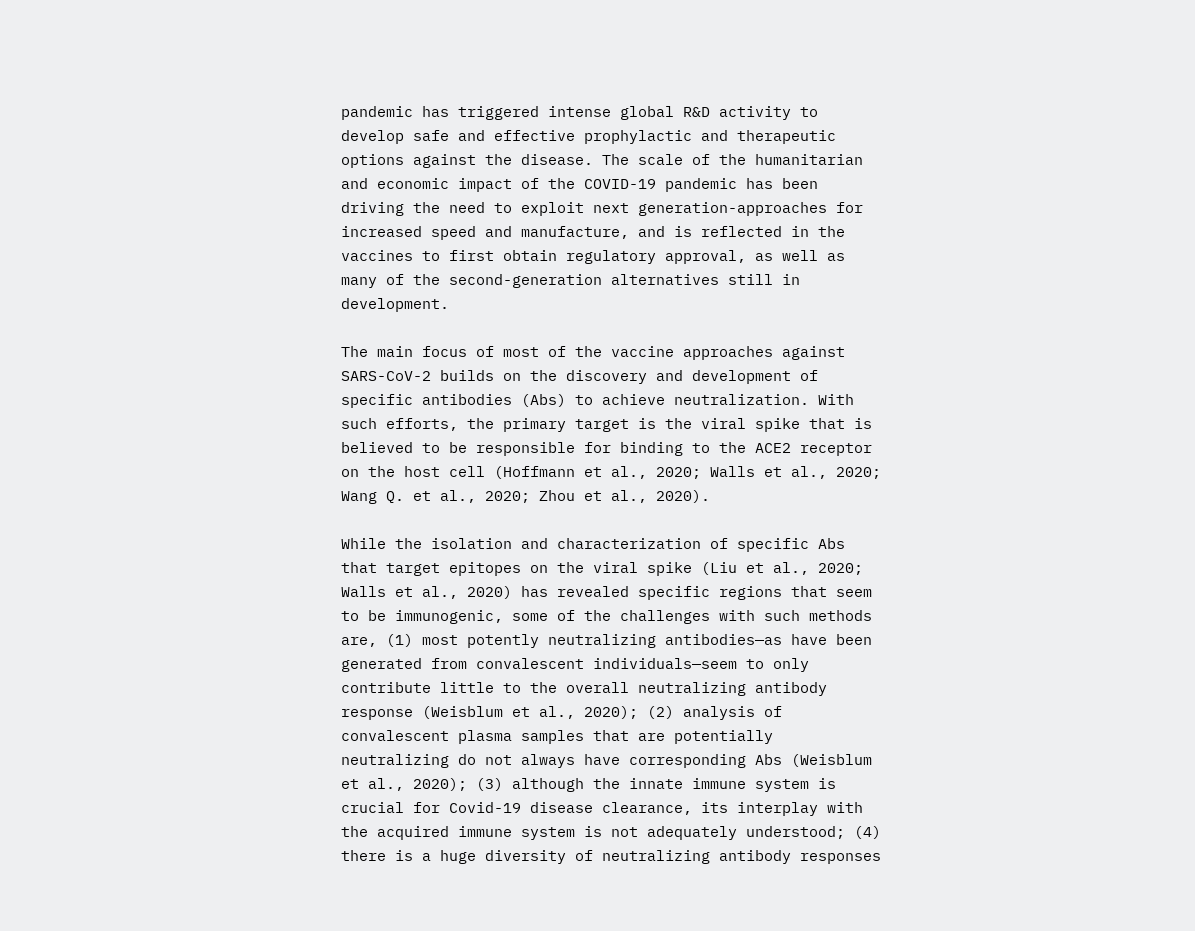pandemic has triggered intense global R&D activity to develop safe and effective prophylactic and therapeutic options against the disease. The scale of the humanitarian and economic impact of the COVID-19 pandemic has been driving the need to exploit next generation-approaches for increased speed and manufacture, and is reflected in the vaccines to first obtain regulatory approval, as well as many of the second-generation alternatives still in development.

The main focus of most of the vaccine approaches against SARS-CoV-2 builds on the discovery and development of specific antibodies (Abs) to achieve neutralization. With such efforts, the primary target is the viral spike that is believed to be responsible for binding to the ACE2 receptor on the host cell (Hoffmann et al., 2020; Walls et al., 2020; Wang Q. et al., 2020; Zhou et al., 2020).

While the isolation and characterization of specific Abs that target epitopes on the viral spike (Liu et al., 2020; Walls et al., 2020) has revealed specific regions that seem to be immunogenic, some of the challenges with such methods are, (1) most potently neutralizing antibodies—as have been generated from convalescent individuals—seem to only contribute little to the overall neutralizing antibody response (Weisblum et al., 2020); (2) analysis of convalescent plasma samples that are potentially neutralizing do not always have corresponding Abs (Weisblum et al., 2020); (3) although the innate immune system is crucial for Covid-19 disease clearance, its interplay with the acquired immune system is not adequately understood; (4) there is a huge diversity of neutralizing antibody responses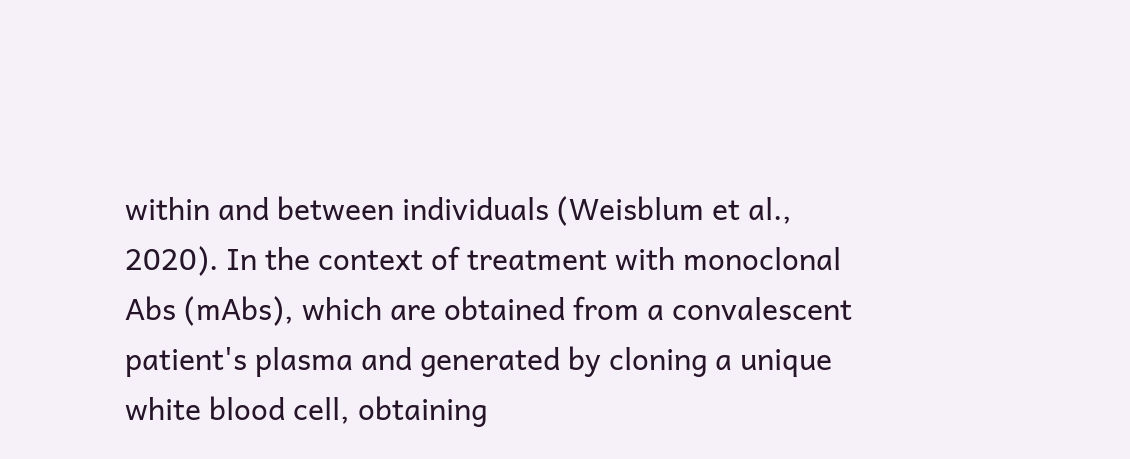within and between individuals (Weisblum et al., 2020). In the context of treatment with monoclonal Abs (mAbs), which are obtained from a convalescent patient's plasma and generated by cloning a unique white blood cell, obtaining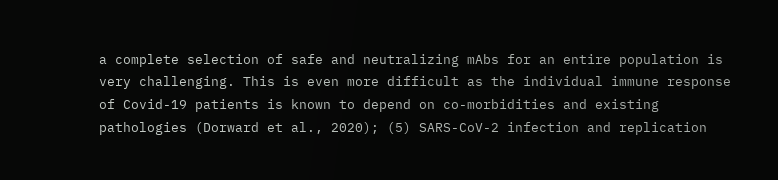a complete selection of safe and neutralizing mAbs for an entire population is very challenging. This is even more difficult as the individual immune response of Covid-19 patients is known to depend on co-morbidities and existing pathologies (Dorward et al., 2020); (5) SARS-CoV-2 infection and replication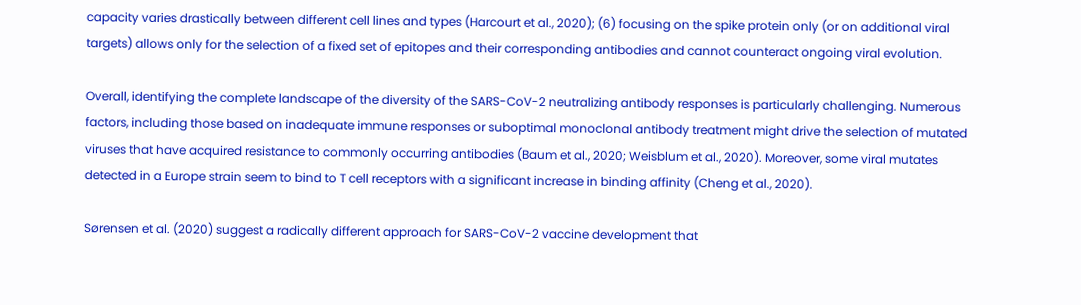capacity varies drastically between different cell lines and types (Harcourt et al., 2020); (6) focusing on the spike protein only (or on additional viral targets) allows only for the selection of a fixed set of epitopes and their corresponding antibodies and cannot counteract ongoing viral evolution.

Overall, identifying the complete landscape of the diversity of the SARS-CoV-2 neutralizing antibody responses is particularly challenging. Numerous factors, including those based on inadequate immune responses or suboptimal monoclonal antibody treatment might drive the selection of mutated viruses that have acquired resistance to commonly occurring antibodies (Baum et al., 2020; Weisblum et al., 2020). Moreover, some viral mutates detected in a Europe strain seem to bind to T cell receptors with a significant increase in binding affinity (Cheng et al., 2020).

Sørensen et al. (2020) suggest a radically different approach for SARS-CoV-2 vaccine development that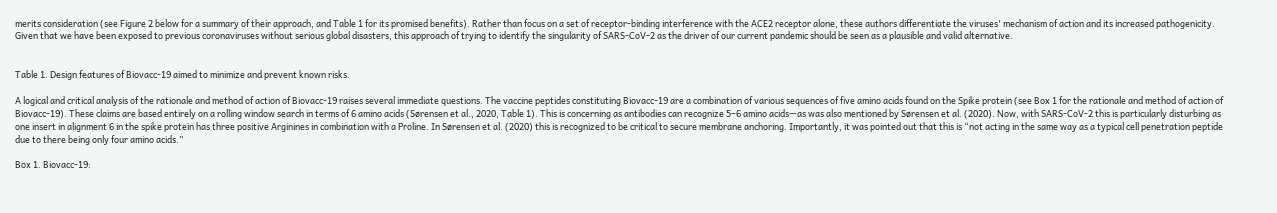merits consideration (see Figure 2 below for a summary of their approach, and Table 1 for its promised benefits). Rather than focus on a set of receptor-binding interference with the ACE2 receptor alone, these authors differentiate the viruses' mechanism of action and its increased pathogenicity. Given that we have been exposed to previous coronaviruses without serious global disasters, this approach of trying to identify the singularity of SARS-CoV-2 as the driver of our current pandemic should be seen as a plausible and valid alternative.


Table 1. Design features of Biovacc-19 aimed to minimize and prevent known risks.

A logical and critical analysis of the rationale and method of action of Biovacc-19 raises several immediate questions. The vaccine peptides constituting Biovacc-19 are a combination of various sequences of five amino acids found on the Spike protein (see Box 1 for the rationale and method of action of Biovacc-19). These claims are based entirely on a rolling window search in terms of 6 amino acids (Sørensen et al., 2020, Table 1). This is concerning as antibodies can recognize 5–6 amino acids—as was also mentioned by Sørensen et al. (2020). Now, with SARS-CoV-2 this is particularly disturbing as one insert in alignment 6 in the spike protein has three positive Arginines in combination with a Proline. In Sørensen et al. (2020) this is recognized to be critical to secure membrane anchoring. Importantly, it was pointed out that this is “not acting in the same way as a typical cell penetration peptide due to there being only four amino acids.”

Box 1. Biovacc-19: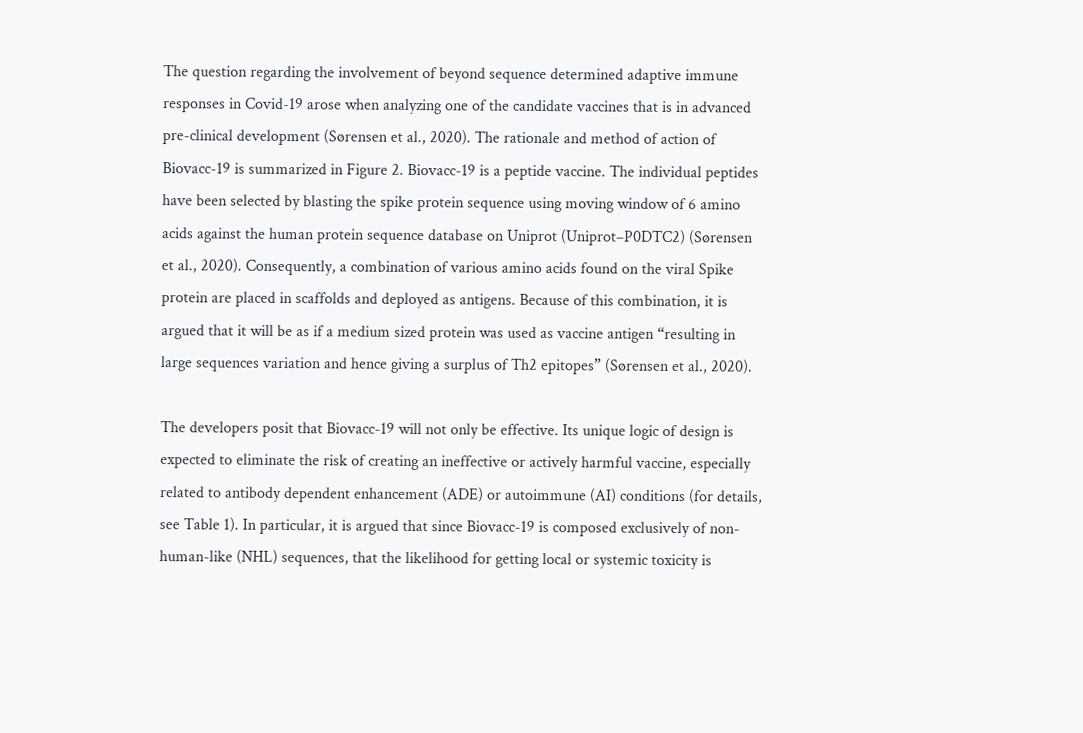The question regarding the involvement of beyond sequence determined adaptive immune responses in Covid-19 arose when analyzing one of the candidate vaccines that is in advanced pre-clinical development (Sørensen et al., 2020). The rationale and method of action of Biovacc-19 is summarized in Figure 2. Biovacc-19 is a peptide vaccine. The individual peptides have been selected by blasting the spike protein sequence using moving window of 6 amino acids against the human protein sequence database on Uniprot (Uniprot–P0DTC2) (Sørensen et al., 2020). Consequently, a combination of various amino acids found on the viral Spike protein are placed in scaffolds and deployed as antigens. Because of this combination, it is argued that it will be as if a medium sized protein was used as vaccine antigen “resulting in large sequences variation and hence giving a surplus of Th2 epitopes” (Sørensen et al., 2020).

The developers posit that Biovacc-19 will not only be effective. Its unique logic of design is expected to eliminate the risk of creating an ineffective or actively harmful vaccine, especially related to antibody dependent enhancement (ADE) or autoimmune (AI) conditions (for details, see Table 1). In particular, it is argued that since Biovacc-19 is composed exclusively of non-human-like (NHL) sequences, that the likelihood for getting local or systemic toxicity is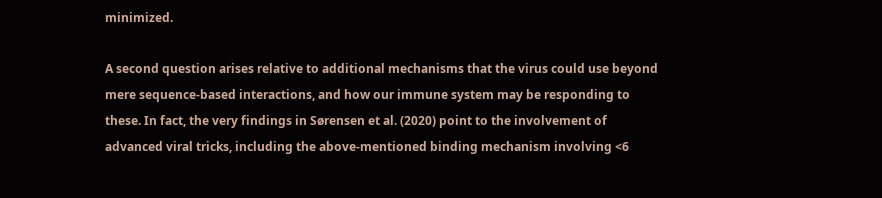minimized.

A second question arises relative to additional mechanisms that the virus could use beyond mere sequence-based interactions, and how our immune system may be responding to these. In fact, the very findings in Sørensen et al. (2020) point to the involvement of advanced viral tricks, including the above-mentioned binding mechanism involving <6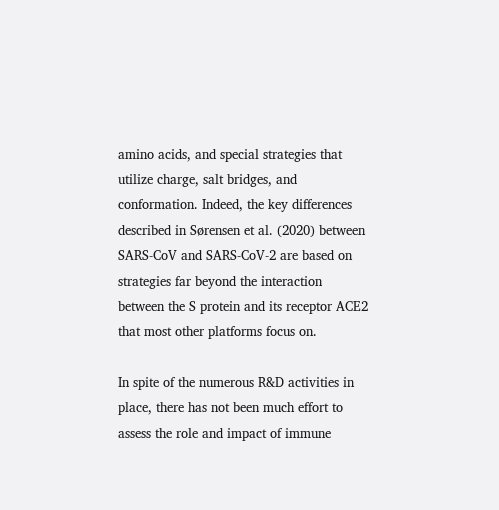amino acids, and special strategies that utilize charge, salt bridges, and conformation. Indeed, the key differences described in Sørensen et al. (2020) between SARS-CoV and SARS-CoV-2 are based on strategies far beyond the interaction between the S protein and its receptor ACE2 that most other platforms focus on.

In spite of the numerous R&D activities in place, there has not been much effort to assess the role and impact of immune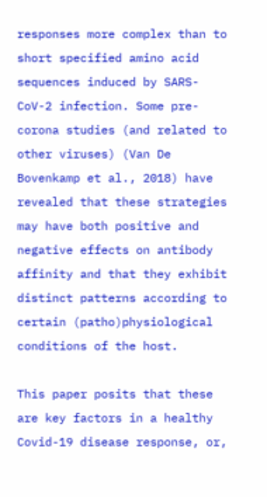responses more complex than to short specified amino acid sequences induced by SARS-CoV-2 infection. Some pre-corona studies (and related to other viruses) (Van De Bovenkamp et al., 2018) have revealed that these strategies may have both positive and negative effects on antibody affinity and that they exhibit distinct patterns according to certain (patho)physiological conditions of the host.

This paper posits that these are key factors in a healthy Covid-19 disease response, or,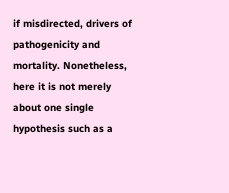if misdirected, drivers of pathogenicity and mortality. Nonetheless, here it is not merely about one single hypothesis such as a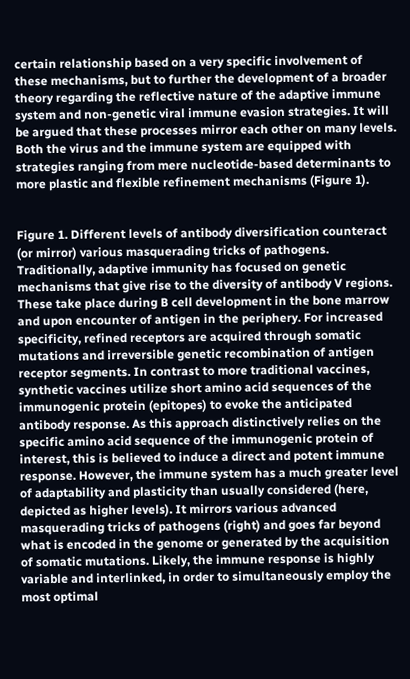certain relationship based on a very specific involvement of these mechanisms, but to further the development of a broader theory regarding the reflective nature of the adaptive immune system and non-genetic viral immune evasion strategies. It will be argued that these processes mirror each other on many levels. Both the virus and the immune system are equipped with strategies ranging from mere nucleotide-based determinants to more plastic and flexible refinement mechanisms (Figure 1).


Figure 1. Different levels of antibody diversification counteract (or mirror) various masquerading tricks of pathogens. Traditionally, adaptive immunity has focused on genetic mechanisms that give rise to the diversity of antibody V regions. These take place during B cell development in the bone marrow and upon encounter of antigen in the periphery. For increased specificity, refined receptors are acquired through somatic mutations and irreversible genetic recombination of antigen receptor segments. In contrast to more traditional vaccines, synthetic vaccines utilize short amino acid sequences of the immunogenic protein (epitopes) to evoke the anticipated antibody response. As this approach distinctively relies on the specific amino acid sequence of the immunogenic protein of interest, this is believed to induce a direct and potent immune response. However, the immune system has a much greater level of adaptability and plasticity than usually considered (here, depicted as higher levels). It mirrors various advanced masquerading tricks of pathogens (right) and goes far beyond what is encoded in the genome or generated by the acquisition of somatic mutations. Likely, the immune response is highly variable and interlinked, in order to simultaneously employ the most optimal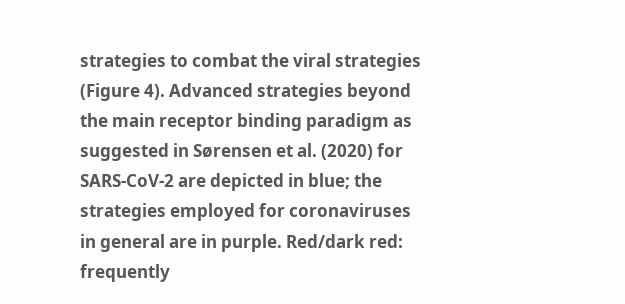strategies to combat the viral strategies (Figure 4). Advanced strategies beyond the main receptor binding paradigm as suggested in Sørensen et al. (2020) for SARS-CoV-2 are depicted in blue; the strategies employed for coronaviruses in general are in purple. Red/dark red: frequently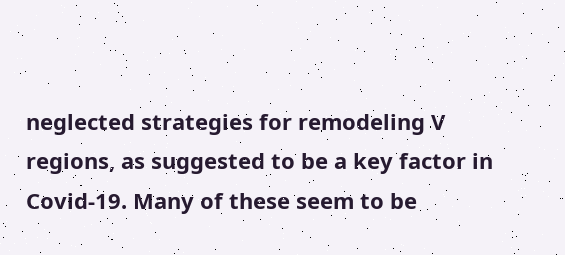neglected strategies for remodeling V regions, as suggested to be a key factor in Covid-19. Many of these seem to be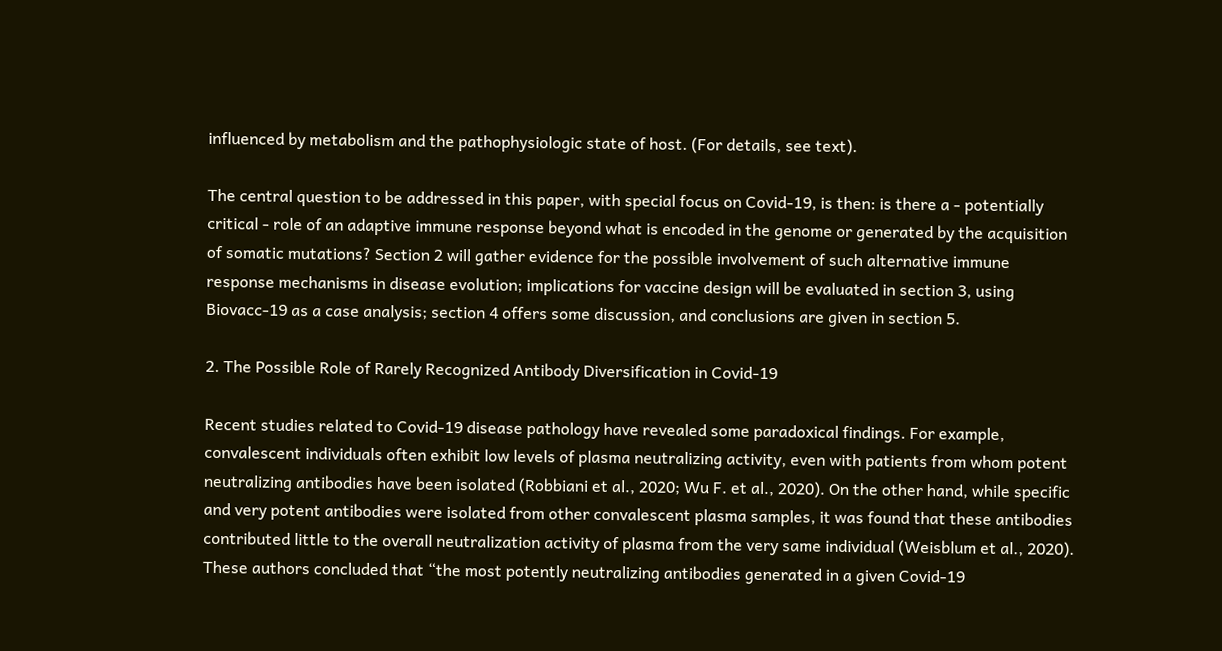influenced by metabolism and the pathophysiologic state of host. (For details, see text).

The central question to be addressed in this paper, with special focus on Covid-19, is then: is there a - potentially critical - role of an adaptive immune response beyond what is encoded in the genome or generated by the acquisition of somatic mutations? Section 2 will gather evidence for the possible involvement of such alternative immune response mechanisms in disease evolution; implications for vaccine design will be evaluated in section 3, using Biovacc-19 as a case analysis; section 4 offers some discussion, and conclusions are given in section 5.

2. The Possible Role of Rarely Recognized Antibody Diversification in Covid-19

Recent studies related to Covid-19 disease pathology have revealed some paradoxical findings. For example, convalescent individuals often exhibit low levels of plasma neutralizing activity, even with patients from whom potent neutralizing antibodies have been isolated (Robbiani et al., 2020; Wu F. et al., 2020). On the other hand, while specific and very potent antibodies were isolated from other convalescent plasma samples, it was found that these antibodies contributed little to the overall neutralization activity of plasma from the very same individual (Weisblum et al., 2020). These authors concluded that “the most potently neutralizing antibodies generated in a given Covid-19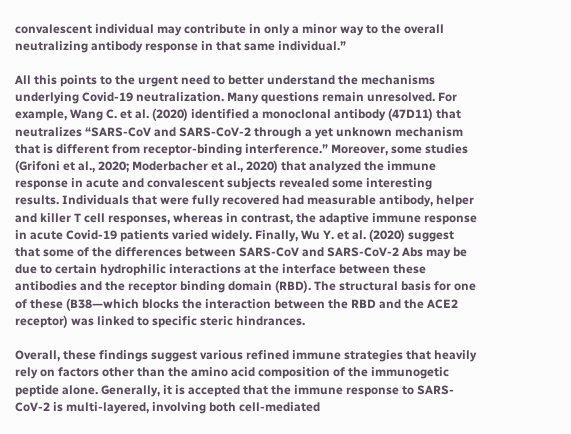convalescent individual may contribute in only a minor way to the overall neutralizing antibody response in that same individual.”

All this points to the urgent need to better understand the mechanisms underlying Covid-19 neutralization. Many questions remain unresolved. For example, Wang C. et al. (2020) identified a monoclonal antibody (47D11) that neutralizes “SARS-CoV and SARS-CoV-2 through a yet unknown mechanism that is different from receptor-binding interference.” Moreover, some studies (Grifoni et al., 2020; Moderbacher et al., 2020) that analyzed the immune response in acute and convalescent subjects revealed some interesting results. Individuals that were fully recovered had measurable antibody, helper and killer T cell responses, whereas in contrast, the adaptive immune response in acute Covid-19 patients varied widely. Finally, Wu Y. et al. (2020) suggest that some of the differences between SARS-CoV and SARS-CoV-2 Abs may be due to certain hydrophilic interactions at the interface between these antibodies and the receptor binding domain (RBD). The structural basis for one of these (B38—which blocks the interaction between the RBD and the ACE2 receptor) was linked to specific steric hindrances.

Overall, these findings suggest various refined immune strategies that heavily rely on factors other than the amino acid composition of the immunogetic peptide alone. Generally, it is accepted that the immune response to SARS-CoV-2 is multi-layered, involving both cell-mediated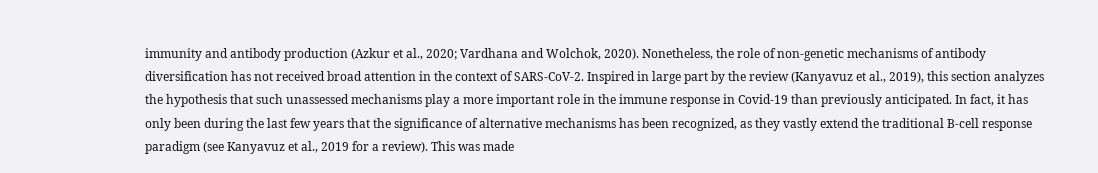immunity and antibody production (Azkur et al., 2020; Vardhana and Wolchok, 2020). Nonetheless, the role of non-genetic mechanisms of antibody diversification has not received broad attention in the context of SARS-CoV-2. Inspired in large part by the review (Kanyavuz et al., 2019), this section analyzes the hypothesis that such unassessed mechanisms play a more important role in the immune response in Covid-19 than previously anticipated. In fact, it has only been during the last few years that the significance of alternative mechanisms has been recognized, as they vastly extend the traditional B-cell response paradigm (see Kanyavuz et al., 2019 for a review). This was made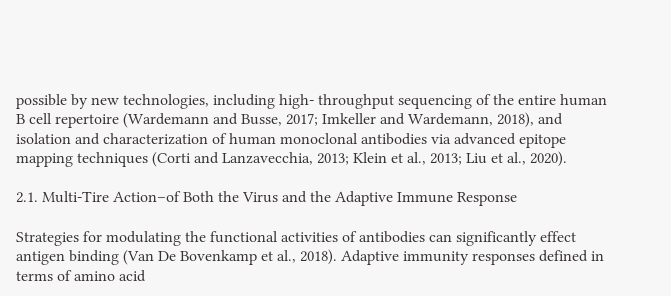possible by new technologies, including high- throughput sequencing of the entire human B cell repertoire (Wardemann and Busse, 2017; Imkeller and Wardemann, 2018), and isolation and characterization of human monoclonal antibodies via advanced epitope mapping techniques (Corti and Lanzavecchia, 2013; Klein et al., 2013; Liu et al., 2020).

2.1. Multi-Tire Action–of Both the Virus and the Adaptive Immune Response

Strategies for modulating the functional activities of antibodies can significantly effect antigen binding (Van De Bovenkamp et al., 2018). Adaptive immunity responses defined in terms of amino acid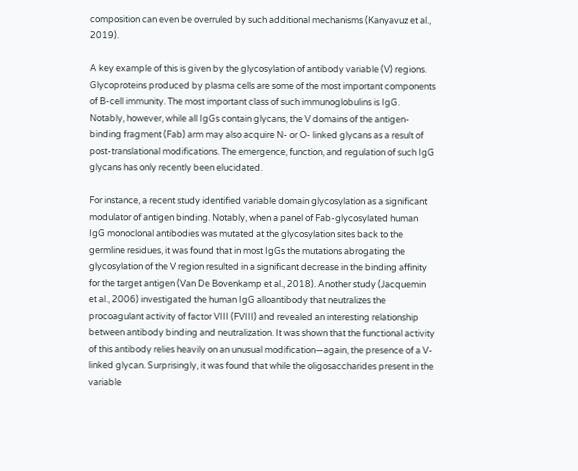composition can even be overruled by such additional mechanisms (Kanyavuz et al., 2019).

A key example of this is given by the glycosylation of antibody variable (V) regions. Glycoproteins produced by plasma cells are some of the most important components of B-cell immunity. The most important class of such immunoglobulins is IgG. Notably, however, while all IgGs contain glycans, the V domains of the antigen- binding fragment (Fab) arm may also acquire N- or O- linked glycans as a result of post-translational modifications. The emergence, function, and regulation of such IgG glycans has only recently been elucidated.

For instance, a recent study identified variable domain glycosylation as a significant modulator of antigen binding. Notably, when a panel of Fab-glycosylated human IgG monoclonal antibodies was mutated at the glycosylation sites back to the germline residues, it was found that in most IgGs the mutations abrogating the glycosylation of the V region resulted in a significant decrease in the binding affinity for the target antigen (Van De Bovenkamp et al., 2018). Another study (Jacquemin et al., 2006) investigated the human IgG alloantibody that neutralizes the procoagulant activity of factor VIII (FVIII) and revealed an interesting relationship between antibody binding and neutralization. It was shown that the functional activity of this antibody relies heavily on an unusual modification—again, the presence of a V-linked glycan. Surprisingly, it was found that while the oligosaccharides present in the variable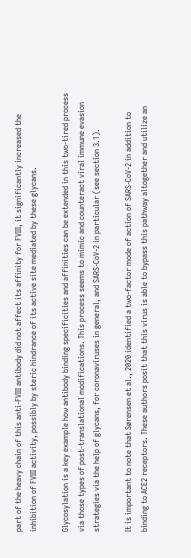part of the heavy chain of this anti-FVIII antibody did not affect its affinity for FVIII, it significantly increased the inhibition of FVIII activity, possibly by steric hindrance of its active site mediated by these glycans.

Glycosylation is a key example how antibody binding specificities and affinities can be extended in this two-tired process via those types of post-translational modifications. This process seems to mimic and counteract viral immune evasion strategies via the help of glycans, for coronaviruses in general, and SARS-CoV-2 in particular (see section 3.1).

It is important to note that Sørensen et al., 2020 identified a two-factor mode of action of SARS-CoV-2 in addition to binding to ACE2 receptors. These authors posit that this virus is able to bypass this pathway altogether and utilize an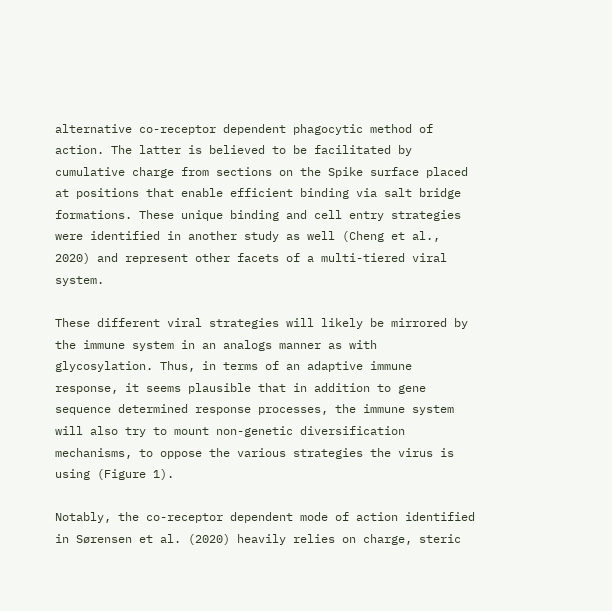alternative co-receptor dependent phagocytic method of action. The latter is believed to be facilitated by cumulative charge from sections on the Spike surface placed at positions that enable efficient binding via salt bridge formations. These unique binding and cell entry strategies were identified in another study as well (Cheng et al., 2020) and represent other facets of a multi-tiered viral system.

These different viral strategies will likely be mirrored by the immune system in an analogs manner as with glycosylation. Thus, in terms of an adaptive immune response, it seems plausible that in addition to gene sequence determined response processes, the immune system will also try to mount non-genetic diversification mechanisms, to oppose the various strategies the virus is using (Figure 1).

Notably, the co-receptor dependent mode of action identified in Sørensen et al. (2020) heavily relies on charge, steric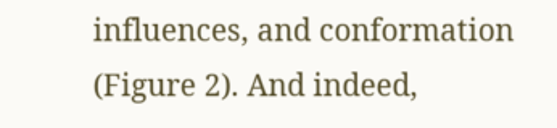influences, and conformation (Figure 2). And indeed,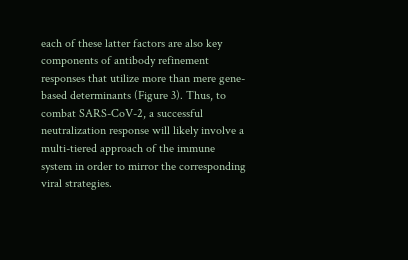each of these latter factors are also key components of antibody refinement responses that utilize more than mere gene-based determinants (Figure 3). Thus, to combat SARS-CoV-2, a successful neutralization response will likely involve a multi-tiered approach of the immune system in order to mirror the corresponding viral strategies.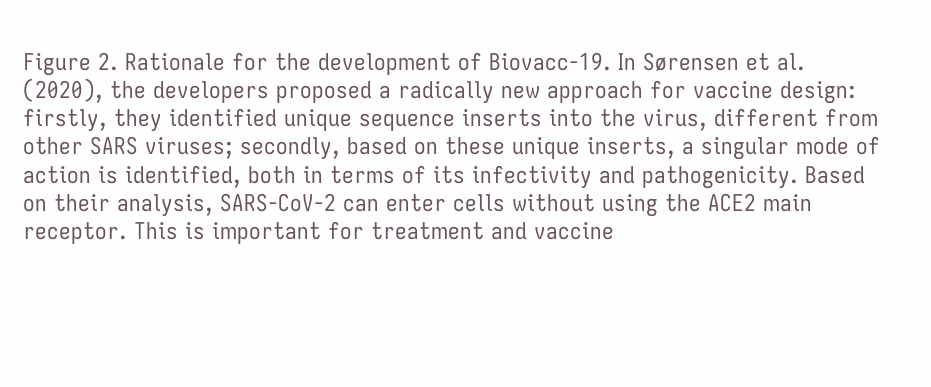Figure 2. Rationale for the development of Biovacc-19. In Sørensen et al. (2020), the developers proposed a radically new approach for vaccine design: firstly, they identified unique sequence inserts into the virus, different from other SARS viruses; secondly, based on these unique inserts, a singular mode of action is identified, both in terms of its infectivity and pathogenicity. Based on their analysis, SARS-CoV-2 can enter cells without using the ACE2 main receptor. This is important for treatment and vaccine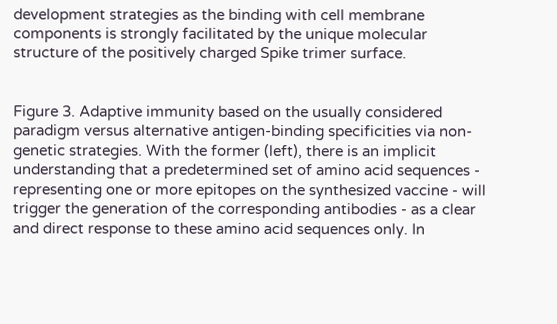development strategies as the binding with cell membrane components is strongly facilitated by the unique molecular structure of the positively charged Spike trimer surface.


Figure 3. Adaptive immunity based on the usually considered paradigm versus alternative antigen-binding specificities via non-genetic strategies. With the former (left), there is an implicit understanding that a predetermined set of amino acid sequences - representing one or more epitopes on the synthesized vaccine - will trigger the generation of the corresponding antibodies - as a clear and direct response to these amino acid sequences only. In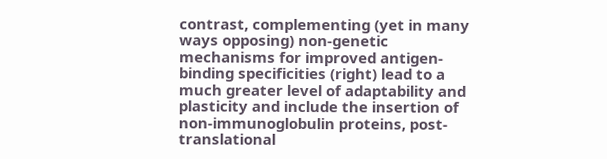contrast, complementing (yet in many ways opposing) non-genetic mechanisms for improved antigen-binding specificities (right) lead to a much greater level of adaptability and plasticity and include the insertion of non-immunoglobulin proteins, post-translational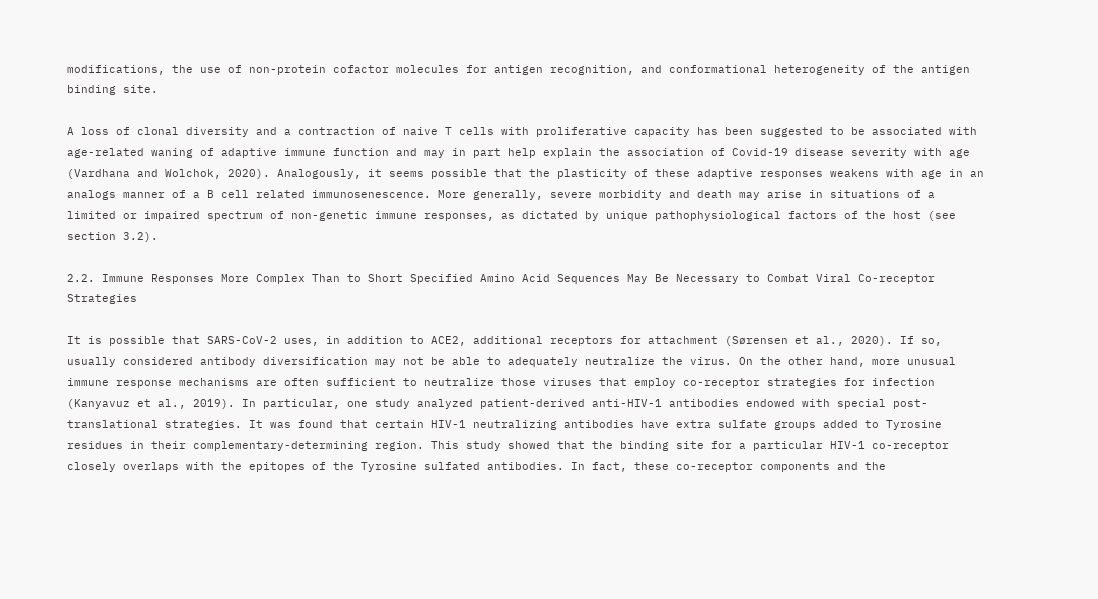modifications, the use of non-protein cofactor molecules for antigen recognition, and conformational heterogeneity of the antigen binding site.

A loss of clonal diversity and a contraction of naive T cells with proliferative capacity has been suggested to be associated with age-related waning of adaptive immune function and may in part help explain the association of Covid-19 disease severity with age (Vardhana and Wolchok, 2020). Analogously, it seems possible that the plasticity of these adaptive responses weakens with age in an analogs manner of a B cell related immunosenescence. More generally, severe morbidity and death may arise in situations of a limited or impaired spectrum of non-genetic immune responses, as dictated by unique pathophysiological factors of the host (see section 3.2).

2.2. Immune Responses More Complex Than to Short Specified Amino Acid Sequences May Be Necessary to Combat Viral Co-receptor Strategies

It is possible that SARS-CoV-2 uses, in addition to ACE2, additional receptors for attachment (Sørensen et al., 2020). If so, usually considered antibody diversification may not be able to adequately neutralize the virus. On the other hand, more unusual immune response mechanisms are often sufficient to neutralize those viruses that employ co-receptor strategies for infection (Kanyavuz et al., 2019). In particular, one study analyzed patient-derived anti-HIV-1 antibodies endowed with special post-translational strategies. It was found that certain HIV-1 neutralizing antibodies have extra sulfate groups added to Tyrosine residues in their complementary-determining region. This study showed that the binding site for a particular HIV-1 co-receptor closely overlaps with the epitopes of the Tyrosine sulfated antibodies. In fact, these co-receptor components and the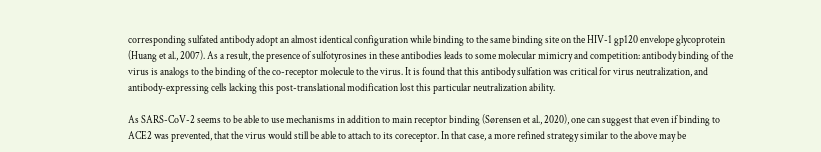corresponding sulfated antibody adopt an almost identical configuration while binding to the same binding site on the HIV-1 gp120 envelope glycoprotein (Huang et al., 2007). As a result, the presence of sulfotyrosines in these antibodies leads to some molecular mimicry and competition: antibody binding of the virus is analogs to the binding of the co-receptor molecule to the virus. It is found that this antibody sulfation was critical for virus neutralization, and antibody-expressing cells lacking this post-translational modification lost this particular neutralization ability.

As SARS-CoV-2 seems to be able to use mechanisms in addition to main receptor binding (Sørensen et al., 2020), one can suggest that even if binding to ACE2 was prevented, that the virus would still be able to attach to its coreceptor. In that case, a more refined strategy similar to the above may be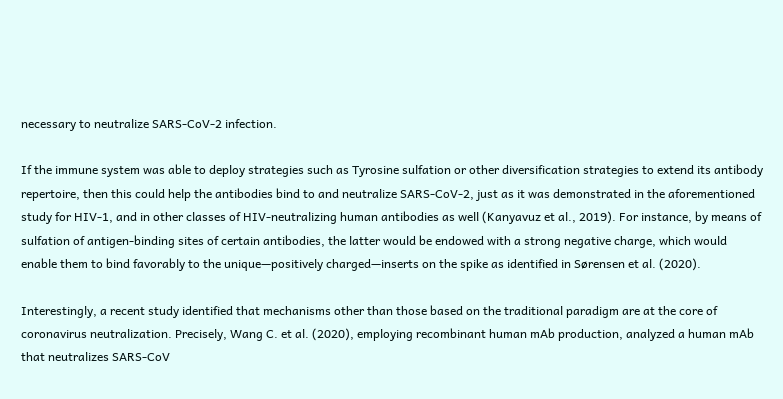necessary to neutralize SARS-CoV-2 infection.

If the immune system was able to deploy strategies such as Tyrosine sulfation or other diversification strategies to extend its antibody repertoire, then this could help the antibodies bind to and neutralize SARS-CoV-2, just as it was demonstrated in the aforementioned study for HIV-1, and in other classes of HIV-neutralizing human antibodies as well (Kanyavuz et al., 2019). For instance, by means of sulfation of antigen-binding sites of certain antibodies, the latter would be endowed with a strong negative charge, which would enable them to bind favorably to the unique—positively charged—inserts on the spike as identified in Sørensen et al. (2020).

Interestingly, a recent study identified that mechanisms other than those based on the traditional paradigm are at the core of coronavirus neutralization. Precisely, Wang C. et al. (2020), employing recombinant human mAb production, analyzed a human mAb that neutralizes SARS-CoV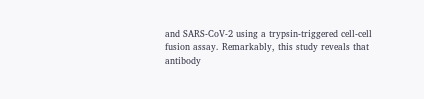and SARS-CoV-2 using a trypsin-triggered cell-cell fusion assay. Remarkably, this study reveals that antibody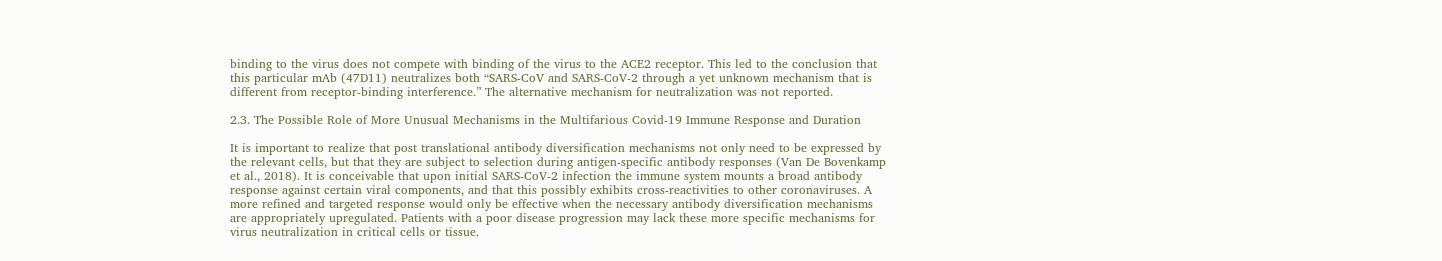binding to the virus does not compete with binding of the virus to the ACE2 receptor. This led to the conclusion that this particular mAb (47D11) neutralizes both “SARS-CoV and SARS-CoV-2 through a yet unknown mechanism that is different from receptor-binding interference.” The alternative mechanism for neutralization was not reported.

2.3. The Possible Role of More Unusual Mechanisms in the Multifarious Covid-19 Immune Response and Duration

It is important to realize that post translational antibody diversification mechanisms not only need to be expressed by the relevant cells, but that they are subject to selection during antigen-specific antibody responses (Van De Bovenkamp et al., 2018). It is conceivable that upon initial SARS-CoV-2 infection the immune system mounts a broad antibody response against certain viral components, and that this possibly exhibits cross-reactivities to other coronaviruses. A more refined and targeted response would only be effective when the necessary antibody diversification mechanisms are appropriately upregulated. Patients with a poor disease progression may lack these more specific mechanisms for virus neutralization in critical cells or tissue.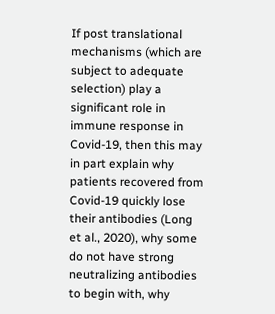If post translational mechanisms (which are subject to adequate selection) play a significant role in immune response in Covid-19, then this may in part explain why patients recovered from Covid-19 quickly lose their antibodies (Long et al., 2020), why some do not have strong neutralizing antibodies to begin with, why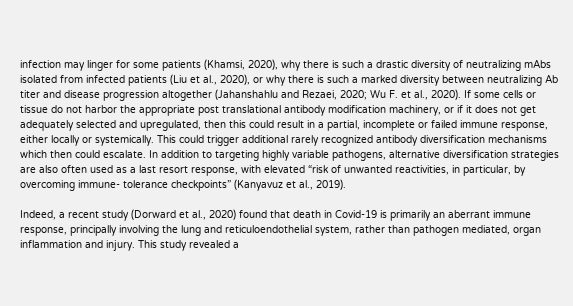infection may linger for some patients (Khamsi, 2020), why there is such a drastic diversity of neutralizing mAbs isolated from infected patients (Liu et al., 2020), or why there is such a marked diversity between neutralizing Ab titer and disease progression altogether (Jahanshahlu and Rezaei, 2020; Wu F. et al., 2020). If some cells or tissue do not harbor the appropriate post translational antibody modification machinery, or if it does not get adequately selected and upregulated, then this could result in a partial, incomplete or failed immune response, either locally or systemically. This could trigger additional rarely recognized antibody diversification mechanisms which then could escalate. In addition to targeting highly variable pathogens, alternative diversification strategies are also often used as a last resort response, with elevated “risk of unwanted reactivities, in particular, by overcoming immune- tolerance checkpoints” (Kanyavuz et al., 2019).

Indeed, a recent study (Dorward et al., 2020) found that death in Covid-19 is primarily an aberrant immune response, principally involving the lung and reticuloendothelial system, rather than pathogen mediated, organ inflammation and injury. This study revealed a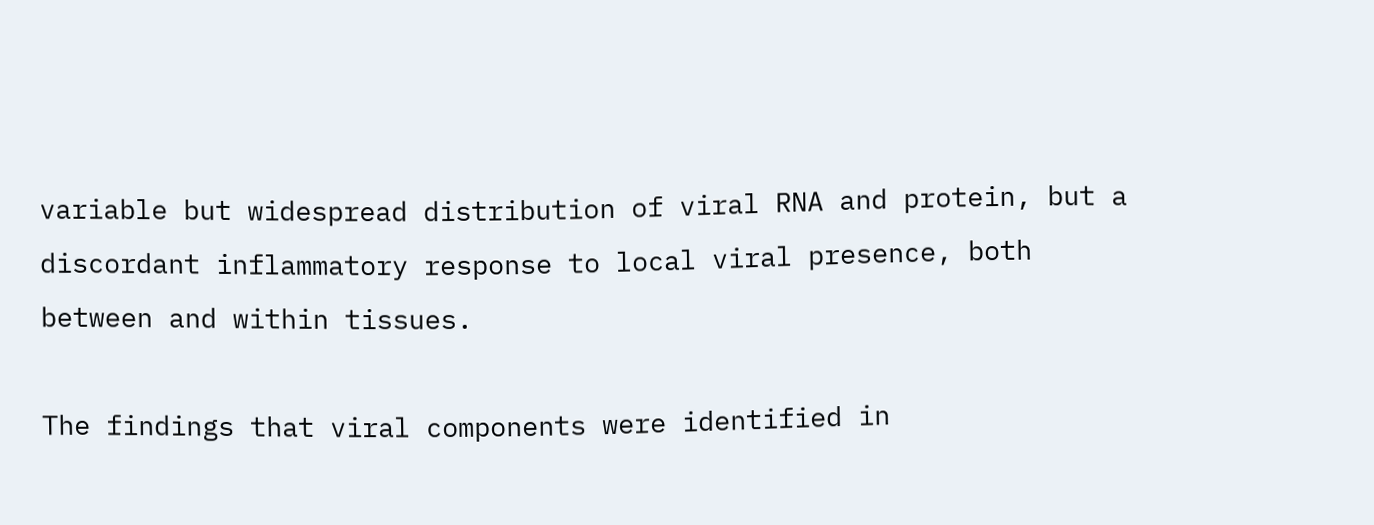variable but widespread distribution of viral RNA and protein, but a discordant inflammatory response to local viral presence, both between and within tissues.

The findings that viral components were identified in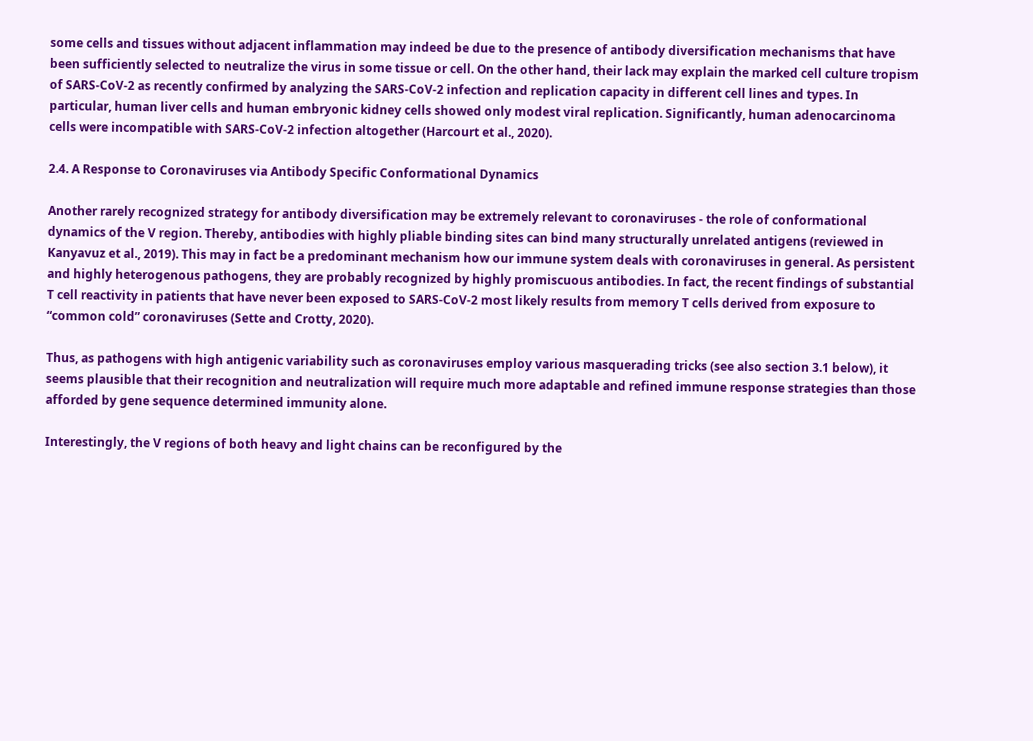some cells and tissues without adjacent inflammation may indeed be due to the presence of antibody diversification mechanisms that have been sufficiently selected to neutralize the virus in some tissue or cell. On the other hand, their lack may explain the marked cell culture tropism of SARS-CoV-2 as recently confirmed by analyzing the SARS-CoV-2 infection and replication capacity in different cell lines and types. In particular, human liver cells and human embryonic kidney cells showed only modest viral replication. Significantly, human adenocarcinoma cells were incompatible with SARS-CoV-2 infection altogether (Harcourt et al., 2020).

2.4. A Response to Coronaviruses via Antibody Specific Conformational Dynamics

Another rarely recognized strategy for antibody diversification may be extremely relevant to coronaviruses - the role of conformational dynamics of the V region. Thereby, antibodies with highly pliable binding sites can bind many structurally unrelated antigens (reviewed in Kanyavuz et al., 2019). This may in fact be a predominant mechanism how our immune system deals with coronaviruses in general. As persistent and highly heterogenous pathogens, they are probably recognized by highly promiscuous antibodies. In fact, the recent findings of substantial T cell reactivity in patients that have never been exposed to SARS-CoV-2 most likely results from memory T cells derived from exposure to “common cold” coronaviruses (Sette and Crotty, 2020).

Thus, as pathogens with high antigenic variability such as coronaviruses employ various masquerading tricks (see also section 3.1 below), it seems plausible that their recognition and neutralization will require much more adaptable and refined immune response strategies than those afforded by gene sequence determined immunity alone.

Interestingly, the V regions of both heavy and light chains can be reconfigured by the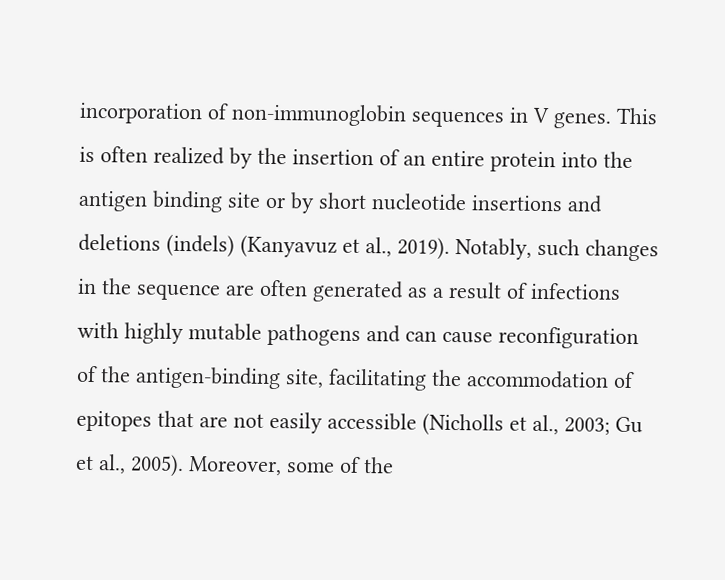incorporation of non-immunoglobin sequences in V genes. This is often realized by the insertion of an entire protein into the antigen binding site or by short nucleotide insertions and deletions (indels) (Kanyavuz et al., 2019). Notably, such changes in the sequence are often generated as a result of infections with highly mutable pathogens and can cause reconfiguration of the antigen-binding site, facilitating the accommodation of epitopes that are not easily accessible (Nicholls et al., 2003; Gu et al., 2005). Moreover, some of the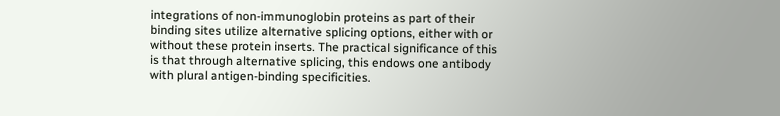integrations of non-immunoglobin proteins as part of their binding sites utilize alternative splicing options, either with or without these protein inserts. The practical significance of this is that through alternative splicing, this endows one antibody with plural antigen-binding specificities.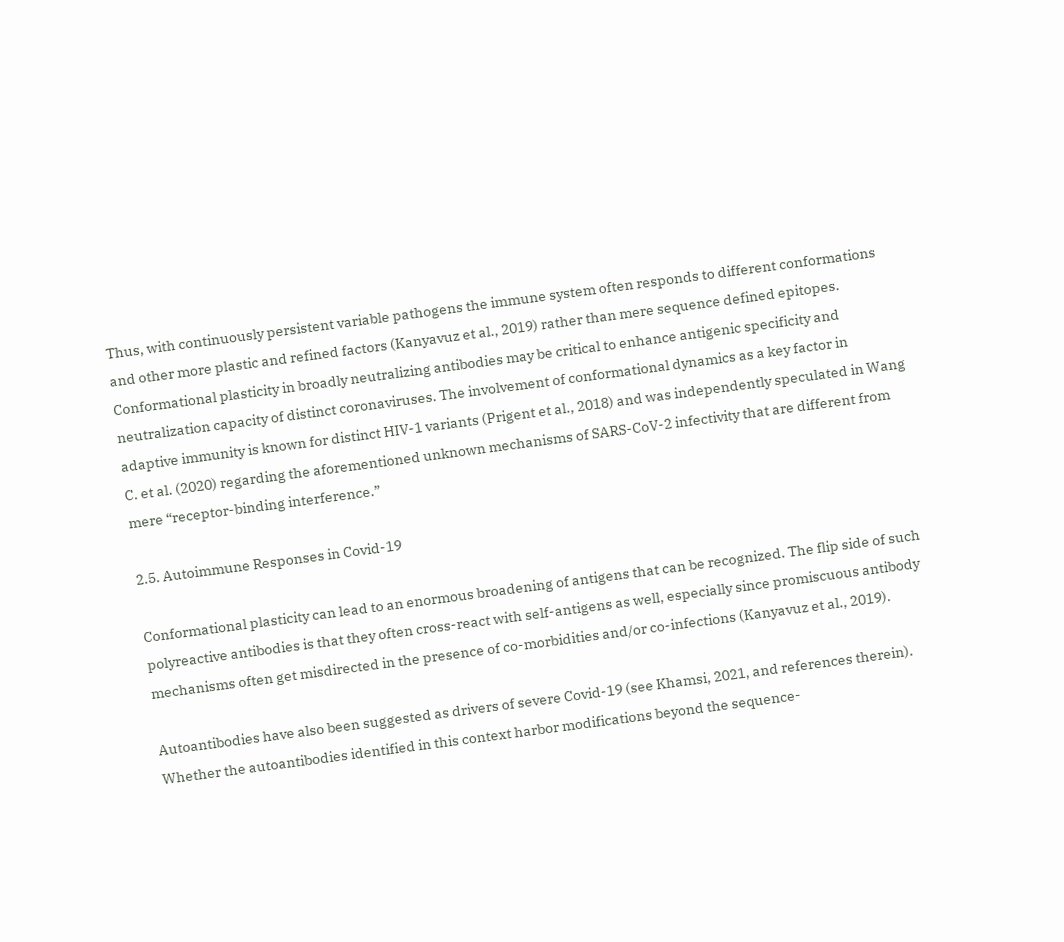Thus, with continuously persistent variable pathogens the immune system often responds to different conformations and other more plastic and refined factors (Kanyavuz et al., 2019) rather than mere sequence defined epitopes. Conformational plasticity in broadly neutralizing antibodies may be critical to enhance antigenic specificity and neutralization capacity of distinct coronaviruses. The involvement of conformational dynamics as a key factor in adaptive immunity is known for distinct HIV-1 variants (Prigent et al., 2018) and was independently speculated in Wang C. et al. (2020) regarding the aforementioned unknown mechanisms of SARS-CoV-2 infectivity that are different from mere “receptor-binding interference.”

2.5. Autoimmune Responses in Covid-19

Conformational plasticity can lead to an enormous broadening of antigens that can be recognized. The flip side of such polyreactive antibodies is that they often cross-react with self-antigens as well, especially since promiscuous antibody mechanisms often get misdirected in the presence of co-morbidities and/or co-infections (Kanyavuz et al., 2019).

Autoantibodies have also been suggested as drivers of severe Covid-19 (see Khamsi, 2021, and references therein). Whether the autoantibodies identified in this context harbor modifications beyond the sequence-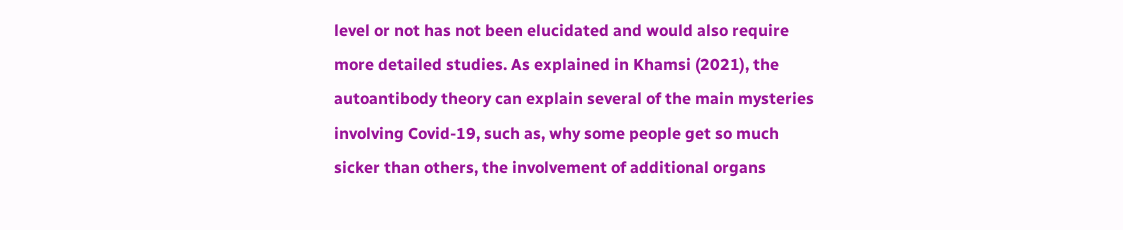level or not has not been elucidated and would also require more detailed studies. As explained in Khamsi (2021), the autoantibody theory can explain several of the main mysteries involving Covid-19, such as, why some people get so much sicker than others, the involvement of additional organs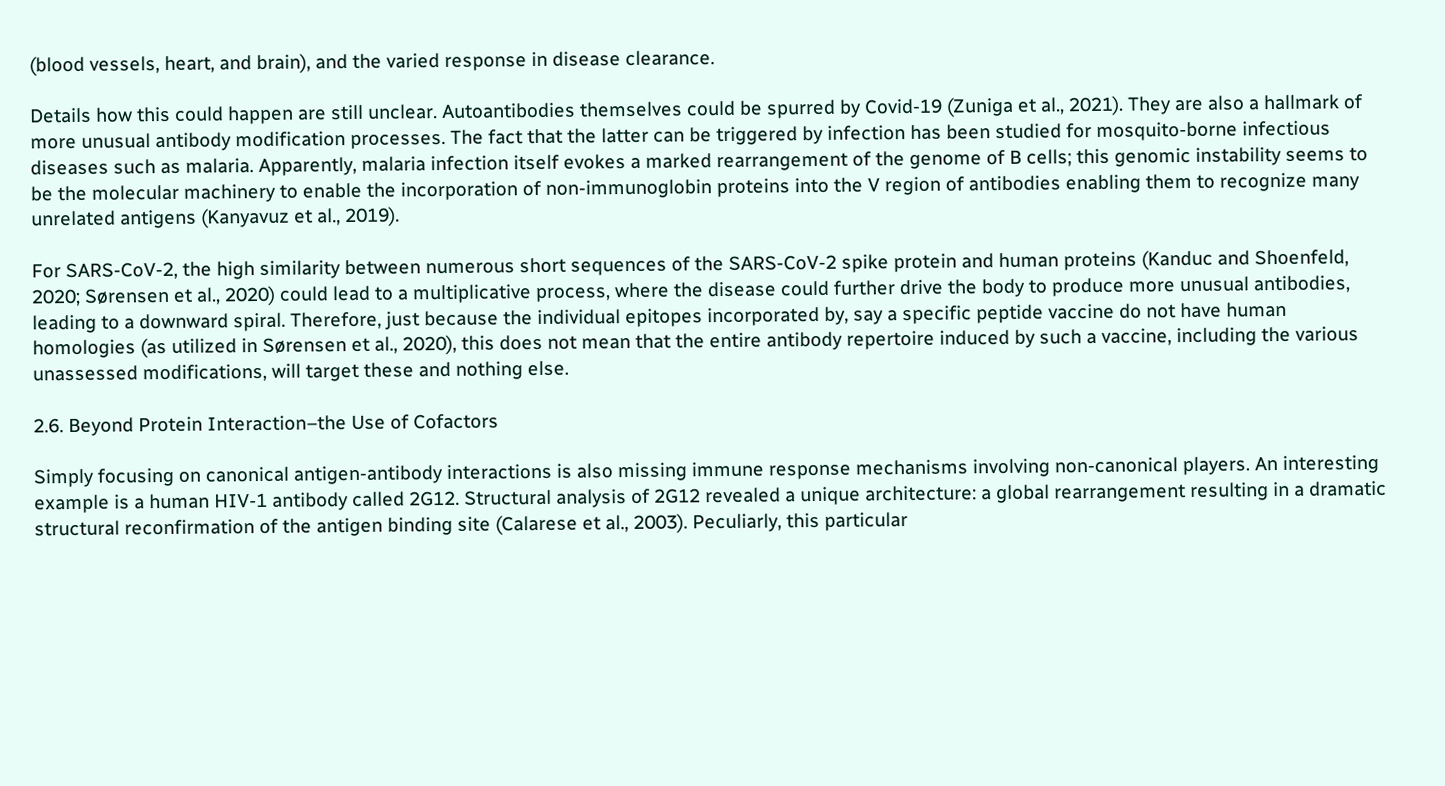(blood vessels, heart, and brain), and the varied response in disease clearance.

Details how this could happen are still unclear. Autoantibodies themselves could be spurred by Covid-19 (Zuniga et al., 2021). They are also a hallmark of more unusual antibody modification processes. The fact that the latter can be triggered by infection has been studied for mosquito-borne infectious diseases such as malaria. Apparently, malaria infection itself evokes a marked rearrangement of the genome of B cells; this genomic instability seems to be the molecular machinery to enable the incorporation of non-immunoglobin proteins into the V region of antibodies enabling them to recognize many unrelated antigens (Kanyavuz et al., 2019).

For SARS-CoV-2, the high similarity between numerous short sequences of the SARS-CoV-2 spike protein and human proteins (Kanduc and Shoenfeld, 2020; Sørensen et al., 2020) could lead to a multiplicative process, where the disease could further drive the body to produce more unusual antibodies, leading to a downward spiral. Therefore, just because the individual epitopes incorporated by, say a specific peptide vaccine do not have human homologies (as utilized in Sørensen et al., 2020), this does not mean that the entire antibody repertoire induced by such a vaccine, including the various unassessed modifications, will target these and nothing else.

2.6. Beyond Protein Interaction–the Use of Cofactors

Simply focusing on canonical antigen-antibody interactions is also missing immune response mechanisms involving non-canonical players. An interesting example is a human HIV-1 antibody called 2G12. Structural analysis of 2G12 revealed a unique architecture: a global rearrangement resulting in a dramatic structural reconfirmation of the antigen binding site (Calarese et al., 2003). Peculiarly, this particular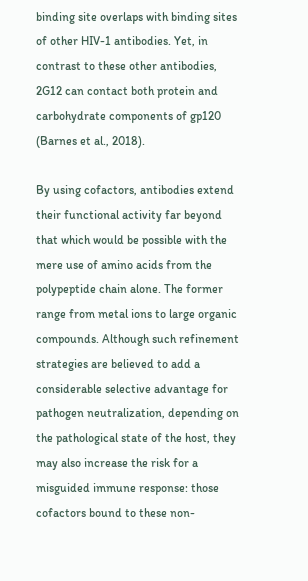binding site overlaps with binding sites of other HIV-1 antibodies. Yet, in contrast to these other antibodies, 2G12 can contact both protein and carbohydrate components of gp120 (Barnes et al., 2018).

By using cofactors, antibodies extend their functional activity far beyond that which would be possible with the mere use of amino acids from the polypeptide chain alone. The former range from metal ions to large organic compounds. Although such refinement strategies are believed to add a considerable selective advantage for pathogen neutralization, depending on the pathological state of the host, they may also increase the risk for a misguided immune response: those cofactors bound to these non-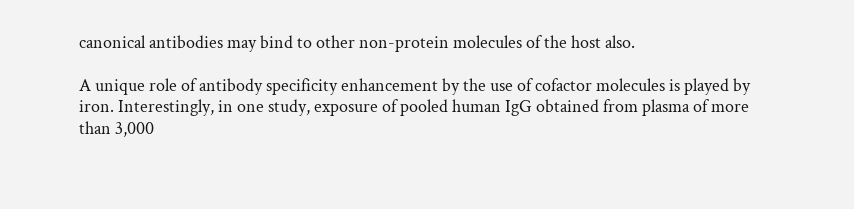canonical antibodies may bind to other non-protein molecules of the host also.

A unique role of antibody specificity enhancement by the use of cofactor molecules is played by iron. Interestingly, in one study, exposure of pooled human IgG obtained from plasma of more than 3,000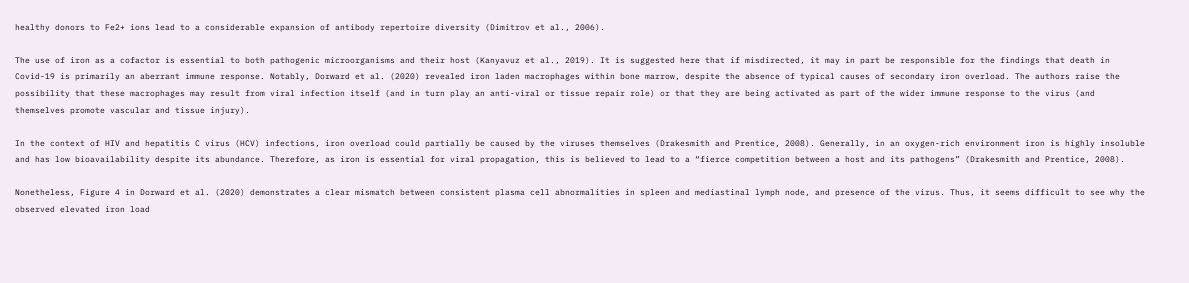healthy donors to Fe2+ ions lead to a considerable expansion of antibody repertoire diversity (Dimitrov et al., 2006).

The use of iron as a cofactor is essential to both pathogenic microorganisms and their host (Kanyavuz et al., 2019). It is suggested here that if misdirected, it may in part be responsible for the findings that death in Covid-19 is primarily an aberrant immune response. Notably, Dorward et al. (2020) revealed iron laden macrophages within bone marrow, despite the absence of typical causes of secondary iron overload. The authors raise the possibility that these macrophages may result from viral infection itself (and in turn play an anti-viral or tissue repair role) or that they are being activated as part of the wider immune response to the virus (and themselves promote vascular and tissue injury).

In the context of HIV and hepatitis C virus (HCV) infections, iron overload could partially be caused by the viruses themselves (Drakesmith and Prentice, 2008). Generally, in an oxygen-rich environment iron is highly insoluble and has low bioavailability despite its abundance. Therefore, as iron is essential for viral propagation, this is believed to lead to a “fierce competition between a host and its pathogens” (Drakesmith and Prentice, 2008).

Nonetheless, Figure 4 in Dorward et al. (2020) demonstrates a clear mismatch between consistent plasma cell abnormalities in spleen and mediastinal lymph node, and presence of the virus. Thus, it seems difficult to see why the observed elevated iron load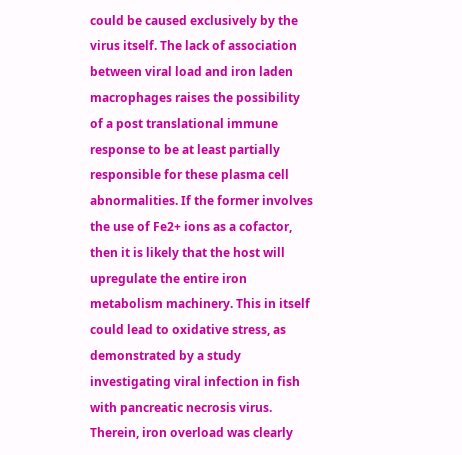could be caused exclusively by the virus itself. The lack of association between viral load and iron laden macrophages raises the possibility of a post translational immune response to be at least partially responsible for these plasma cell abnormalities. If the former involves the use of Fe2+ ions as a cofactor, then it is likely that the host will upregulate the entire iron metabolism machinery. This in itself could lead to oxidative stress, as demonstrated by a study investigating viral infection in fish with pancreatic necrosis virus. Therein, iron overload was clearly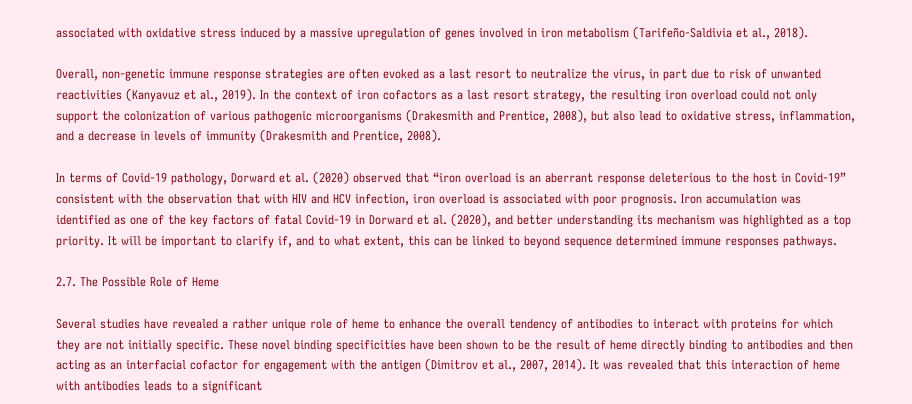associated with oxidative stress induced by a massive upregulation of genes involved in iron metabolism (Tarifeño-Saldivia et al., 2018).

Overall, non-genetic immune response strategies are often evoked as a last resort to neutralize the virus, in part due to risk of unwanted reactivities (Kanyavuz et al., 2019). In the context of iron cofactors as a last resort strategy, the resulting iron overload could not only support the colonization of various pathogenic microorganisms (Drakesmith and Prentice, 2008), but also lead to oxidative stress, inflammation, and a decrease in levels of immunity (Drakesmith and Prentice, 2008).

In terms of Covid-19 pathology, Dorward et al. (2020) observed that “iron overload is an aberrant response deleterious to the host in Covid-19” consistent with the observation that with HIV and HCV infection, iron overload is associated with poor prognosis. Iron accumulation was identified as one of the key factors of fatal Covid-19 in Dorward et al. (2020), and better understanding its mechanism was highlighted as a top priority. It will be important to clarify if, and to what extent, this can be linked to beyond sequence determined immune responses pathways.

2.7. The Possible Role of Heme

Several studies have revealed a rather unique role of heme to enhance the overall tendency of antibodies to interact with proteins for which they are not initially specific. These novel binding specificities have been shown to be the result of heme directly binding to antibodies and then acting as an interfacial cofactor for engagement with the antigen (Dimitrov et al., 2007, 2014). It was revealed that this interaction of heme with antibodies leads to a significant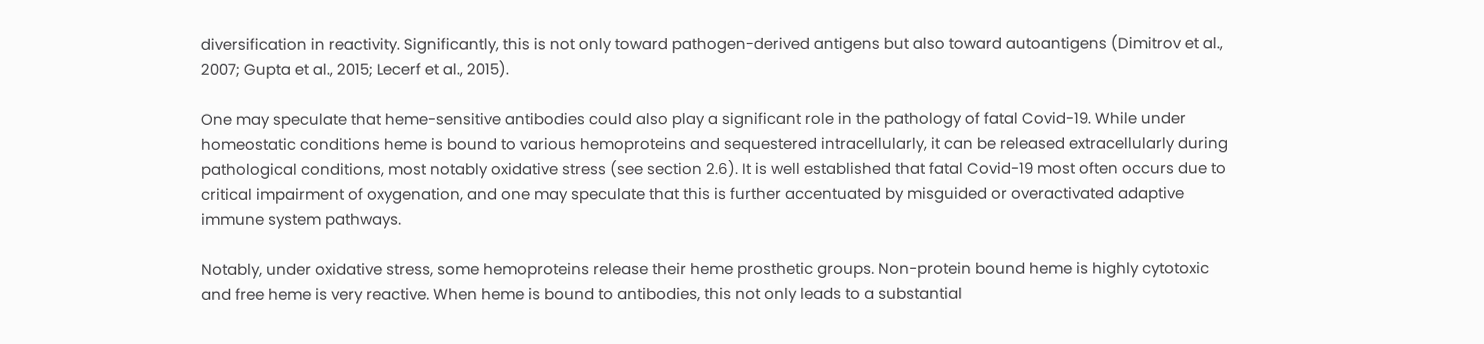diversification in reactivity. Significantly, this is not only toward pathogen-derived antigens but also toward autoantigens (Dimitrov et al., 2007; Gupta et al., 2015; Lecerf et al., 2015).

One may speculate that heme-sensitive antibodies could also play a significant role in the pathology of fatal Covid-19. While under homeostatic conditions heme is bound to various hemoproteins and sequestered intracellularly, it can be released extracellularly during pathological conditions, most notably oxidative stress (see section 2.6). It is well established that fatal Covid-19 most often occurs due to critical impairment of oxygenation, and one may speculate that this is further accentuated by misguided or overactivated adaptive immune system pathways.

Notably, under oxidative stress, some hemoproteins release their heme prosthetic groups. Non-protein bound heme is highly cytotoxic and free heme is very reactive. When heme is bound to antibodies, this not only leads to a substantial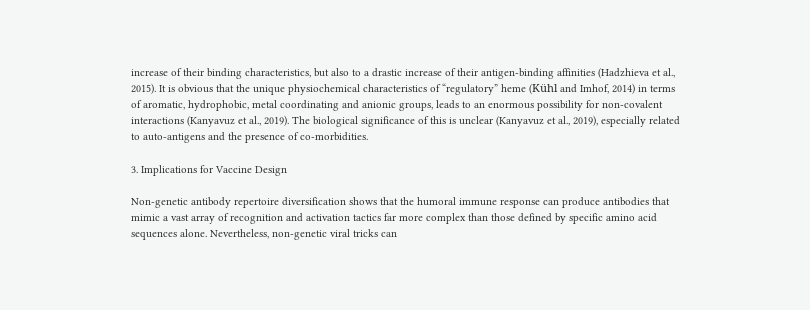increase of their binding characteristics, but also to a drastic increase of their antigen-binding affinities (Hadzhieva et al., 2015). It is obvious that the unique physiochemical characteristics of “regulatory” heme (Kühl and Imhof, 2014) in terms of aromatic, hydrophobic, metal coordinating and anionic groups, leads to an enormous possibility for non-covalent interactions (Kanyavuz et al., 2019). The biological significance of this is unclear (Kanyavuz et al., 2019), especially related to auto-antigens and the presence of co-morbidities.

3. Implications for Vaccine Design

Non-genetic antibody repertoire diversification shows that the humoral immune response can produce antibodies that mimic a vast array of recognition and activation tactics far more complex than those defined by specific amino acid sequences alone. Nevertheless, non-genetic viral tricks can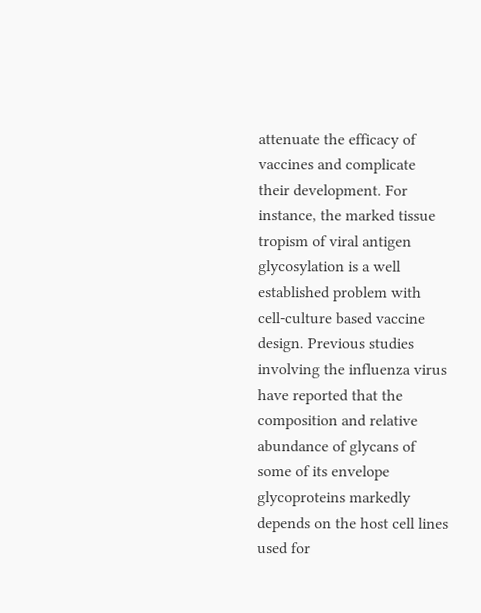attenuate the efficacy of vaccines and complicate their development. For instance, the marked tissue tropism of viral antigen glycosylation is a well established problem with cell-culture based vaccine design. Previous studies involving the influenza virus have reported that the composition and relative abundance of glycans of some of its envelope glycoproteins markedly depends on the host cell lines used for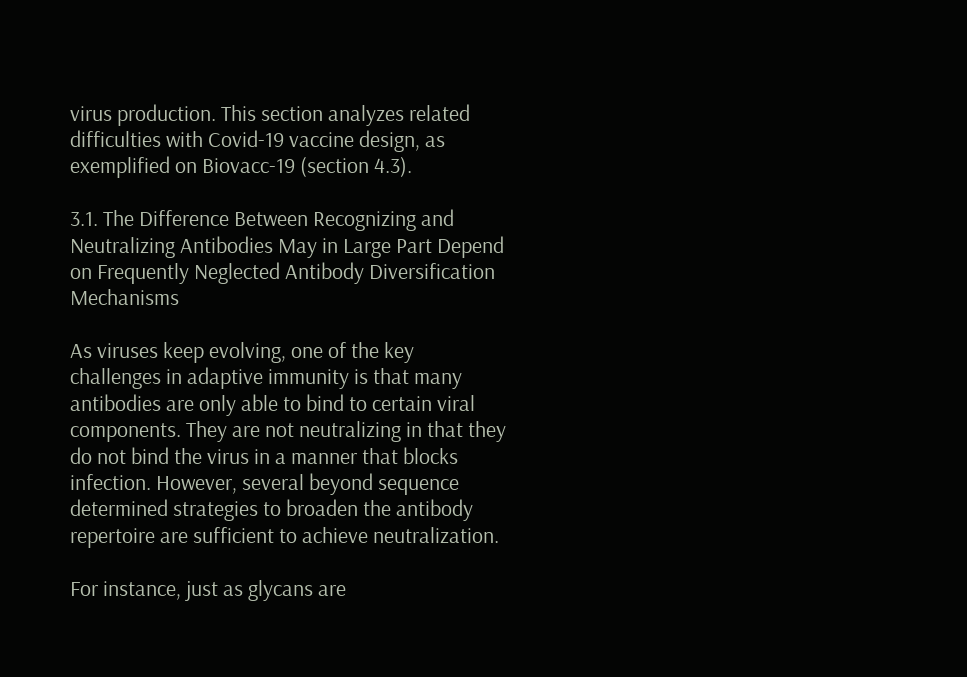virus production. This section analyzes related difficulties with Covid-19 vaccine design, as exemplified on Biovacc-19 (section 4.3).

3.1. The Difference Between Recognizing and Neutralizing Antibodies May in Large Part Depend on Frequently Neglected Antibody Diversification Mechanisms

As viruses keep evolving, one of the key challenges in adaptive immunity is that many antibodies are only able to bind to certain viral components. They are not neutralizing in that they do not bind the virus in a manner that blocks infection. However, several beyond sequence determined strategies to broaden the antibody repertoire are sufficient to achieve neutralization.

For instance, just as glycans are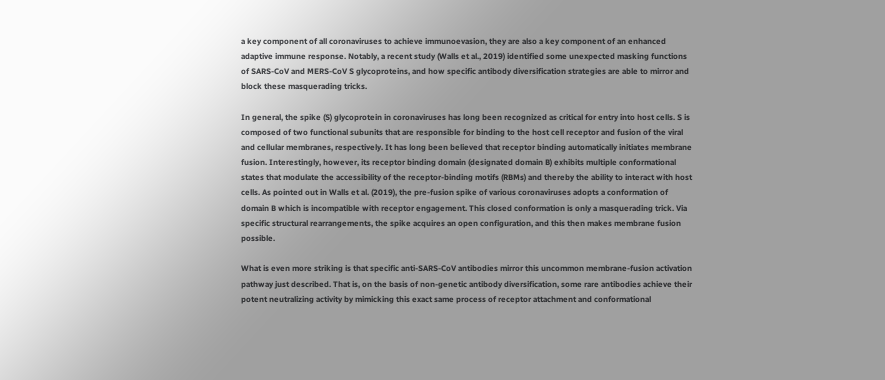a key component of all coronaviruses to achieve immunoevasion, they are also a key component of an enhanced adaptive immune response. Notably, a recent study (Walls et al., 2019) identified some unexpected masking functions of SARS-CoV and MERS-CoV S glycoproteins, and how specific antibody diversification strategies are able to mirror and block these masquerading tricks.

In general, the spike (S) glycoprotein in coronaviruses has long been recognized as critical for entry into host cells. S is composed of two functional subunits that are responsible for binding to the host cell receptor and fusion of the viral and cellular membranes, respectively. It has long been believed that receptor binding automatically initiates membrane fusion. Interestingly, however, its receptor binding domain (designated domain B) exhibits multiple conformational states that modulate the accessibility of the receptor-binding motifs (RBMs) and thereby the ability to interact with host cells. As pointed out in Walls et al. (2019), the pre-fusion spike of various coronaviruses adopts a conformation of domain B which is incompatible with receptor engagement. This closed conformation is only a masquerading trick. Via specific structural rearrangements, the spike acquires an open configuration, and this then makes membrane fusion possible.

What is even more striking is that specific anti-SARS-CoV antibodies mirror this uncommon membrane-fusion activation pathway just described. That is, on the basis of non-genetic antibody diversification, some rare antibodies achieve their potent neutralizing activity by mimicking this exact same process of receptor attachment and conformational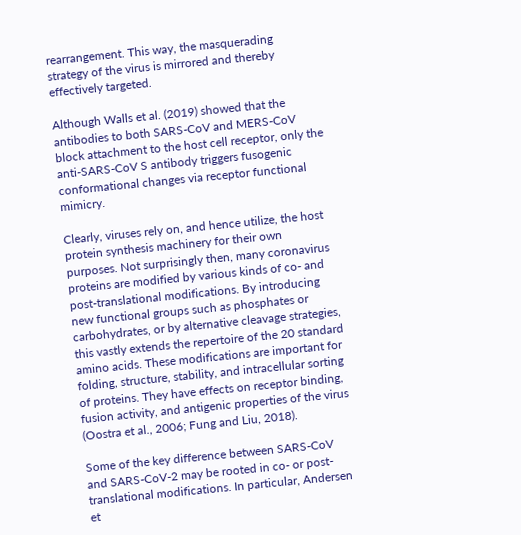rearrangement. This way, the masquerading strategy of the virus is mirrored and thereby effectively targeted.

Although Walls et al. (2019) showed that the antibodies to both SARS-CoV and MERS-CoV block attachment to the host cell receptor, only the anti-SARS-CoV S antibody triggers fusogenic conformational changes via receptor functional mimicry.

Clearly, viruses rely on, and hence utilize, the host protein synthesis machinery for their own purposes. Not surprisingly then, many coronavirus proteins are modified by various kinds of co- and post-translational modifications. By introducing new functional groups such as phosphates or carbohydrates, or by alternative cleavage strategies, this vastly extends the repertoire of the 20 standard amino acids. These modifications are important for folding, structure, stability, and intracellular sorting of proteins. They have effects on receptor binding, fusion activity, and antigenic properties of the virus (Oostra et al., 2006; Fung and Liu, 2018).

Some of the key difference between SARS-CoV and SARS-CoV-2 may be rooted in co- or post-translational modifications. In particular, Andersen et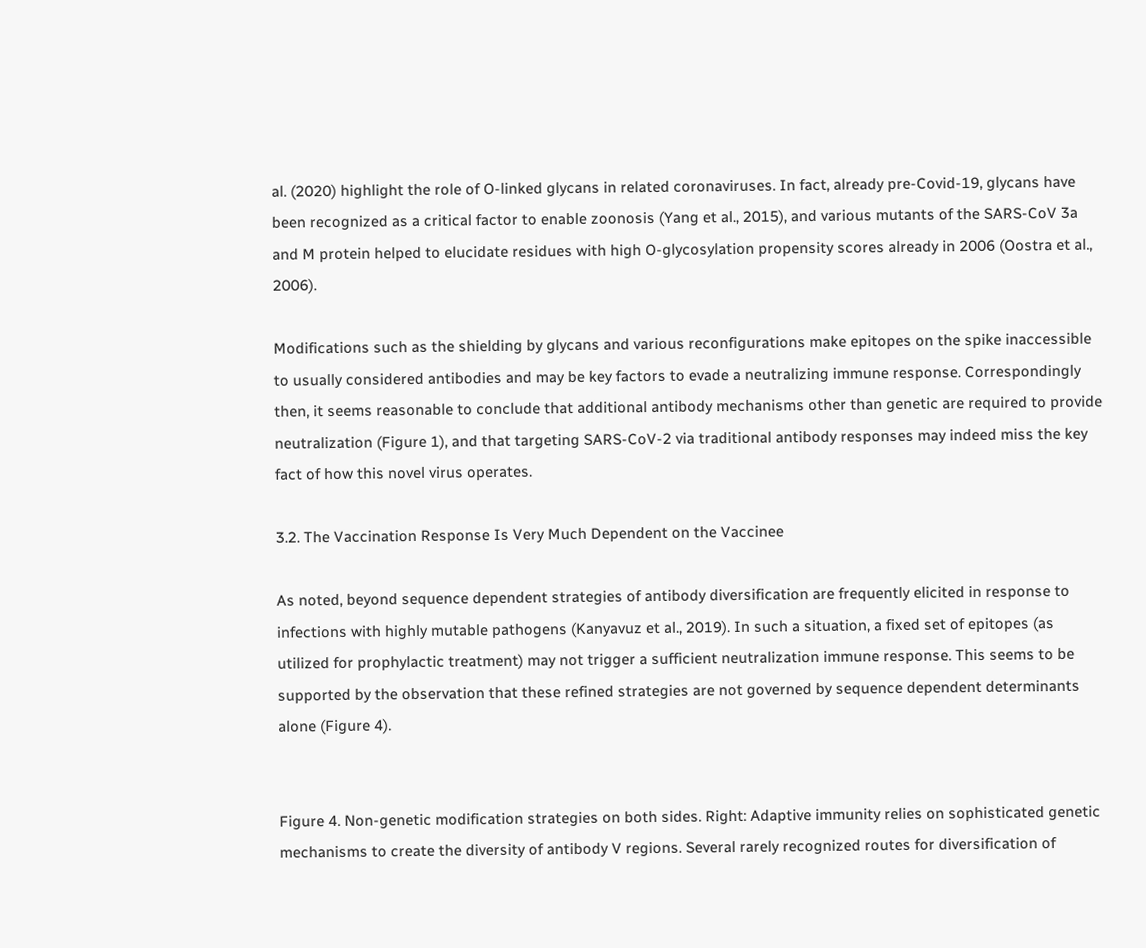al. (2020) highlight the role of O-linked glycans in related coronaviruses. In fact, already pre-Covid-19, glycans have been recognized as a critical factor to enable zoonosis (Yang et al., 2015), and various mutants of the SARS-CoV 3a and M protein helped to elucidate residues with high O-glycosylation propensity scores already in 2006 (Oostra et al., 2006).

Modifications such as the shielding by glycans and various reconfigurations make epitopes on the spike inaccessible to usually considered antibodies and may be key factors to evade a neutralizing immune response. Correspondingly then, it seems reasonable to conclude that additional antibody mechanisms other than genetic are required to provide neutralization (Figure 1), and that targeting SARS-CoV-2 via traditional antibody responses may indeed miss the key fact of how this novel virus operates.

3.2. The Vaccination Response Is Very Much Dependent on the Vaccinee

As noted, beyond sequence dependent strategies of antibody diversification are frequently elicited in response to infections with highly mutable pathogens (Kanyavuz et al., 2019). In such a situation, a fixed set of epitopes (as utilized for prophylactic treatment) may not trigger a sufficient neutralization immune response. This seems to be supported by the observation that these refined strategies are not governed by sequence dependent determinants alone (Figure 4).


Figure 4. Non-genetic modification strategies on both sides. Right: Adaptive immunity relies on sophisticated genetic mechanisms to create the diversity of antibody V regions. Several rarely recognized routes for diversification of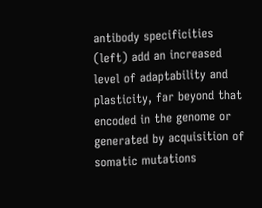antibody specificities (left) add an increased level of adaptability and plasticity, far beyond that encoded in the genome or generated by acquisition of somatic mutations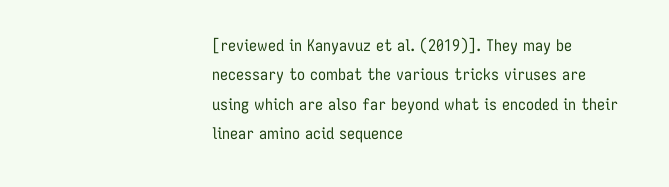[reviewed in Kanyavuz et al. (2019)]. They may be necessary to combat the various tricks viruses are using which are also far beyond what is encoded in their linear amino acid sequence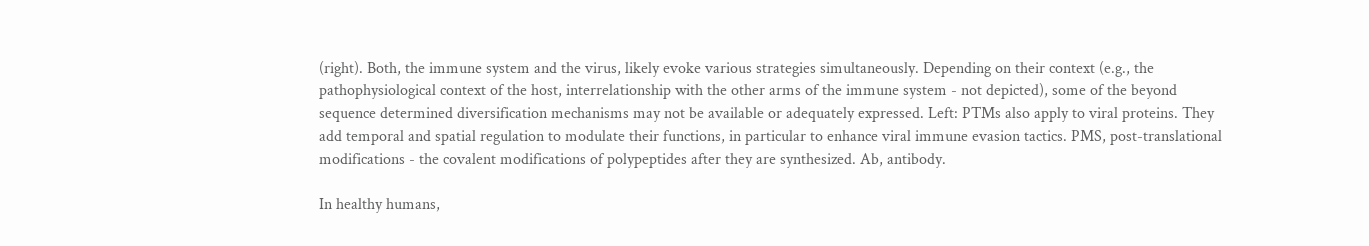(right). Both, the immune system and the virus, likely evoke various strategies simultaneously. Depending on their context (e.g., the pathophysiological context of the host, interrelationship with the other arms of the immune system - not depicted), some of the beyond sequence determined diversification mechanisms may not be available or adequately expressed. Left: PTMs also apply to viral proteins. They add temporal and spatial regulation to modulate their functions, in particular to enhance viral immune evasion tactics. PMS, post-translational modifications - the covalent modifications of polypeptides after they are synthesized. Ab, antibody.

In healthy humans,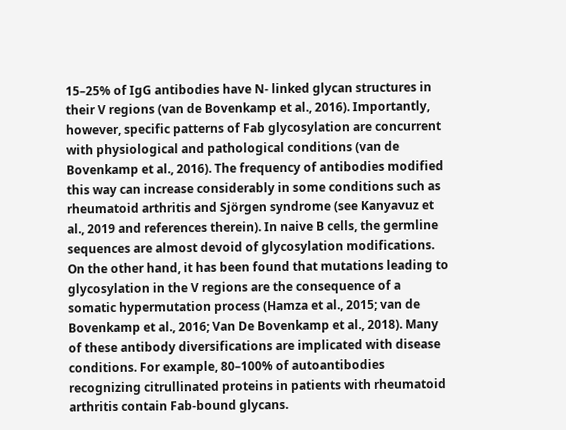15–25% of IgG antibodies have N- linked glycan structures in their V regions (van de Bovenkamp et al., 2016). Importantly, however, specific patterns of Fab glycosylation are concurrent with physiological and pathological conditions (van de Bovenkamp et al., 2016). The frequency of antibodies modified this way can increase considerably in some conditions such as rheumatoid arthritis and Sjörgen syndrome (see Kanyavuz et al., 2019 and references therein). In naive B cells, the germline sequences are almost devoid of glycosylation modifications. On the other hand, it has been found that mutations leading to glycosylation in the V regions are the consequence of a somatic hypermutation process (Hamza et al., 2015; van de Bovenkamp et al., 2016; Van De Bovenkamp et al., 2018). Many of these antibody diversifications are implicated with disease conditions. For example, 80–100% of autoantibodies recognizing citrullinated proteins in patients with rheumatoid arthritis contain Fab-bound glycans.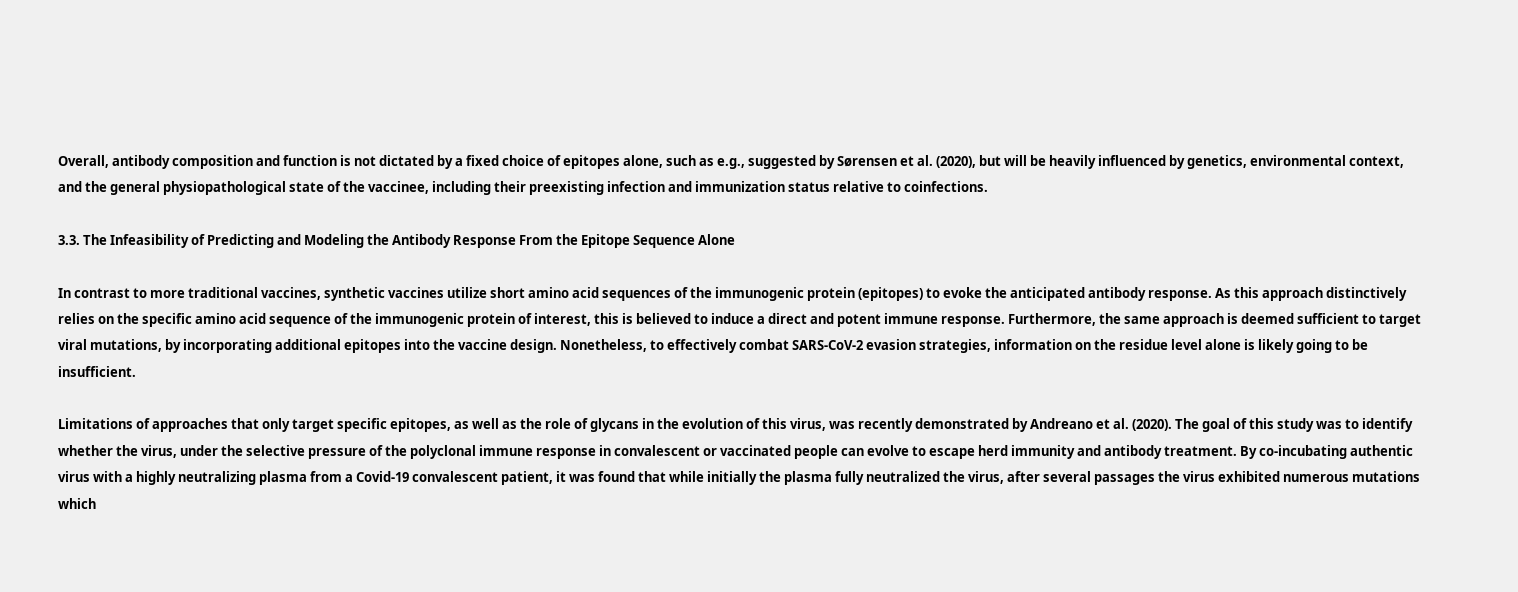Overall, antibody composition and function is not dictated by a fixed choice of epitopes alone, such as e.g., suggested by Sørensen et al. (2020), but will be heavily influenced by genetics, environmental context, and the general physiopathological state of the vaccinee, including their preexisting infection and immunization status relative to coinfections.

3.3. The Infeasibility of Predicting and Modeling the Antibody Response From the Epitope Sequence Alone

In contrast to more traditional vaccines, synthetic vaccines utilize short amino acid sequences of the immunogenic protein (epitopes) to evoke the anticipated antibody response. As this approach distinctively relies on the specific amino acid sequence of the immunogenic protein of interest, this is believed to induce a direct and potent immune response. Furthermore, the same approach is deemed sufficient to target viral mutations, by incorporating additional epitopes into the vaccine design. Nonetheless, to effectively combat SARS-CoV-2 evasion strategies, information on the residue level alone is likely going to be insufficient.

Limitations of approaches that only target specific epitopes, as well as the role of glycans in the evolution of this virus, was recently demonstrated by Andreano et al. (2020). The goal of this study was to identify whether the virus, under the selective pressure of the polyclonal immune response in convalescent or vaccinated people can evolve to escape herd immunity and antibody treatment. By co-incubating authentic virus with a highly neutralizing plasma from a Covid-19 convalescent patient, it was found that while initially the plasma fully neutralized the virus, after several passages the virus exhibited numerous mutations which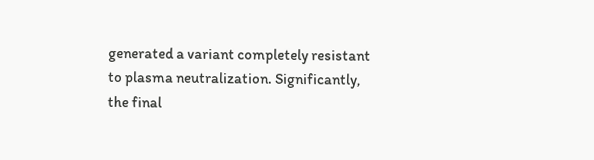generated a variant completely resistant to plasma neutralization. Significantly, the final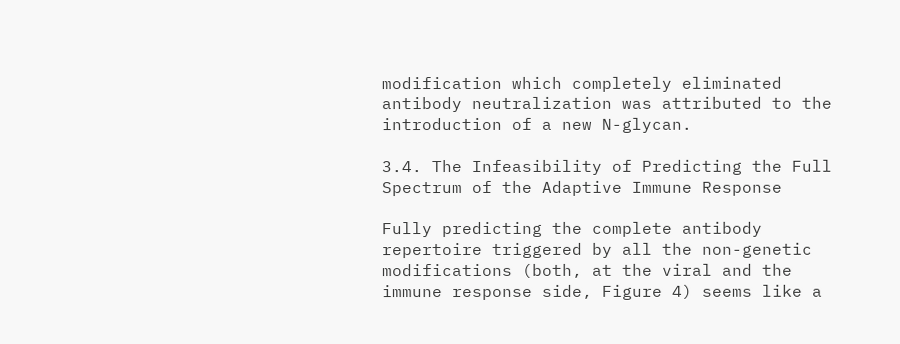modification which completely eliminated antibody neutralization was attributed to the introduction of a new N-glycan.

3.4. The Infeasibility of Predicting the Full Spectrum of the Adaptive Immune Response

Fully predicting the complete antibody repertoire triggered by all the non-genetic modifications (both, at the viral and the immune response side, Figure 4) seems like a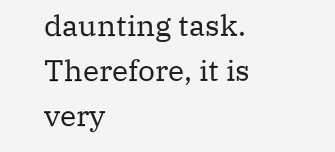daunting task. Therefore, it is very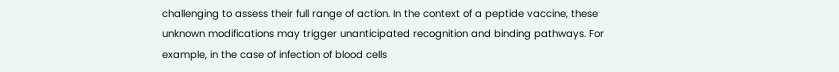challenging to assess their full range of action. In the context of a peptide vaccine, these unknown modifications may trigger unanticipated recognition and binding pathways. For example, in the case of infection of blood cells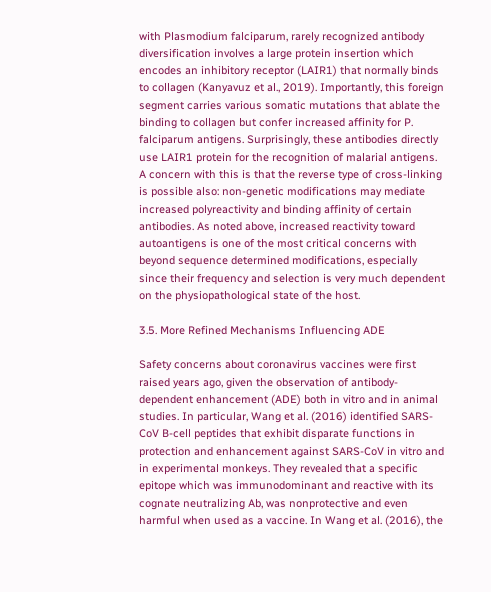with Plasmodium falciparum, rarely recognized antibody diversification involves a large protein insertion which encodes an inhibitory receptor (LAIR1) that normally binds to collagen (Kanyavuz et al., 2019). Importantly, this foreign segment carries various somatic mutations that ablate the binding to collagen but confer increased affinity for P. falciparum antigens. Surprisingly, these antibodies directly use LAIR1 protein for the recognition of malarial antigens. A concern with this is that the reverse type of cross-linking is possible also: non-genetic modifications may mediate increased polyreactivity and binding affinity of certain antibodies. As noted above, increased reactivity toward autoantigens is one of the most critical concerns with beyond sequence determined modifications, especially since their frequency and selection is very much dependent on the physiopathological state of the host.

3.5. More Refined Mechanisms Influencing ADE

Safety concerns about coronavirus vaccines were first raised years ago, given the observation of antibody-dependent enhancement (ADE) both in vitro and in animal studies. In particular, Wang et al. (2016) identified SARS-CoV B-cell peptides that exhibit disparate functions in protection and enhancement against SARS-CoV in vitro and in experimental monkeys. They revealed that a specific epitope which was immunodominant and reactive with its cognate neutralizing Ab, was nonprotective and even harmful when used as a vaccine. In Wang et al. (2016), the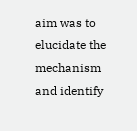aim was to elucidate the mechanism and identify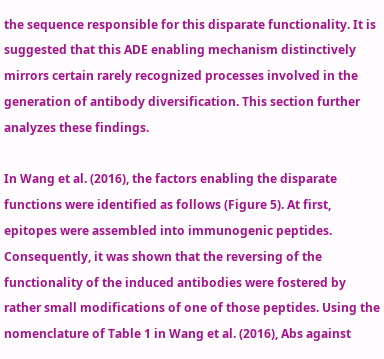the sequence responsible for this disparate functionality. It is suggested that this ADE enabling mechanism distinctively mirrors certain rarely recognized processes involved in the generation of antibody diversification. This section further analyzes these findings.

In Wang et al. (2016), the factors enabling the disparate functions were identified as follows (Figure 5). At first, epitopes were assembled into immunogenic peptides. Consequently, it was shown that the reversing of the functionality of the induced antibodies were fostered by rather small modifications of one of those peptides. Using the nomenclature of Table 1 in Wang et al. (2016), Abs against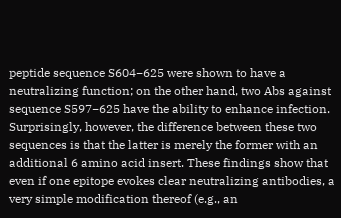peptide sequence S604−625 were shown to have a neutralizing function; on the other hand, two Abs against sequence S597−625 have the ability to enhance infection. Surprisingly, however, the difference between these two sequences is that the latter is merely the former with an additional 6 amino acid insert. These findings show that even if one epitope evokes clear neutralizing antibodies, a very simple modification thereof (e.g., an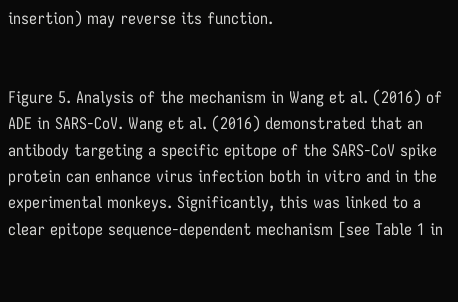insertion) may reverse its function.


Figure 5. Analysis of the mechanism in Wang et al. (2016) of ADE in SARS-CoV. Wang et al. (2016) demonstrated that an antibody targeting a specific epitope of the SARS-CoV spike protein can enhance virus infection both in vitro and in the experimental monkeys. Significantly, this was linked to a clear epitope sequence-dependent mechanism [see Table 1 in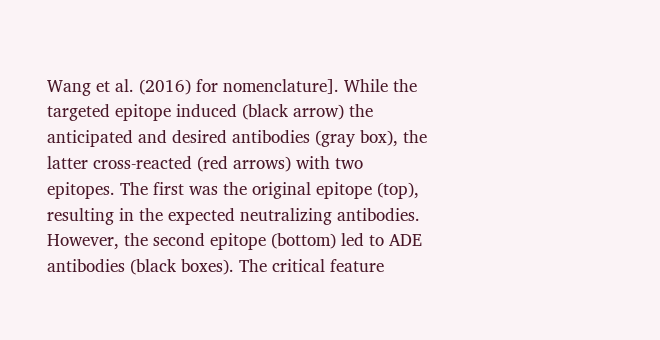Wang et al. (2016) for nomenclature]. While the targeted epitope induced (black arrow) the anticipated and desired antibodies (gray box), the latter cross-reacted (red arrows) with two epitopes. The first was the original epitope (top), resulting in the expected neutralizing antibodies. However, the second epitope (bottom) led to ADE antibodies (black boxes). The critical feature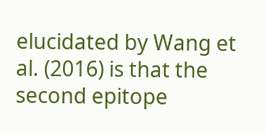elucidated by Wang et al. (2016) is that the second epitope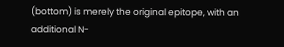(bottom) is merely the original epitope, with an additional N-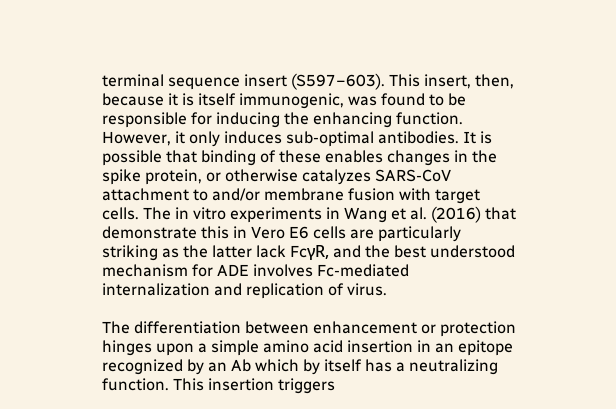terminal sequence insert (S597−603). This insert, then, because it is itself immunogenic, was found to be responsible for inducing the enhancing function. However, it only induces sub-optimal antibodies. It is possible that binding of these enables changes in the spike protein, or otherwise catalyzes SARS-CoV attachment to and/or membrane fusion with target cells. The in vitro experiments in Wang et al. (2016) that demonstrate this in Vero E6 cells are particularly striking as the latter lack FcγR, and the best understood mechanism for ADE involves Fc-mediated internalization and replication of virus.

The differentiation between enhancement or protection hinges upon a simple amino acid insertion in an epitope recognized by an Ab which by itself has a neutralizing function. This insertion triggers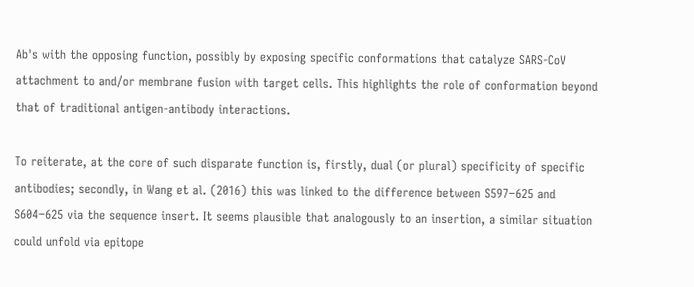Ab's with the opposing function, possibly by exposing specific conformations that catalyze SARS-CoV attachment to and/or membrane fusion with target cells. This highlights the role of conformation beyond that of traditional antigen-antibody interactions.

To reiterate, at the core of such disparate function is, firstly, dual (or plural) specificity of specific antibodies; secondly, in Wang et al. (2016) this was linked to the difference between S597−625 and S604−625 via the sequence insert. It seems plausible that analogously to an insertion, a similar situation could unfold via epitope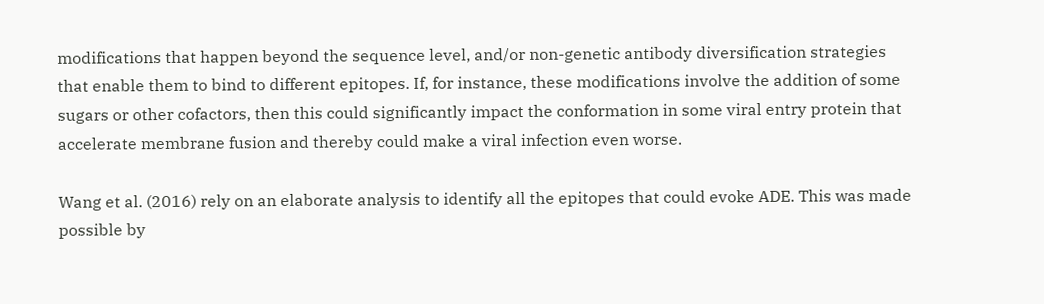modifications that happen beyond the sequence level, and/or non-genetic antibody diversification strategies that enable them to bind to different epitopes. If, for instance, these modifications involve the addition of some sugars or other cofactors, then this could significantly impact the conformation in some viral entry protein that accelerate membrane fusion and thereby could make a viral infection even worse.

Wang et al. (2016) rely on an elaborate analysis to identify all the epitopes that could evoke ADE. This was made possible by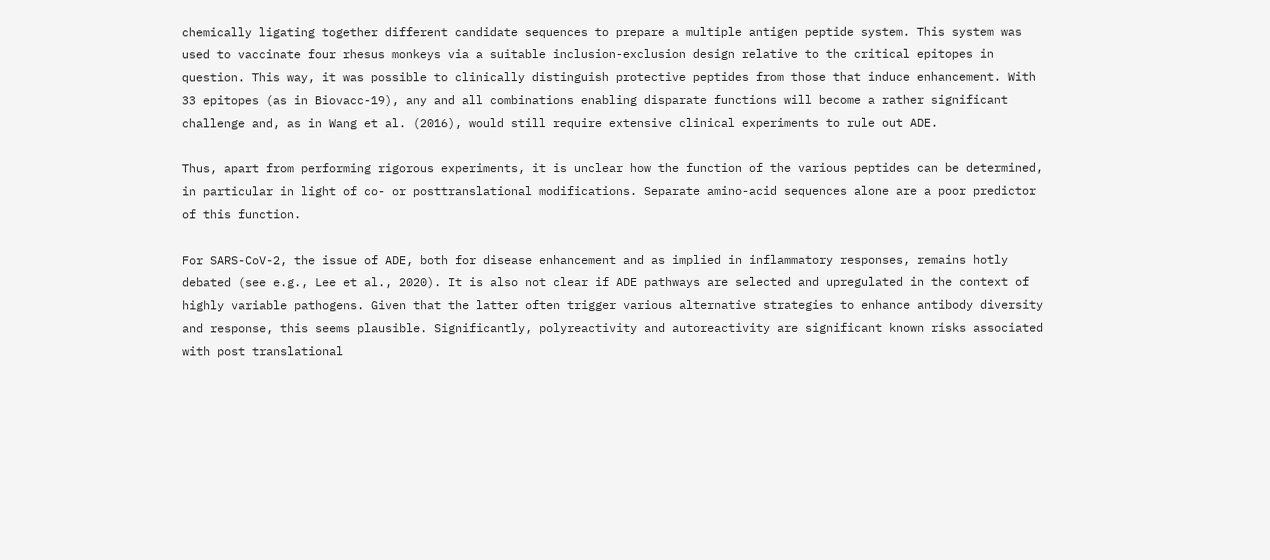chemically ligating together different candidate sequences to prepare a multiple antigen peptide system. This system was used to vaccinate four rhesus monkeys via a suitable inclusion-exclusion design relative to the critical epitopes in question. This way, it was possible to clinically distinguish protective peptides from those that induce enhancement. With 33 epitopes (as in Biovacc-19), any and all combinations enabling disparate functions will become a rather significant challenge and, as in Wang et al. (2016), would still require extensive clinical experiments to rule out ADE.

Thus, apart from performing rigorous experiments, it is unclear how the function of the various peptides can be determined, in particular in light of co- or posttranslational modifications. Separate amino-acid sequences alone are a poor predictor of this function.

For SARS-CoV-2, the issue of ADE, both for disease enhancement and as implied in inflammatory responses, remains hotly debated (see e.g., Lee et al., 2020). It is also not clear if ADE pathways are selected and upregulated in the context of highly variable pathogens. Given that the latter often trigger various alternative strategies to enhance antibody diversity and response, this seems plausible. Significantly, polyreactivity and autoreactivity are significant known risks associated with post translational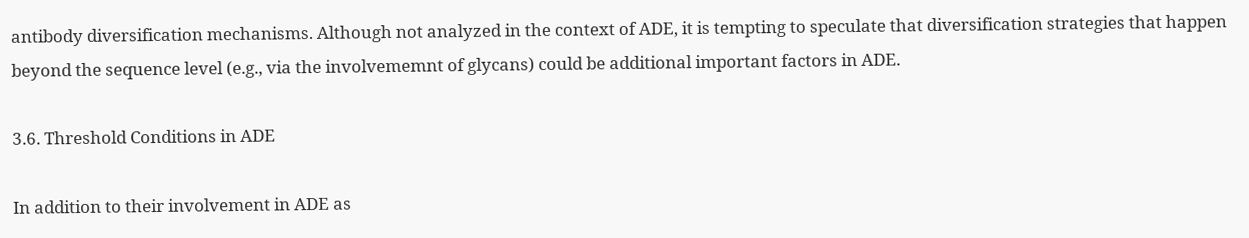antibody diversification mechanisms. Although not analyzed in the context of ADE, it is tempting to speculate that diversification strategies that happen beyond the sequence level (e.g., via the involvememnt of glycans) could be additional important factors in ADE.

3.6. Threshold Conditions in ADE

In addition to their involvement in ADE as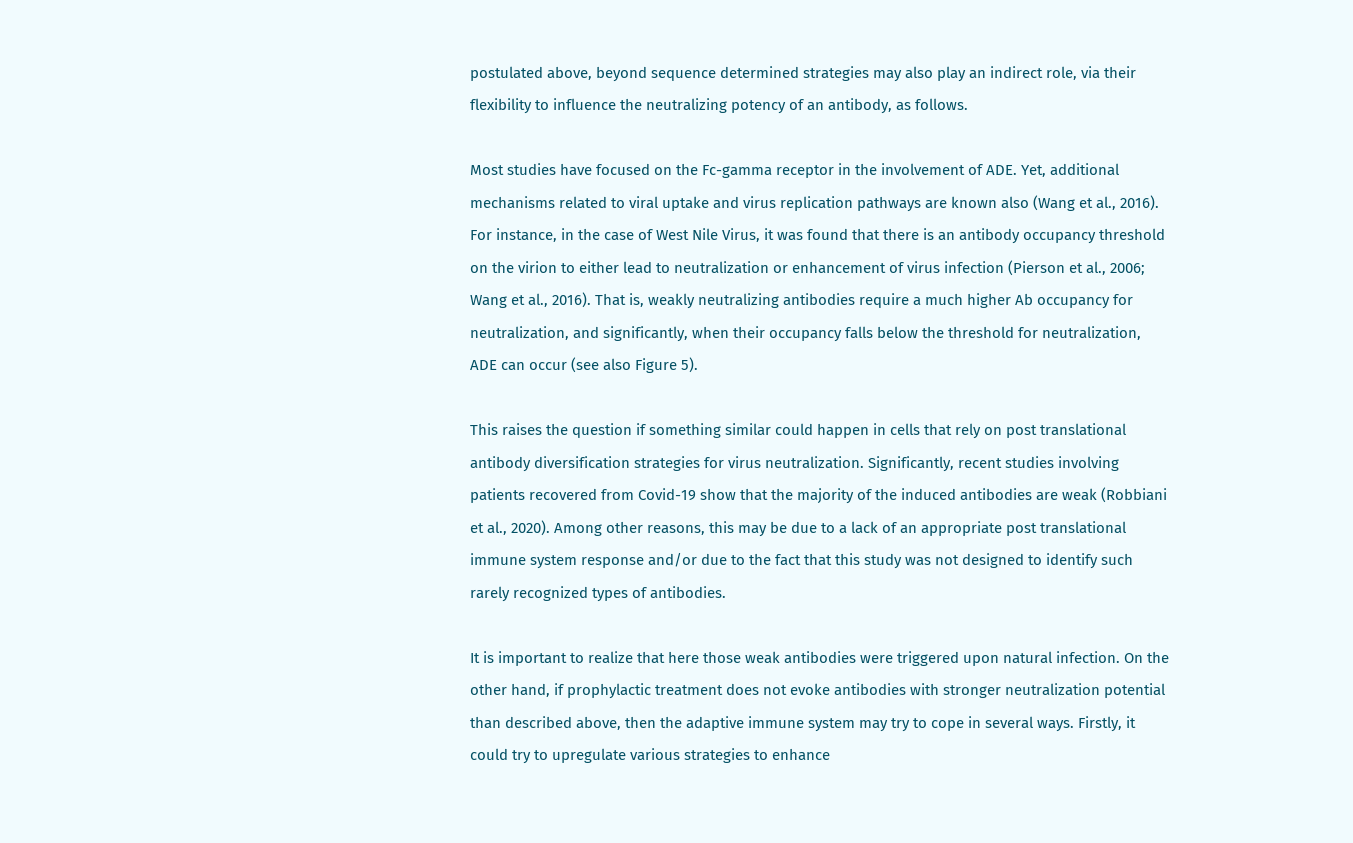postulated above, beyond sequence determined strategies may also play an indirect role, via their flexibility to influence the neutralizing potency of an antibody, as follows.

Most studies have focused on the Fc-gamma receptor in the involvement of ADE. Yet, additional mechanisms related to viral uptake and virus replication pathways are known also (Wang et al., 2016). For instance, in the case of West Nile Virus, it was found that there is an antibody occupancy threshold on the virion to either lead to neutralization or enhancement of virus infection (Pierson et al., 2006; Wang et al., 2016). That is, weakly neutralizing antibodies require a much higher Ab occupancy for neutralization, and significantly, when their occupancy falls below the threshold for neutralization, ADE can occur (see also Figure 5).

This raises the question if something similar could happen in cells that rely on post translational antibody diversification strategies for virus neutralization. Significantly, recent studies involving patients recovered from Covid-19 show that the majority of the induced antibodies are weak (Robbiani et al., 2020). Among other reasons, this may be due to a lack of an appropriate post translational immune system response and/or due to the fact that this study was not designed to identify such rarely recognized types of antibodies.

It is important to realize that here those weak antibodies were triggered upon natural infection. On the other hand, if prophylactic treatment does not evoke antibodies with stronger neutralization potential than described above, then the adaptive immune system may try to cope in several ways. Firstly, it could try to upregulate various strategies to enhance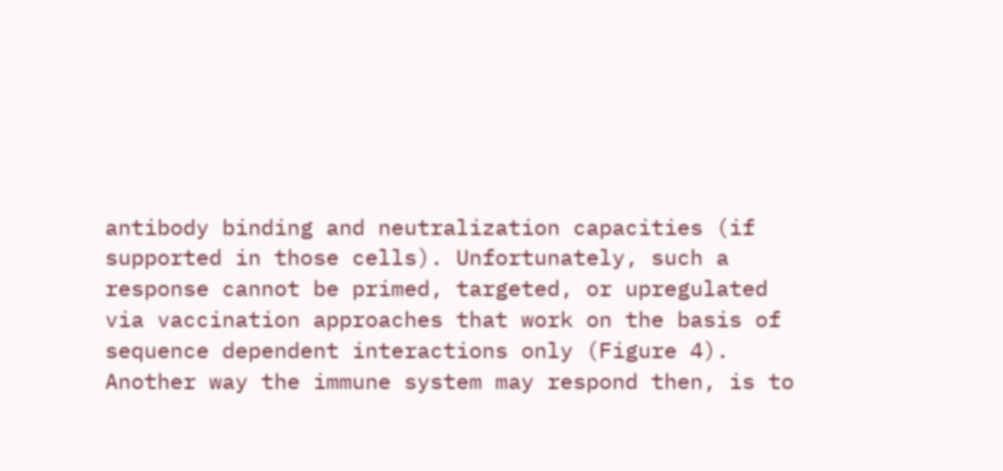antibody binding and neutralization capacities (if supported in those cells). Unfortunately, such a response cannot be primed, targeted, or upregulated via vaccination approaches that work on the basis of sequence dependent interactions only (Figure 4). Another way the immune system may respond then, is to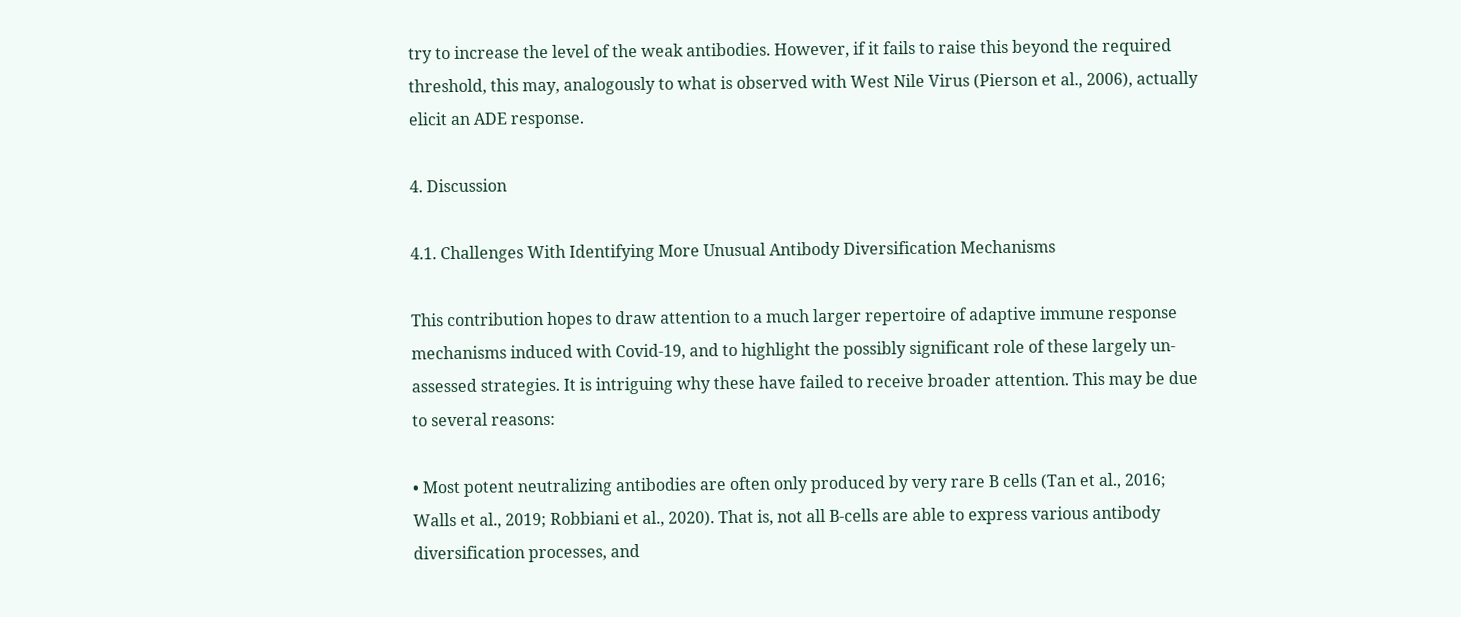try to increase the level of the weak antibodies. However, if it fails to raise this beyond the required threshold, this may, analogously to what is observed with West Nile Virus (Pierson et al., 2006), actually elicit an ADE response.

4. Discussion

4.1. Challenges With Identifying More Unusual Antibody Diversification Mechanisms

This contribution hopes to draw attention to a much larger repertoire of adaptive immune response mechanisms induced with Covid-19, and to highlight the possibly significant role of these largely un-assessed strategies. It is intriguing why these have failed to receive broader attention. This may be due to several reasons:

• Most potent neutralizing antibodies are often only produced by very rare B cells (Tan et al., 2016; Walls et al., 2019; Robbiani et al., 2020). That is, not all B-cells are able to express various antibody diversification processes, and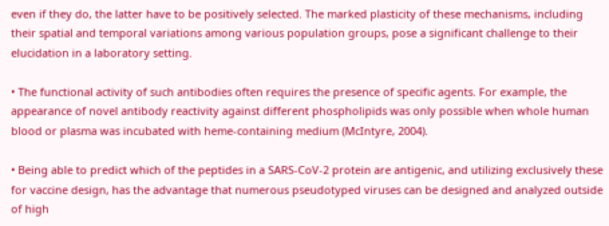even if they do, the latter have to be positively selected. The marked plasticity of these mechanisms, including their spatial and temporal variations among various population groups, pose a significant challenge to their elucidation in a laboratory setting.

• The functional activity of such antibodies often requires the presence of specific agents. For example, the appearance of novel antibody reactivity against different phospholipids was only possible when whole human blood or plasma was incubated with heme-containing medium (McIntyre, 2004).

• Being able to predict which of the peptides in a SARS-CoV-2 protein are antigenic, and utilizing exclusively these for vaccine design, has the advantage that numerous pseudotyped viruses can be designed and analyzed outside of high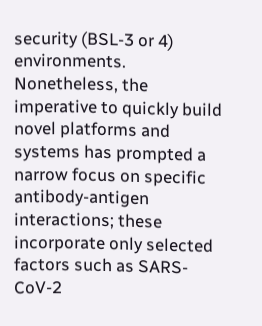security (BSL-3 or 4) environments. Nonetheless, the imperative to quickly build novel platforms and systems has prompted a narrow focus on specific antibody-antigen interactions; these incorporate only selected factors such as SARS-CoV-2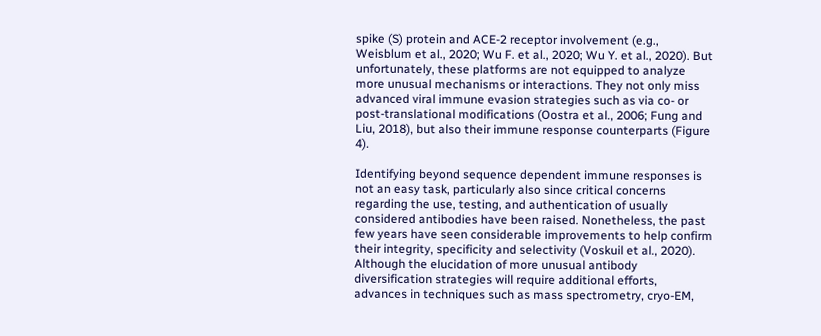spike (S) protein and ACE-2 receptor involvement (e.g., Weisblum et al., 2020; Wu F. et al., 2020; Wu Y. et al., 2020). But unfortunately, these platforms are not equipped to analyze more unusual mechanisms or interactions. They not only miss advanced viral immune evasion strategies such as via co- or post-translational modifications (Oostra et al., 2006; Fung and Liu, 2018), but also their immune response counterparts (Figure 4).

Identifying beyond sequence dependent immune responses is not an easy task, particularly also since critical concerns regarding the use, testing, and authentication of usually considered antibodies have been raised. Nonetheless, the past few years have seen considerable improvements to help confirm their integrity, specificity and selectivity (Voskuil et al., 2020). Although the elucidation of more unusual antibody diversification strategies will require additional efforts, advances in techniques such as mass spectrometry, cryo-EM,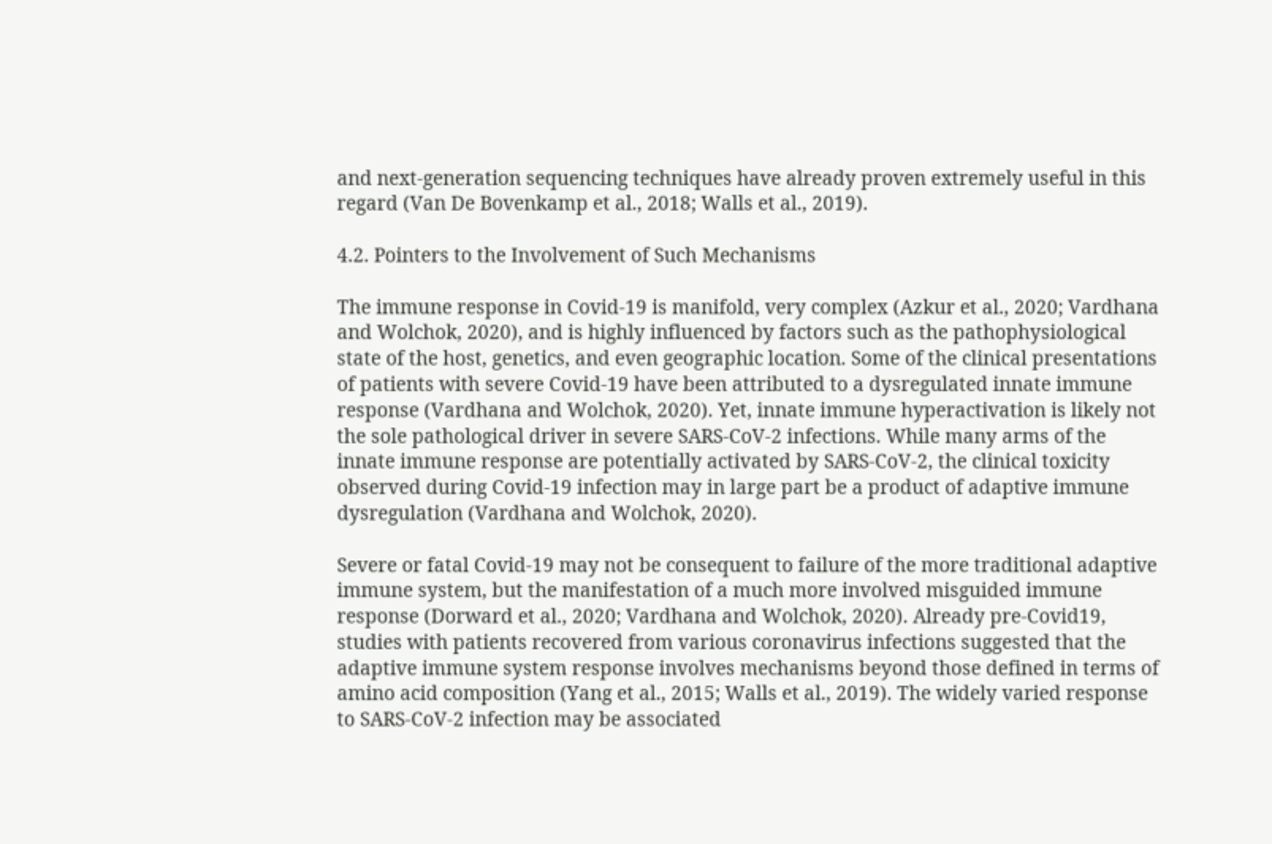and next-generation sequencing techniques have already proven extremely useful in this regard (Van De Bovenkamp et al., 2018; Walls et al., 2019).

4.2. Pointers to the Involvement of Such Mechanisms

The immune response in Covid-19 is manifold, very complex (Azkur et al., 2020; Vardhana and Wolchok, 2020), and is highly influenced by factors such as the pathophysiological state of the host, genetics, and even geographic location. Some of the clinical presentations of patients with severe Covid-19 have been attributed to a dysregulated innate immune response (Vardhana and Wolchok, 2020). Yet, innate immune hyperactivation is likely not the sole pathological driver in severe SARS-CoV-2 infections. While many arms of the innate immune response are potentially activated by SARS-CoV-2, the clinical toxicity observed during Covid-19 infection may in large part be a product of adaptive immune dysregulation (Vardhana and Wolchok, 2020).

Severe or fatal Covid-19 may not be consequent to failure of the more traditional adaptive immune system, but the manifestation of a much more involved misguided immune response (Dorward et al., 2020; Vardhana and Wolchok, 2020). Already pre-Covid19, studies with patients recovered from various coronavirus infections suggested that the adaptive immune system response involves mechanisms beyond those defined in terms of amino acid composition (Yang et al., 2015; Walls et al., 2019). The widely varied response to SARS-CoV-2 infection may be associated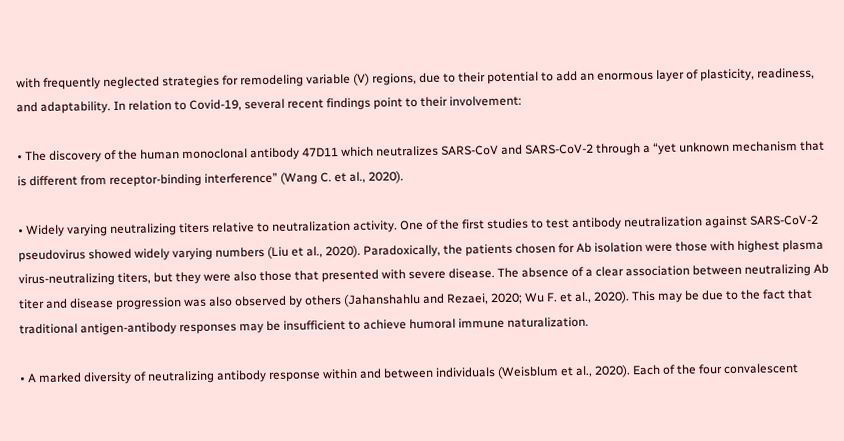with frequently neglected strategies for remodeling variable (V) regions, due to their potential to add an enormous layer of plasticity, readiness, and adaptability. In relation to Covid-19, several recent findings point to their involvement:

• The discovery of the human monoclonal antibody 47D11 which neutralizes SARS-CoV and SARS-CoV-2 through a “yet unknown mechanism that is different from receptor-binding interference” (Wang C. et al., 2020).

• Widely varying neutralizing titers relative to neutralization activity. One of the first studies to test antibody neutralization against SARS-CoV-2 pseudovirus showed widely varying numbers (Liu et al., 2020). Paradoxically, the patients chosen for Ab isolation were those with highest plasma virus-neutralizing titers, but they were also those that presented with severe disease. The absence of a clear association between neutralizing Ab titer and disease progression was also observed by others (Jahanshahlu and Rezaei, 2020; Wu F. et al., 2020). This may be due to the fact that traditional antigen-antibody responses may be insufficient to achieve humoral immune naturalization.

• A marked diversity of neutralizing antibody response within and between individuals (Weisblum et al., 2020). Each of the four convalescent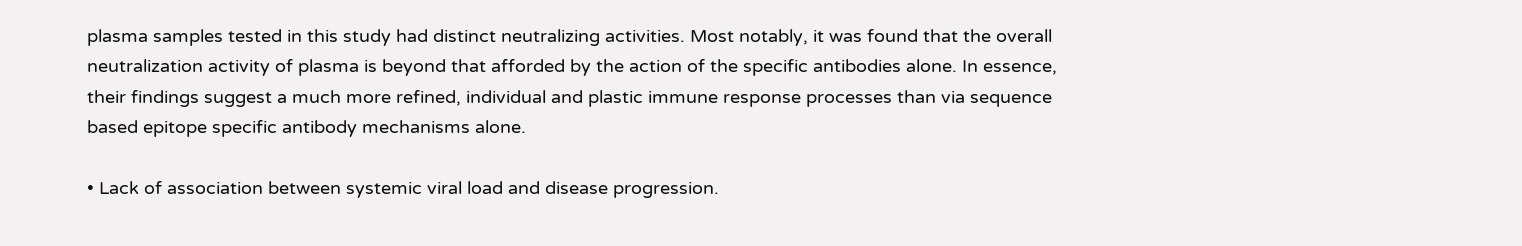plasma samples tested in this study had distinct neutralizing activities. Most notably, it was found that the overall neutralization activity of plasma is beyond that afforded by the action of the specific antibodies alone. In essence, their findings suggest a much more refined, individual and plastic immune response processes than via sequence based epitope specific antibody mechanisms alone.

• Lack of association between systemic viral load and disease progression.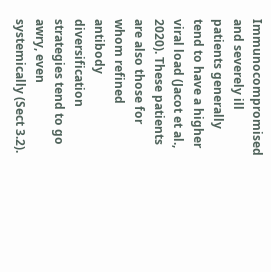Immunocompromised and severely ill patients generally tend to have a higher viral load (Jacot et al., 2020). These patients are also those for whom refined antibody diversification strategies tend to go awry, even systemically (Sect 3.2).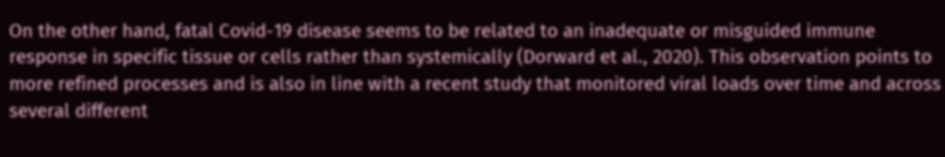On the other hand, fatal Covid-19 disease seems to be related to an inadequate or misguided immune response in specific tissue or cells rather than systemically (Dorward et al., 2020). This observation points to more refined processes and is also in line with a recent study that monitored viral loads over time and across several different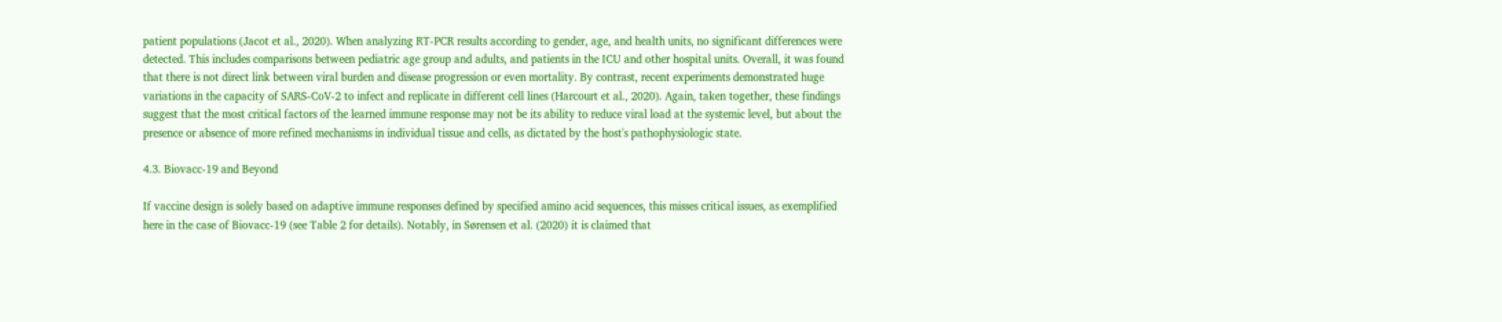patient populations (Jacot et al., 2020). When analyzing RT-PCR results according to gender, age, and health units, no significant differences were detected. This includes comparisons between pediatric age group and adults, and patients in the ICU and other hospital units. Overall, it was found that there is not direct link between viral burden and disease progression or even mortality. By contrast, recent experiments demonstrated huge variations in the capacity of SARS-CoV-2 to infect and replicate in different cell lines (Harcourt et al., 2020). Again, taken together, these findings suggest that the most critical factors of the learned immune response may not be its ability to reduce viral load at the systemic level, but about the presence or absence of more refined mechanisms in individual tissue and cells, as dictated by the host's pathophysiologic state.

4.3. Biovacc-19 and Beyond

If vaccine design is solely based on adaptive immune responses defined by specified amino acid sequences, this misses critical issues, as exemplified here in the case of Biovacc-19 (see Table 2 for details). Notably, in Sørensen et al. (2020) it is claimed that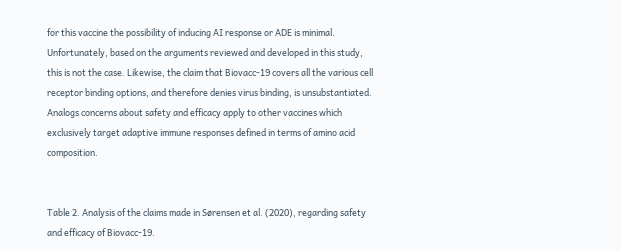for this vaccine the possibility of inducing AI response or ADE is minimal. Unfortunately, based on the arguments reviewed and developed in this study, this is not the case. Likewise, the claim that Biovacc-19 covers all the various cell receptor binding options, and therefore denies virus binding, is unsubstantiated. Analogs concerns about safety and efficacy apply to other vaccines which exclusively target adaptive immune responses defined in terms of amino acid composition.


Table 2. Analysis of the claims made in Sørensen et al. (2020), regarding safety and efficacy of Biovacc-19.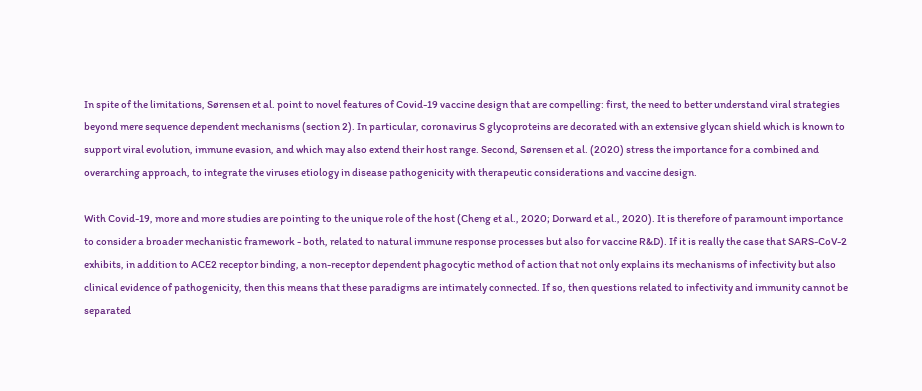In spite of the limitations, Sørensen et al. point to novel features of Covid-19 vaccine design that are compelling: first, the need to better understand viral strategies beyond mere sequence dependent mechanisms (section 2). In particular, coronavirus S glycoproteins are decorated with an extensive glycan shield which is known to support viral evolution, immune evasion, and which may also extend their host range. Second, Sørensen et al. (2020) stress the importance for a combined and overarching approach, to integrate the viruses etiology in disease pathogenicity with therapeutic considerations and vaccine design.

With Covid-19, more and more studies are pointing to the unique role of the host (Cheng et al., 2020; Dorward et al., 2020). It is therefore of paramount importance to consider a broader mechanistic framework - both, related to natural immune response processes but also for vaccine R&D). If it is really the case that SARS-CoV-2 exhibits, in addition to ACE2 receptor binding, a non-receptor dependent phagocytic method of action that not only explains its mechanisms of infectivity but also clinical evidence of pathogenicity, then this means that these paradigms are intimately connected. If so, then questions related to infectivity and immunity cannot be separated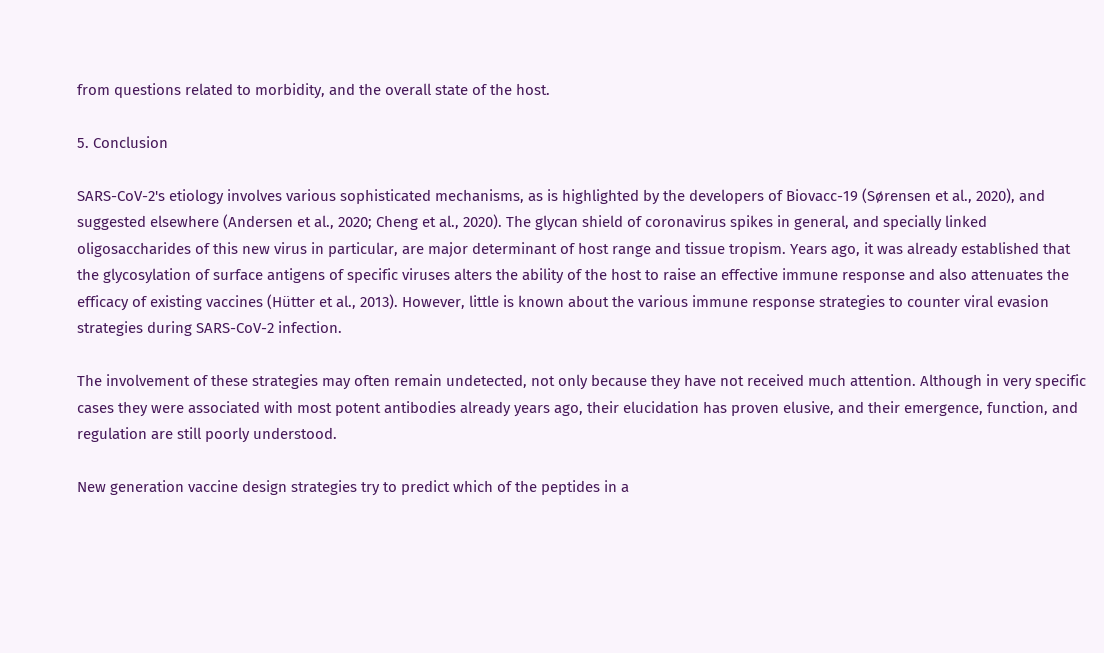from questions related to morbidity, and the overall state of the host.

5. Conclusion

SARS-CoV-2's etiology involves various sophisticated mechanisms, as is highlighted by the developers of Biovacc-19 (Sørensen et al., 2020), and suggested elsewhere (Andersen et al., 2020; Cheng et al., 2020). The glycan shield of coronavirus spikes in general, and specially linked oligosaccharides of this new virus in particular, are major determinant of host range and tissue tropism. Years ago, it was already established that the glycosylation of surface antigens of specific viruses alters the ability of the host to raise an effective immune response and also attenuates the efficacy of existing vaccines (Hütter et al., 2013). However, little is known about the various immune response strategies to counter viral evasion strategies during SARS-CoV-2 infection.

The involvement of these strategies may often remain undetected, not only because they have not received much attention. Although in very specific cases they were associated with most potent antibodies already years ago, their elucidation has proven elusive, and their emergence, function, and regulation are still poorly understood.

New generation vaccine design strategies try to predict which of the peptides in a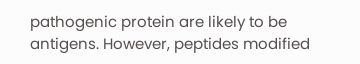pathogenic protein are likely to be antigens. However, peptides modified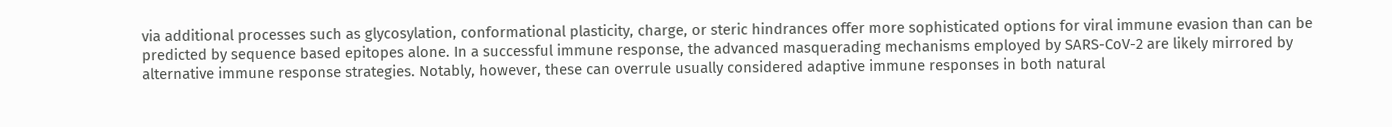via additional processes such as glycosylation, conformational plasticity, charge, or steric hindrances offer more sophisticated options for viral immune evasion than can be predicted by sequence based epitopes alone. In a successful immune response, the advanced masquerading mechanisms employed by SARS-CoV-2 are likely mirrored by alternative immune response strategies. Notably, however, these can overrule usually considered adaptive immune responses in both natural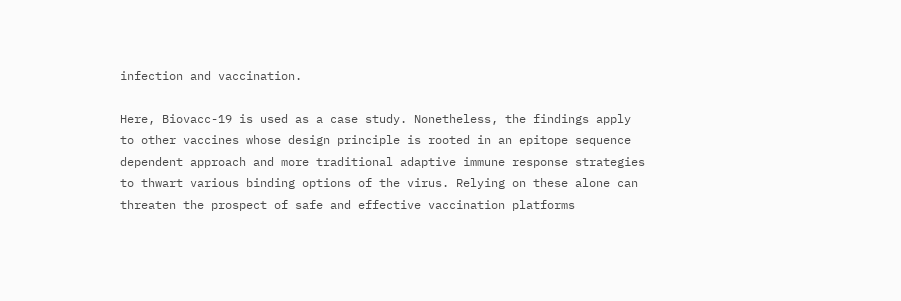infection and vaccination.

Here, Biovacc-19 is used as a case study. Nonetheless, the findings apply to other vaccines whose design principle is rooted in an epitope sequence dependent approach and more traditional adaptive immune response strategies to thwart various binding options of the virus. Relying on these alone can threaten the prospect of safe and effective vaccination platforms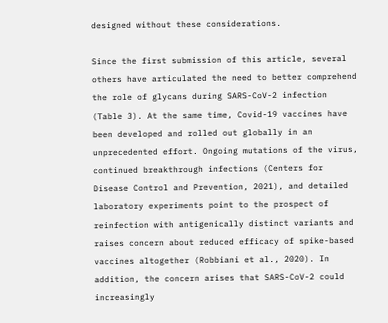designed without these considerations.

Since the first submission of this article, several others have articulated the need to better comprehend the role of glycans during SARS-CoV-2 infection (Table 3). At the same time, Covid-19 vaccines have been developed and rolled out globally in an unprecedented effort. Ongoing mutations of the virus, continued breakthrough infections (Centers for Disease Control and Prevention, 2021), and detailed laboratory experiments point to the prospect of reinfection with antigenically distinct variants and raises concern about reduced efficacy of spike-based vaccines altogether (Robbiani et al., 2020). In addition, the concern arises that SARS-CoV-2 could increasingly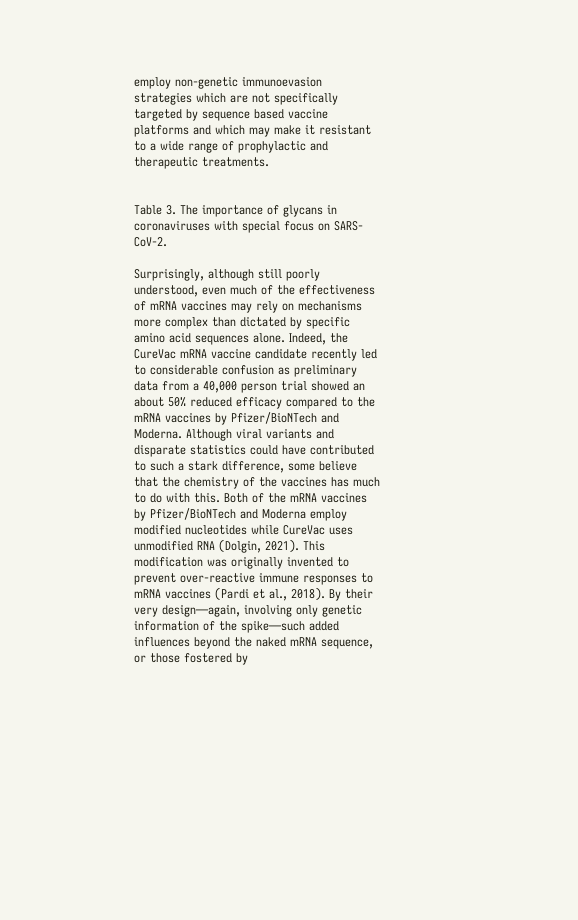employ non-genetic immunoevasion strategies which are not specifically targeted by sequence based vaccine platforms and which may make it resistant to a wide range of prophylactic and therapeutic treatments.


Table 3. The importance of glycans in coronaviruses with special focus on SARS-CoV-2.

Surprisingly, although still poorly understood, even much of the effectiveness of mRNA vaccines may rely on mechanisms more complex than dictated by specific amino acid sequences alone. Indeed, the CureVac mRNA vaccine candidate recently led to considerable confusion as preliminary data from a 40,000 person trial showed an about 50% reduced efficacy compared to the mRNA vaccines by Pfizer/BioNTech and Moderna. Although viral variants and disparate statistics could have contributed to such a stark difference, some believe that the chemistry of the vaccines has much to do with this. Both of the mRNA vaccines by Pfizer/BioNTech and Moderna employ modified nucleotides while CureVac uses unmodified RNA (Dolgin, 2021). This modification was originally invented to prevent over-reactive immune responses to mRNA vaccines (Pardi et al., 2018). By their very design—again, involving only genetic information of the spike—such added influences beyond the naked mRNA sequence, or those fostered by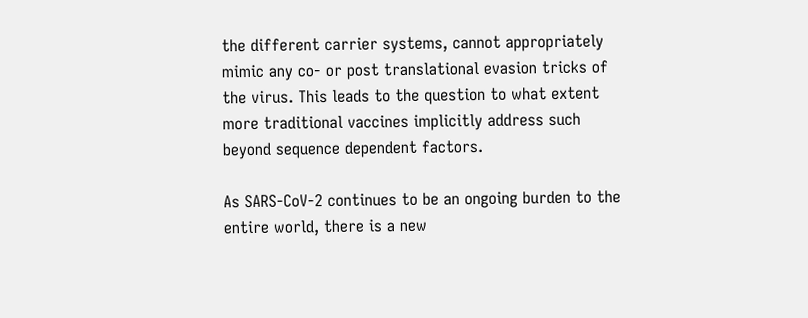the different carrier systems, cannot appropriately mimic any co- or post translational evasion tricks of the virus. This leads to the question to what extent more traditional vaccines implicitly address such beyond sequence dependent factors.

As SARS-CoV-2 continues to be an ongoing burden to the entire world, there is a new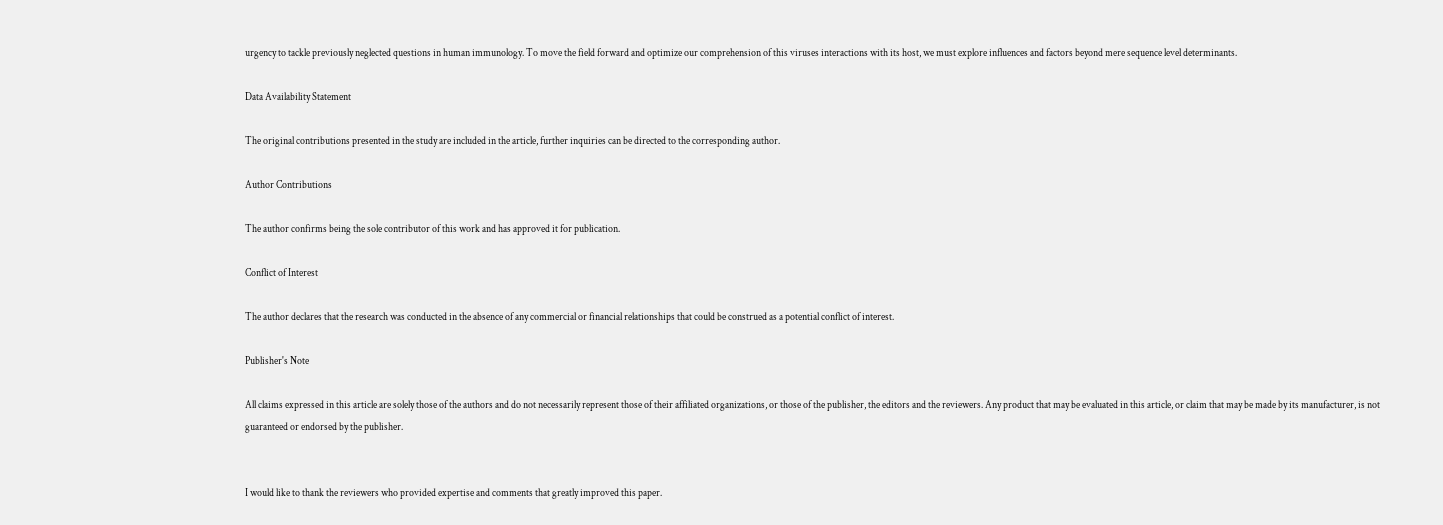urgency to tackle previously neglected questions in human immunology. To move the field forward and optimize our comprehension of this viruses interactions with its host, we must explore influences and factors beyond mere sequence level determinants.

Data Availability Statement

The original contributions presented in the study are included in the article, further inquiries can be directed to the corresponding author.

Author Contributions

The author confirms being the sole contributor of this work and has approved it for publication.

Conflict of Interest

The author declares that the research was conducted in the absence of any commercial or financial relationships that could be construed as a potential conflict of interest.

Publisher's Note

All claims expressed in this article are solely those of the authors and do not necessarily represent those of their affiliated organizations, or those of the publisher, the editors and the reviewers. Any product that may be evaluated in this article, or claim that may be made by its manufacturer, is not guaranteed or endorsed by the publisher.


I would like to thank the reviewers who provided expertise and comments that greatly improved this paper.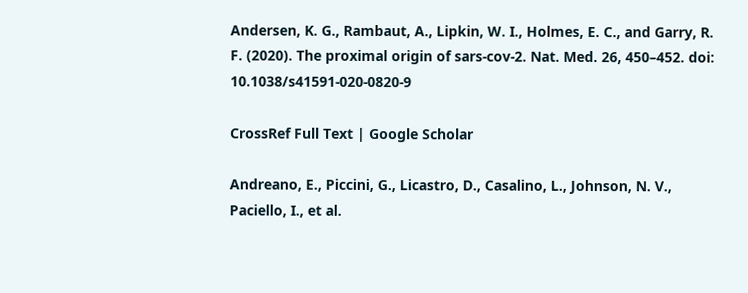Andersen, K. G., Rambaut, A., Lipkin, W. I., Holmes, E. C., and Garry, R. F. (2020). The proximal origin of sars-cov-2. Nat. Med. 26, 450–452. doi: 10.1038/s41591-020-0820-9

CrossRef Full Text | Google Scholar

Andreano, E., Piccini, G., Licastro, D., Casalino, L., Johnson, N. V., Paciello, I., et al.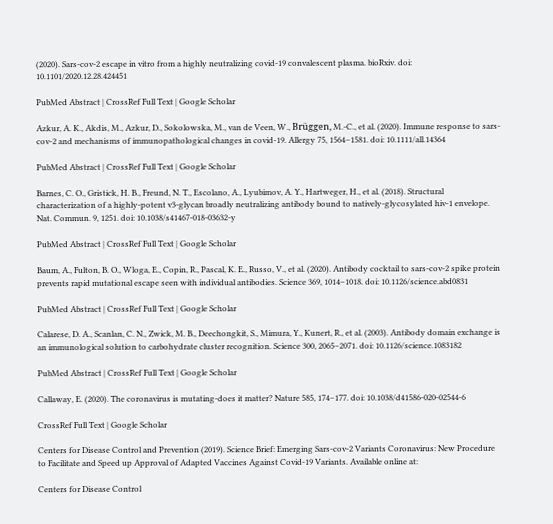(2020). Sars-cov-2 escape in vitro from a highly neutralizing covid-19 convalescent plasma. bioRxiv. doi: 10.1101/2020.12.28.424451

PubMed Abstract | CrossRef Full Text | Google Scholar

Azkur, A. K., Akdis, M., Azkur, D., Sokolowska, M., van de Veen, W., Brüggen, M.-C., et al. (2020). Immune response to sars-cov-2 and mechanisms of immunopathological changes in covid-19. Allergy 75, 1564–1581. doi: 10.1111/all.14364

PubMed Abstract | CrossRef Full Text | Google Scholar

Barnes, C. O., Gristick, H. B., Freund, N. T., Escolano, A., Lyubimov, A. Y., Hartweger, H., et al. (2018). Structural characterization of a highly-potent v3-glycan broadly neutralizing antibody bound to natively-glycosylated hiv-1 envelope. Nat. Commun. 9, 1251. doi: 10.1038/s41467-018-03632-y

PubMed Abstract | CrossRef Full Text | Google Scholar

Baum, A., Fulton, B. O., Wloga, E., Copin, R., Pascal, K. E., Russo, V., et al. (2020). Antibody cocktail to sars-cov-2 spike protein prevents rapid mutational escape seen with individual antibodies. Science 369, 1014–1018. doi: 10.1126/science.abd0831

PubMed Abstract | CrossRef Full Text | Google Scholar

Calarese, D. A., Scanlan, C. N., Zwick, M. B., Deechongkit, S., Mimura, Y., Kunert, R., et al. (2003). Antibody domain exchange is an immunological solution to carbohydrate cluster recognition. Science 300, 2065–2071. doi: 10.1126/science.1083182

PubMed Abstract | CrossRef Full Text | Google Scholar

Callaway, E. (2020). The coronavirus is mutating-does it matter? Nature 585, 174–177. doi: 10.1038/d41586-020-02544-6

CrossRef Full Text | Google Scholar

Centers for Disease Control and Prevention (2019). Science Brief: Emerging Sars-cov-2 Variants Coronavirus: New Procedure to Facilitate and Speed up Approval of Adapted Vaccines Against Covid-19 Variants. Available online at:

Centers for Disease Control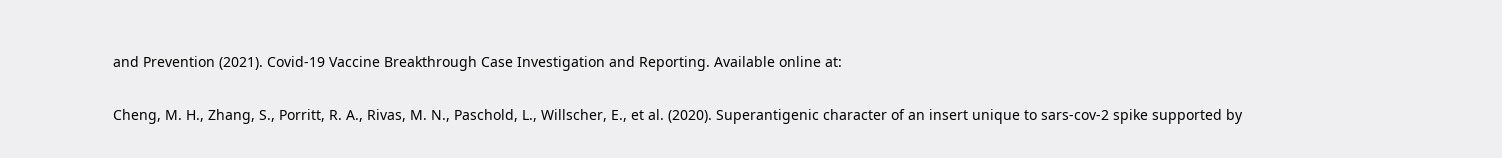and Prevention (2021). Covid-19 Vaccine Breakthrough Case Investigation and Reporting. Available online at:

Cheng, M. H., Zhang, S., Porritt, R. A., Rivas, M. N., Paschold, L., Willscher, E., et al. (2020). Superantigenic character of an insert unique to sars-cov-2 spike supported by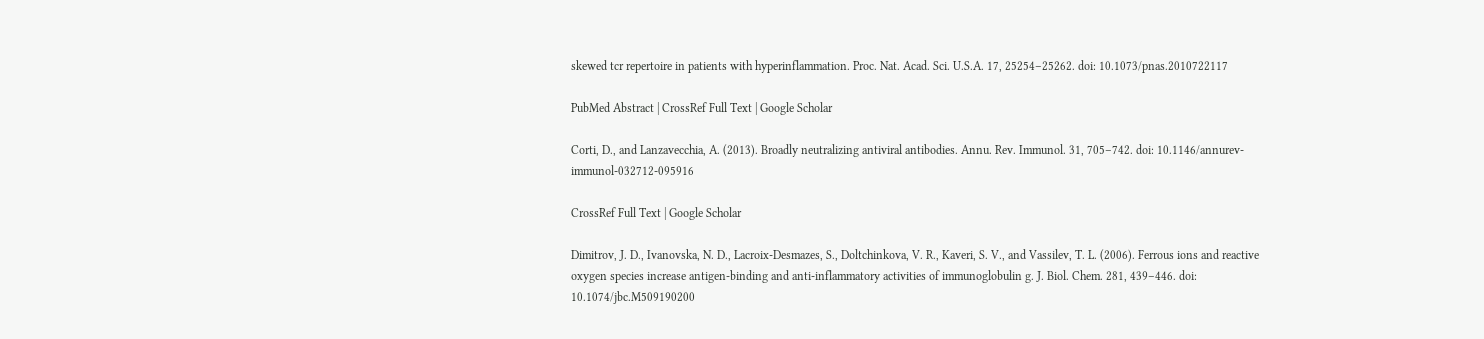skewed tcr repertoire in patients with hyperinflammation. Proc. Nat. Acad. Sci. U.S.A. 17, 25254–25262. doi: 10.1073/pnas.2010722117

PubMed Abstract | CrossRef Full Text | Google Scholar

Corti, D., and Lanzavecchia, A. (2013). Broadly neutralizing antiviral antibodies. Annu. Rev. Immunol. 31, 705–742. doi: 10.1146/annurev-immunol-032712-095916

CrossRef Full Text | Google Scholar

Dimitrov, J. D., Ivanovska, N. D., Lacroix-Desmazes, S., Doltchinkova, V. R., Kaveri, S. V., and Vassilev, T. L. (2006). Ferrous ions and reactive oxygen species increase antigen-binding and anti-inflammatory activities of immunoglobulin g. J. Biol. Chem. 281, 439–446. doi: 10.1074/jbc.M509190200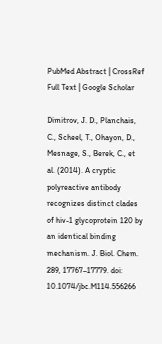PubMed Abstract | CrossRef Full Text | Google Scholar

Dimitrov, J. D., Planchais, C., Scheel, T., Ohayon, D., Mesnage, S., Berek, C., et al. (2014). A cryptic polyreactive antibody recognizes distinct clades of hiv-1 glycoprotein 120 by an identical binding mechanism. J. Biol. Chem. 289, 17767–17779. doi: 10.1074/jbc.M114.556266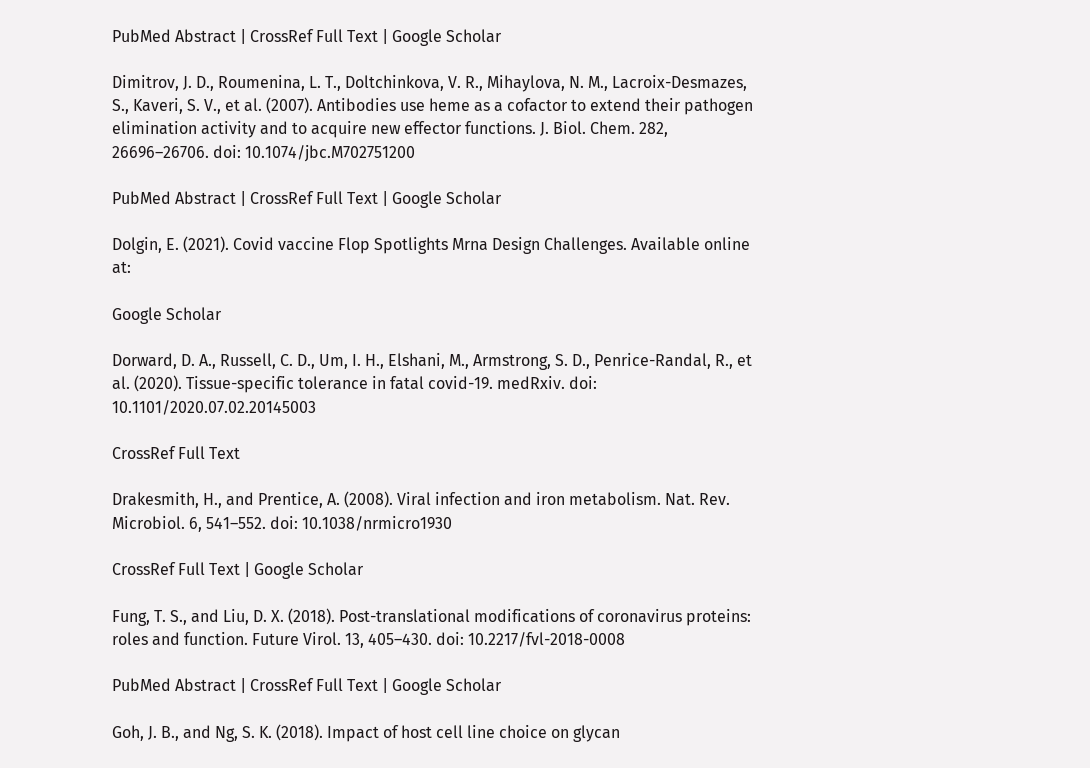PubMed Abstract | CrossRef Full Text | Google Scholar

Dimitrov, J. D., Roumenina, L. T., Doltchinkova, V. R., Mihaylova, N. M., Lacroix-Desmazes, S., Kaveri, S. V., et al. (2007). Antibodies use heme as a cofactor to extend their pathogen elimination activity and to acquire new effector functions. J. Biol. Chem. 282, 26696–26706. doi: 10.1074/jbc.M702751200

PubMed Abstract | CrossRef Full Text | Google Scholar

Dolgin, E. (2021). Covid vaccine Flop Spotlights Mrna Design Challenges. Available online at:

Google Scholar

Dorward, D. A., Russell, C. D., Um, I. H., Elshani, M., Armstrong, S. D., Penrice-Randal, R., et al. (2020). Tissue-specific tolerance in fatal covid-19. medRxiv. doi: 10.1101/2020.07.02.20145003

CrossRef Full Text

Drakesmith, H., and Prentice, A. (2008). Viral infection and iron metabolism. Nat. Rev. Microbiol. 6, 541–552. doi: 10.1038/nrmicro1930

CrossRef Full Text | Google Scholar

Fung, T. S., and Liu, D. X. (2018). Post-translational modifications of coronavirus proteins: roles and function. Future Virol. 13, 405–430. doi: 10.2217/fvl-2018-0008

PubMed Abstract | CrossRef Full Text | Google Scholar

Goh, J. B., and Ng, S. K. (2018). Impact of host cell line choice on glycan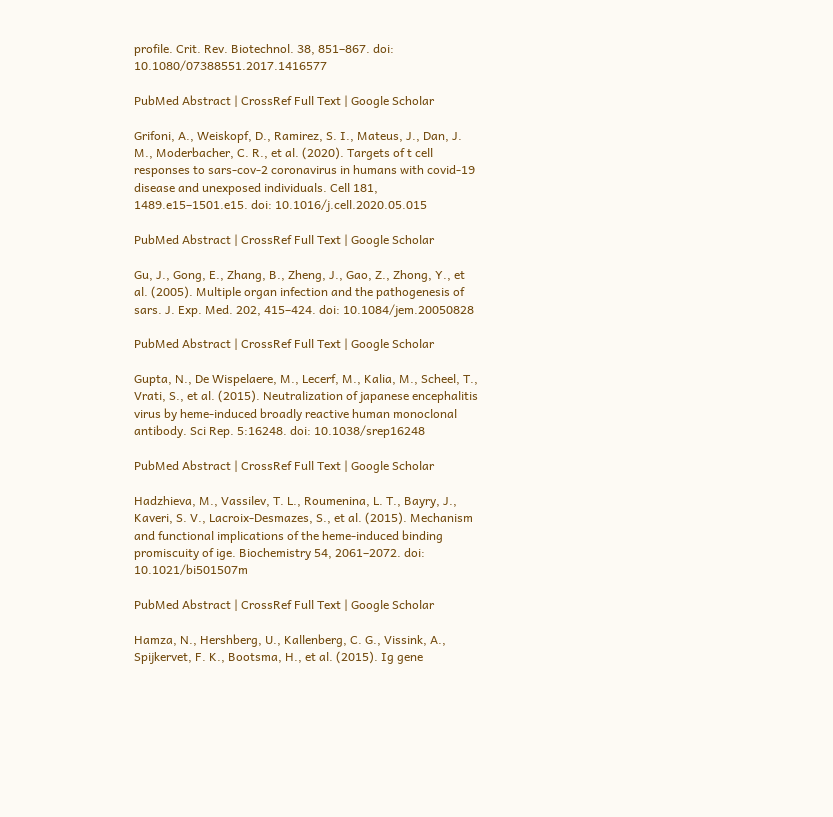profile. Crit. Rev. Biotechnol. 38, 851–867. doi: 10.1080/07388551.2017.1416577

PubMed Abstract | CrossRef Full Text | Google Scholar

Grifoni, A., Weiskopf, D., Ramirez, S. I., Mateus, J., Dan, J. M., Moderbacher, C. R., et al. (2020). Targets of t cell responses to sars-cov-2 coronavirus in humans with covid-19 disease and unexposed individuals. Cell 181, 1489.e15–1501.e15. doi: 10.1016/j.cell.2020.05.015

PubMed Abstract | CrossRef Full Text | Google Scholar

Gu, J., Gong, E., Zhang, B., Zheng, J., Gao, Z., Zhong, Y., et al. (2005). Multiple organ infection and the pathogenesis of sars. J. Exp. Med. 202, 415–424. doi: 10.1084/jem.20050828

PubMed Abstract | CrossRef Full Text | Google Scholar

Gupta, N., De Wispelaere, M., Lecerf, M., Kalia, M., Scheel, T., Vrati, S., et al. (2015). Neutralization of japanese encephalitis virus by heme-induced broadly reactive human monoclonal antibody. Sci Rep. 5:16248. doi: 10.1038/srep16248

PubMed Abstract | CrossRef Full Text | Google Scholar

Hadzhieva, M., Vassilev, T. L., Roumenina, L. T., Bayry, J., Kaveri, S. V., Lacroix-Desmazes, S., et al. (2015). Mechanism and functional implications of the heme-induced binding promiscuity of ige. Biochemistry 54, 2061–2072. doi: 10.1021/bi501507m

PubMed Abstract | CrossRef Full Text | Google Scholar

Hamza, N., Hershberg, U., Kallenberg, C. G., Vissink, A., Spijkervet, F. K., Bootsma, H., et al. (2015). Ig gene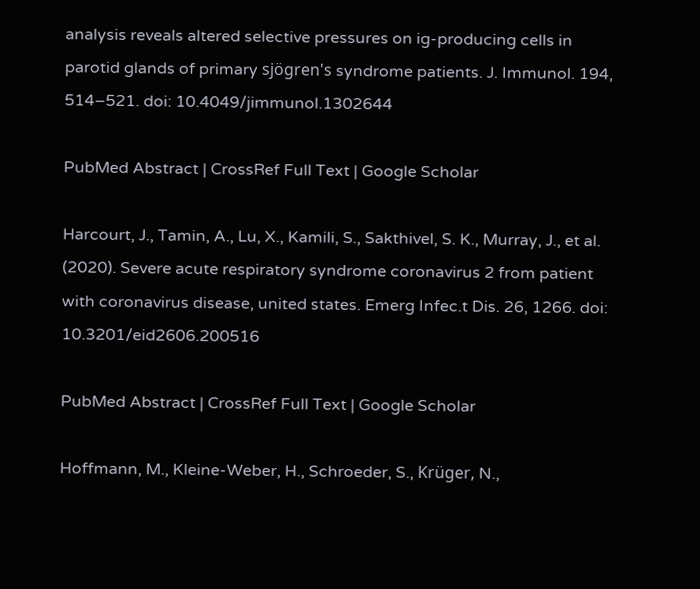analysis reveals altered selective pressures on ig-producing cells in parotid glands of primary sjögren's syndrome patients. J. Immunol. 194, 514–521. doi: 10.4049/jimmunol.1302644

PubMed Abstract | CrossRef Full Text | Google Scholar

Harcourt, J., Tamin, A., Lu, X., Kamili, S., Sakthivel, S. K., Murray, J., et al. (2020). Severe acute respiratory syndrome coronavirus 2 from patient with coronavirus disease, united states. Emerg Infec.t Dis. 26, 1266. doi: 10.3201/eid2606.200516

PubMed Abstract | CrossRef Full Text | Google Scholar

Hoffmann, M., Kleine-Weber, H., Schroeder, S., Krüger, N.,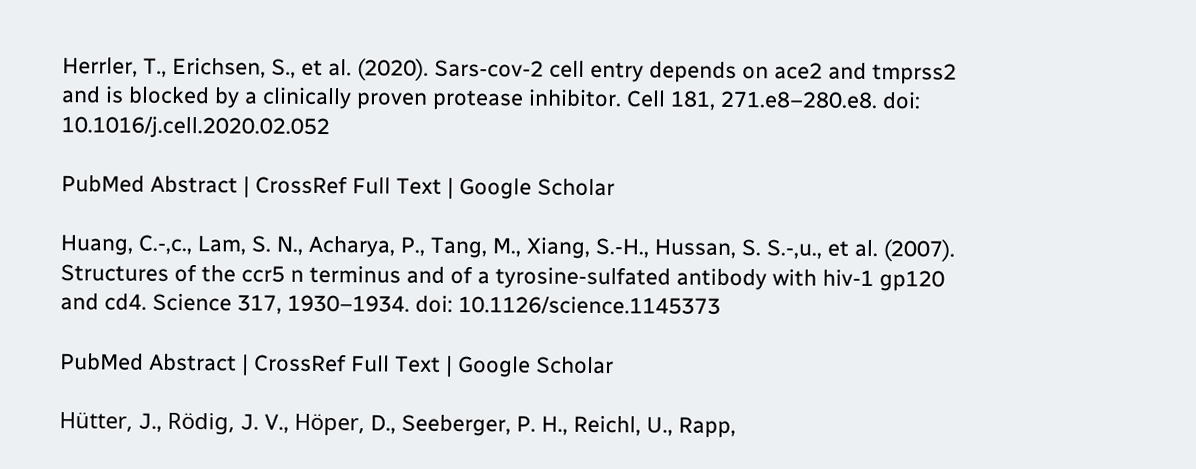Herrler, T., Erichsen, S., et al. (2020). Sars-cov-2 cell entry depends on ace2 and tmprss2 and is blocked by a clinically proven protease inhibitor. Cell 181, 271.e8–280.e8. doi: 10.1016/j.cell.2020.02.052

PubMed Abstract | CrossRef Full Text | Google Scholar

Huang, C.-,c., Lam, S. N., Acharya, P., Tang, M., Xiang, S.-H., Hussan, S. S.-,u., et al. (2007). Structures of the ccr5 n terminus and of a tyrosine-sulfated antibody with hiv-1 gp120 and cd4. Science 317, 1930–1934. doi: 10.1126/science.1145373

PubMed Abstract | CrossRef Full Text | Google Scholar

Hütter, J., Rödig, J. V., Höper, D., Seeberger, P. H., Reichl, U., Rapp,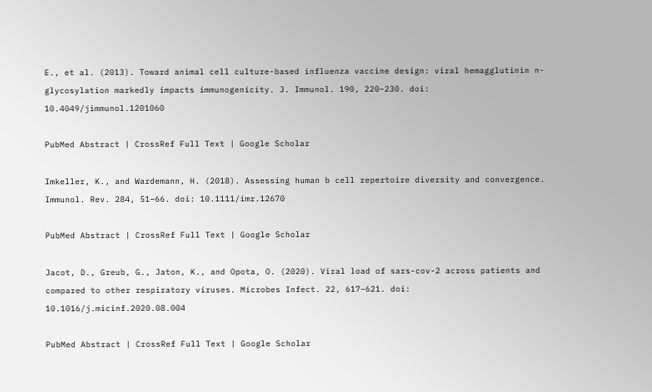E., et al. (2013). Toward animal cell culture-based influenza vaccine design: viral hemagglutinin n-glycosylation markedly impacts immunogenicity. J. Immunol. 190, 220–230. doi: 10.4049/jimmunol.1201060

PubMed Abstract | CrossRef Full Text | Google Scholar

Imkeller, K., and Wardemann, H. (2018). Assessing human b cell repertoire diversity and convergence. Immunol. Rev. 284, 51–66. doi: 10.1111/imr.12670

PubMed Abstract | CrossRef Full Text | Google Scholar

Jacot, D., Greub, G., Jaton, K., and Opota, O. (2020). Viral load of sars-cov-2 across patients and compared to other respiratory viruses. Microbes Infect. 22, 617–621. doi: 10.1016/j.micinf.2020.08.004

PubMed Abstract | CrossRef Full Text | Google Scholar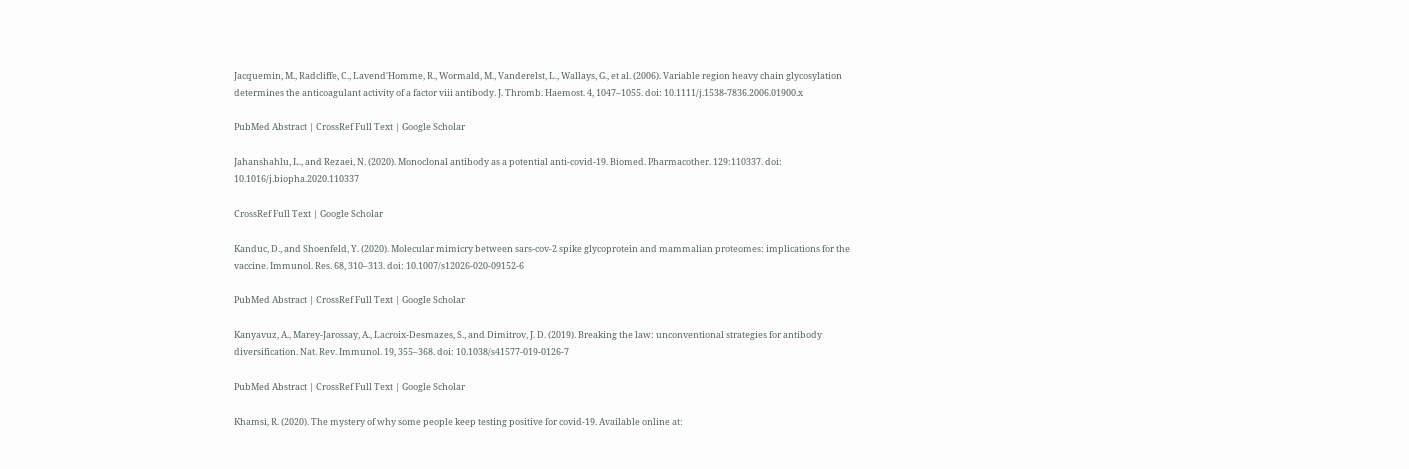Jacquemin, M., Radcliffe, C., Lavend'Homme, R., Wormald, M., Vanderelst, L., Wallays, G., et al. (2006). Variable region heavy chain glycosylation determines the anticoagulant activity of a factor viii antibody. J. Thromb. Haemost. 4, 1047–1055. doi: 10.1111/j.1538-7836.2006.01900.x

PubMed Abstract | CrossRef Full Text | Google Scholar

Jahanshahlu, L., and Rezaei, N. (2020). Monoclonal antibody as a potential anti-covid-19. Biomed. Pharmacother. 129:110337. doi: 10.1016/j.biopha.2020.110337

CrossRef Full Text | Google Scholar

Kanduc, D., and Shoenfeld, Y. (2020). Molecular mimicry between sars-cov-2 spike glycoprotein and mammalian proteomes: implications for the vaccine. Immunol. Res. 68, 310–313. doi: 10.1007/s12026-020-09152-6

PubMed Abstract | CrossRef Full Text | Google Scholar

Kanyavuz, A., Marey-Jarossay, A., Lacroix-Desmazes, S., and Dimitrov, J. D. (2019). Breaking the law: unconventional strategies for antibody diversification. Nat. Rev. Immunol. 19, 355–368. doi: 10.1038/s41577-019-0126-7

PubMed Abstract | CrossRef Full Text | Google Scholar

Khamsi, R. (2020). The mystery of why some people keep testing positive for covid-19. Available online at: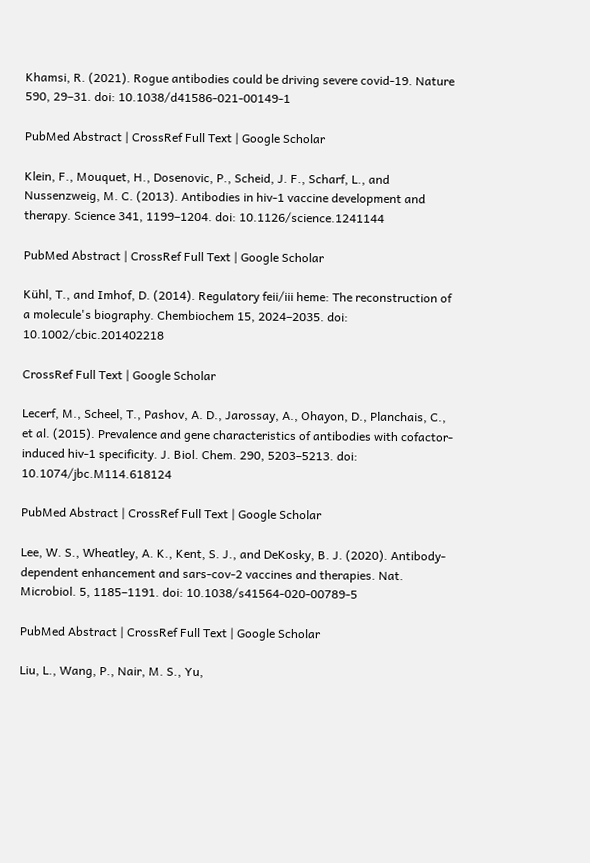Khamsi, R. (2021). Rogue antibodies could be driving severe covid-19. Nature 590, 29–31. doi: 10.1038/d41586-021-00149-1

PubMed Abstract | CrossRef Full Text | Google Scholar

Klein, F., Mouquet, H., Dosenovic, P., Scheid, J. F., Scharf, L., and Nussenzweig, M. C. (2013). Antibodies in hiv-1 vaccine development and therapy. Science 341, 1199–1204. doi: 10.1126/science.1241144

PubMed Abstract | CrossRef Full Text | Google Scholar

Kühl, T., and Imhof, D. (2014). Regulatory feii/iii heme: The reconstruction of a molecule's biography. Chembiochem 15, 2024–2035. doi: 10.1002/cbic.201402218

CrossRef Full Text | Google Scholar

Lecerf, M., Scheel, T., Pashov, A. D., Jarossay, A., Ohayon, D., Planchais, C., et al. (2015). Prevalence and gene characteristics of antibodies with cofactor-induced hiv-1 specificity. J. Biol. Chem. 290, 5203–5213. doi: 10.1074/jbc.M114.618124

PubMed Abstract | CrossRef Full Text | Google Scholar

Lee, W. S., Wheatley, A. K., Kent, S. J., and DeKosky, B. J. (2020). Antibody-dependent enhancement and sars-cov-2 vaccines and therapies. Nat. Microbiol. 5, 1185–1191. doi: 10.1038/s41564-020-00789-5

PubMed Abstract | CrossRef Full Text | Google Scholar

Liu, L., Wang, P., Nair, M. S., Yu,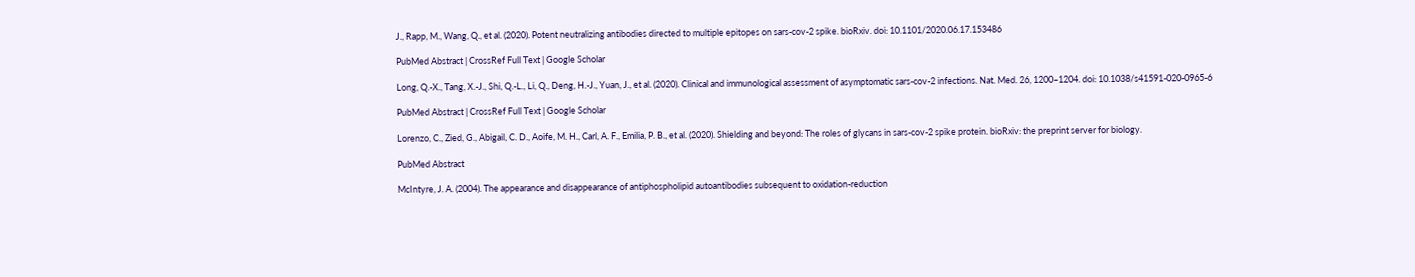J., Rapp, M., Wang, Q., et al. (2020). Potent neutralizing antibodies directed to multiple epitopes on sars-cov-2 spike. bioRxiv. doi: 10.1101/2020.06.17.153486

PubMed Abstract | CrossRef Full Text | Google Scholar

Long, Q.-X., Tang, X.-J., Shi, Q.-L., Li, Q., Deng, H.-J., Yuan, J., et al. (2020). Clinical and immunological assessment of asymptomatic sars-cov-2 infections. Nat. Med. 26, 1200–1204. doi: 10.1038/s41591-020-0965-6

PubMed Abstract | CrossRef Full Text | Google Scholar

Lorenzo, C., Zied, G., Abigail, C. D., Aoife, M. H., Carl, A. F., Emilia, P. B., et al. (2020). Shielding and beyond: The roles of glycans in sars-cov-2 spike protein. bioRxiv: the preprint server for biology.

PubMed Abstract

McIntyre, J. A. (2004). The appearance and disappearance of antiphospholipid autoantibodies subsequent to oxidation-reduction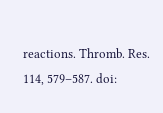reactions. Thromb. Res. 114, 579–587. doi: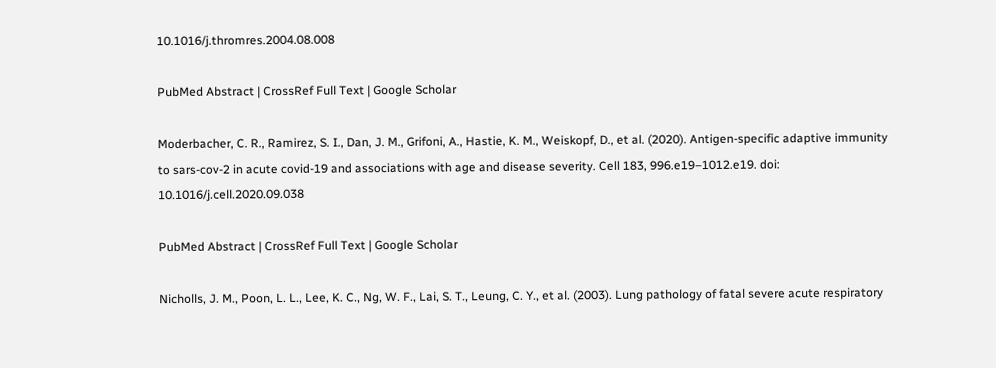10.1016/j.thromres.2004.08.008

PubMed Abstract | CrossRef Full Text | Google Scholar

Moderbacher, C. R., Ramirez, S. I., Dan, J. M., Grifoni, A., Hastie, K. M., Weiskopf, D., et al. (2020). Antigen-specific adaptive immunity to sars-cov-2 in acute covid-19 and associations with age and disease severity. Cell 183, 996.e19–1012.e19. doi: 10.1016/j.cell.2020.09.038

PubMed Abstract | CrossRef Full Text | Google Scholar

Nicholls, J. M., Poon, L. L., Lee, K. C., Ng, W. F., Lai, S. T., Leung, C. Y., et al. (2003). Lung pathology of fatal severe acute respiratory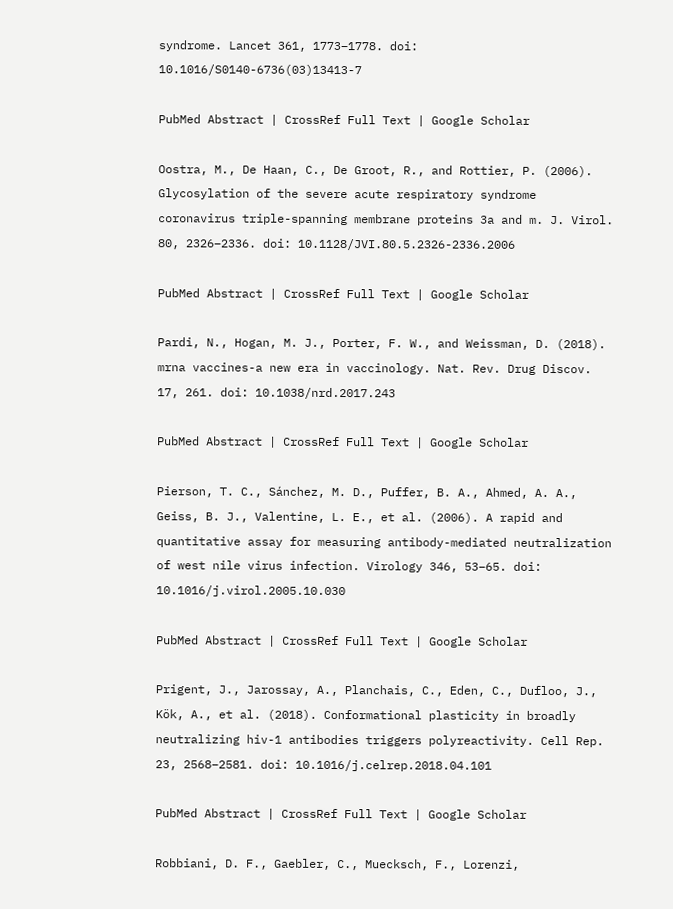syndrome. Lancet 361, 1773–1778. doi: 10.1016/S0140-6736(03)13413-7

PubMed Abstract | CrossRef Full Text | Google Scholar

Oostra, M., De Haan, C., De Groot, R., and Rottier, P. (2006). Glycosylation of the severe acute respiratory syndrome coronavirus triple-spanning membrane proteins 3a and m. J. Virol. 80, 2326–2336. doi: 10.1128/JVI.80.5.2326-2336.2006

PubMed Abstract | CrossRef Full Text | Google Scholar

Pardi, N., Hogan, M. J., Porter, F. W., and Weissman, D. (2018). mrna vaccines-a new era in vaccinology. Nat. Rev. Drug Discov. 17, 261. doi: 10.1038/nrd.2017.243

PubMed Abstract | CrossRef Full Text | Google Scholar

Pierson, T. C., Sánchez, M. D., Puffer, B. A., Ahmed, A. A., Geiss, B. J., Valentine, L. E., et al. (2006). A rapid and quantitative assay for measuring antibody-mediated neutralization of west nile virus infection. Virology 346, 53–65. doi: 10.1016/j.virol.2005.10.030

PubMed Abstract | CrossRef Full Text | Google Scholar

Prigent, J., Jarossay, A., Planchais, C., Eden, C., Dufloo, J., Kök, A., et al. (2018). Conformational plasticity in broadly neutralizing hiv-1 antibodies triggers polyreactivity. Cell Rep. 23, 2568–2581. doi: 10.1016/j.celrep.2018.04.101

PubMed Abstract | CrossRef Full Text | Google Scholar

Robbiani, D. F., Gaebler, C., Muecksch, F., Lorenzi,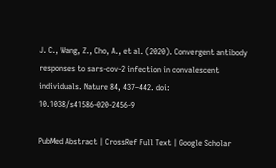J. C., Wang, Z., Cho, A., et al. (2020). Convergent antibody responses to sars-cov-2 infection in convalescent individuals. Nature 84, 437–442. doi: 10.1038/s41586-020-2456-9

PubMed Abstract | CrossRef Full Text | Google Scholar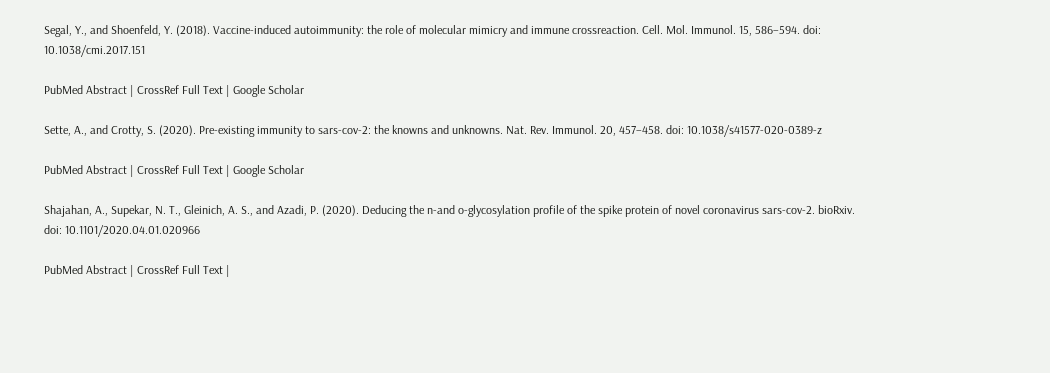Segal, Y., and Shoenfeld, Y. (2018). Vaccine-induced autoimmunity: the role of molecular mimicry and immune crossreaction. Cell. Mol. Immunol. 15, 586–594. doi: 10.1038/cmi.2017.151

PubMed Abstract | CrossRef Full Text | Google Scholar

Sette, A., and Crotty, S. (2020). Pre-existing immunity to sars-cov-2: the knowns and unknowns. Nat. Rev. Immunol. 20, 457–458. doi: 10.1038/s41577-020-0389-z

PubMed Abstract | CrossRef Full Text | Google Scholar

Shajahan, A., Supekar, N. T., Gleinich, A. S., and Azadi, P. (2020). Deducing the n-and o-glycosylation profile of the spike protein of novel coronavirus sars-cov-2. bioRxiv. doi: 10.1101/2020.04.01.020966

PubMed Abstract | CrossRef Full Text |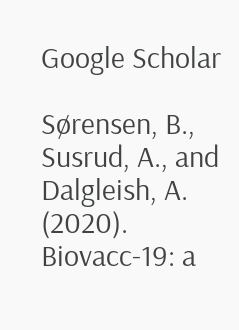Google Scholar

Sørensen, B., Susrud, A., and Dalgleish, A. (2020). Biovacc-19: a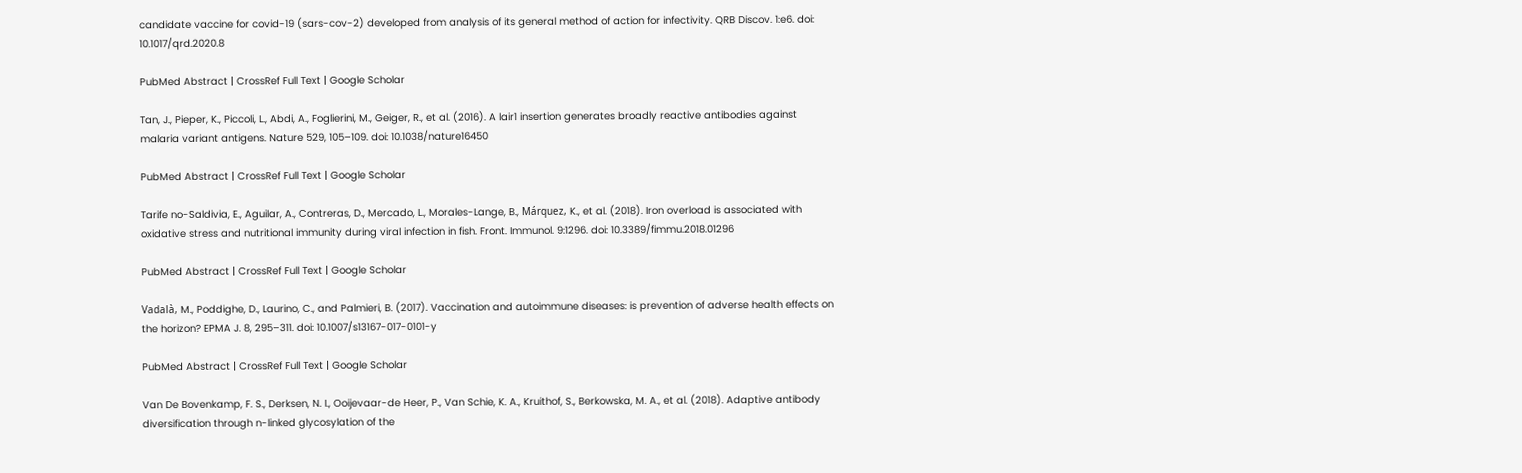candidate vaccine for covid-19 (sars-cov-2) developed from analysis of its general method of action for infectivity. QRB Discov. 1:e6. doi: 10.1017/qrd.2020.8

PubMed Abstract | CrossRef Full Text | Google Scholar

Tan, J., Pieper, K., Piccoli, L., Abdi, A., Foglierini, M., Geiger, R., et al. (2016). A lair1 insertion generates broadly reactive antibodies against malaria variant antigens. Nature 529, 105–109. doi: 10.1038/nature16450

PubMed Abstract | CrossRef Full Text | Google Scholar

Tarife no-Saldivia, E., Aguilar, A., Contreras, D., Mercado, L., Morales-Lange, B., Márquez, K., et al. (2018). Iron overload is associated with oxidative stress and nutritional immunity during viral infection in fish. Front. Immunol. 9:1296. doi: 10.3389/fimmu.2018.01296

PubMed Abstract | CrossRef Full Text | Google Scholar

Vadalà, M., Poddighe, D., Laurino, C., and Palmieri, B. (2017). Vaccination and autoimmune diseases: is prevention of adverse health effects on the horizon? EPMA J. 8, 295–311. doi: 10.1007/s13167-017-0101-y

PubMed Abstract | CrossRef Full Text | Google Scholar

Van De Bovenkamp, F. S., Derksen, N. I., Ooijevaar-de Heer, P., Van Schie, K. A., Kruithof, S., Berkowska, M. A., et al. (2018). Adaptive antibody diversification through n-linked glycosylation of the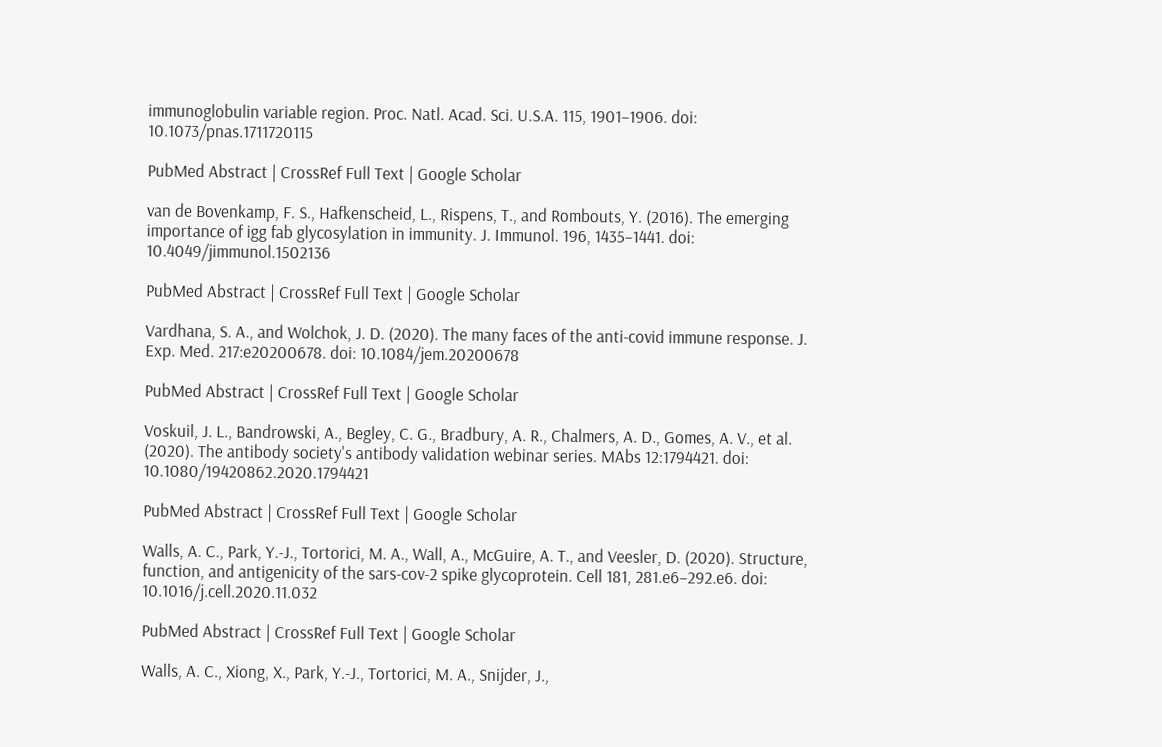immunoglobulin variable region. Proc. Natl. Acad. Sci. U.S.A. 115, 1901–1906. doi: 10.1073/pnas.1711720115

PubMed Abstract | CrossRef Full Text | Google Scholar

van de Bovenkamp, F. S., Hafkenscheid, L., Rispens, T., and Rombouts, Y. (2016). The emerging importance of igg fab glycosylation in immunity. J. Immunol. 196, 1435–1441. doi: 10.4049/jimmunol.1502136

PubMed Abstract | CrossRef Full Text | Google Scholar

Vardhana, S. A., and Wolchok, J. D. (2020). The many faces of the anti-covid immune response. J. Exp. Med. 217:e20200678. doi: 10.1084/jem.20200678

PubMed Abstract | CrossRef Full Text | Google Scholar

Voskuil, J. L., Bandrowski, A., Begley, C. G., Bradbury, A. R., Chalmers, A. D., Gomes, A. V., et al. (2020). The antibody society's antibody validation webinar series. MAbs 12:1794421. doi: 10.1080/19420862.2020.1794421

PubMed Abstract | CrossRef Full Text | Google Scholar

Walls, A. C., Park, Y.-J., Tortorici, M. A., Wall, A., McGuire, A. T., and Veesler, D. (2020). Structure, function, and antigenicity of the sars-cov-2 spike glycoprotein. Cell 181, 281.e6–292.e6. doi: 10.1016/j.cell.2020.11.032

PubMed Abstract | CrossRef Full Text | Google Scholar

Walls, A. C., Xiong, X., Park, Y.-J., Tortorici, M. A., Snijder, J.,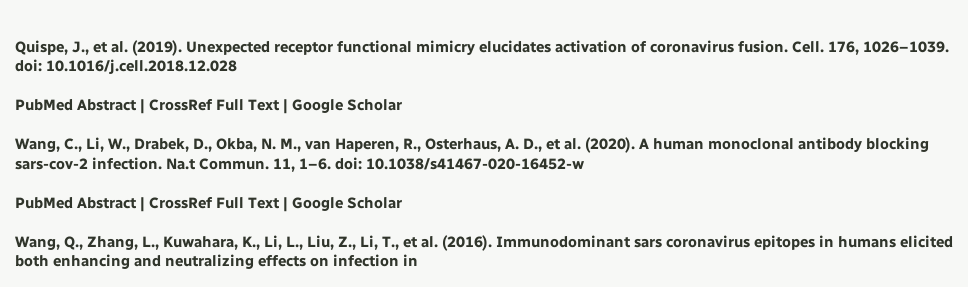Quispe, J., et al. (2019). Unexpected receptor functional mimicry elucidates activation of coronavirus fusion. Cell. 176, 1026–1039. doi: 10.1016/j.cell.2018.12.028

PubMed Abstract | CrossRef Full Text | Google Scholar

Wang, C., Li, W., Drabek, D., Okba, N. M., van Haperen, R., Osterhaus, A. D., et al. (2020). A human monoclonal antibody blocking sars-cov-2 infection. Na.t Commun. 11, 1–6. doi: 10.1038/s41467-020-16452-w

PubMed Abstract | CrossRef Full Text | Google Scholar

Wang, Q., Zhang, L., Kuwahara, K., Li, L., Liu, Z., Li, T., et al. (2016). Immunodominant sars coronavirus epitopes in humans elicited both enhancing and neutralizing effects on infection in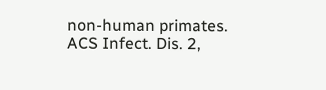non-human primates. ACS Infect. Dis. 2,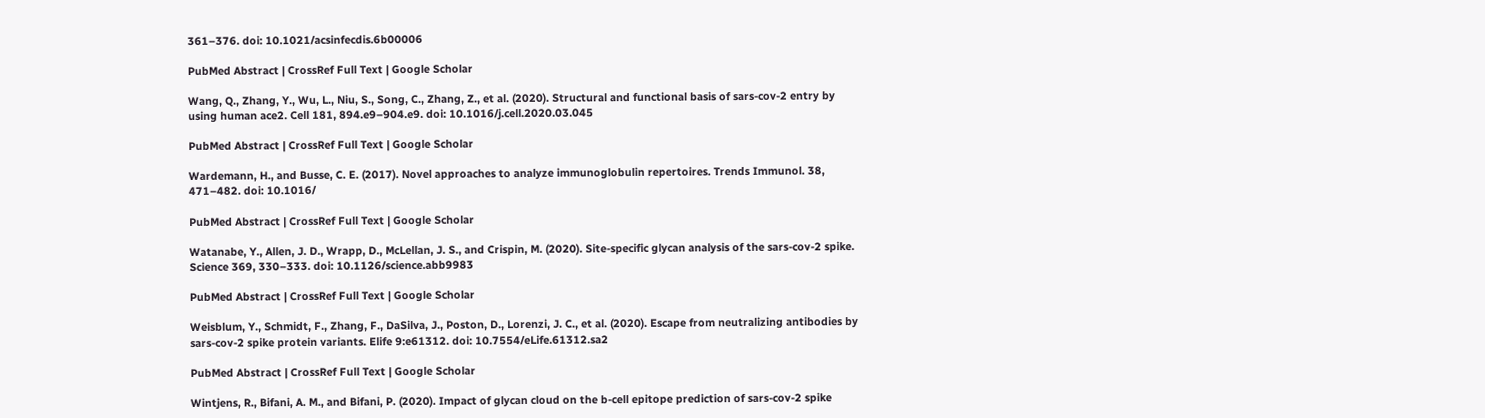361–376. doi: 10.1021/acsinfecdis.6b00006

PubMed Abstract | CrossRef Full Text | Google Scholar

Wang, Q., Zhang, Y., Wu, L., Niu, S., Song, C., Zhang, Z., et al. (2020). Structural and functional basis of sars-cov-2 entry by using human ace2. Cell 181, 894.e9–904.e9. doi: 10.1016/j.cell.2020.03.045

PubMed Abstract | CrossRef Full Text | Google Scholar

Wardemann, H., and Busse, C. E. (2017). Novel approaches to analyze immunoglobulin repertoires. Trends Immunol. 38, 471–482. doi: 10.1016/

PubMed Abstract | CrossRef Full Text | Google Scholar

Watanabe, Y., Allen, J. D., Wrapp, D., McLellan, J. S., and Crispin, M. (2020). Site-specific glycan analysis of the sars-cov-2 spike. Science 369, 330–333. doi: 10.1126/science.abb9983

PubMed Abstract | CrossRef Full Text | Google Scholar

Weisblum, Y., Schmidt, F., Zhang, F., DaSilva, J., Poston, D., Lorenzi, J. C., et al. (2020). Escape from neutralizing antibodies by sars-cov-2 spike protein variants. Elife 9:e61312. doi: 10.7554/eLife.61312.sa2

PubMed Abstract | CrossRef Full Text | Google Scholar

Wintjens, R., Bifani, A. M., and Bifani, P. (2020). Impact of glycan cloud on the b-cell epitope prediction of sars-cov-2 spike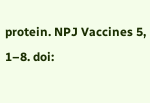protein. NPJ Vaccines 5, 1–8. doi: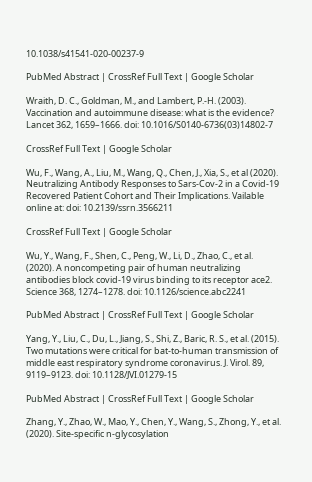10.1038/s41541-020-00237-9

PubMed Abstract | CrossRef Full Text | Google Scholar

Wraith, D. C., Goldman, M., and Lambert, P.-H. (2003). Vaccination and autoimmune disease: what is the evidence? Lancet 362, 1659–1666. doi: 10.1016/S0140-6736(03)14802-7

CrossRef Full Text | Google Scholar

Wu, F., Wang, A., Liu, M., Wang, Q., Chen, J., Xia, S., et al (2020). Neutralizing Antibody Responses to Sars-Cov-2 in a Covid-19 Recovered Patient Cohort and Their Implications. Vailable online at: doi: 10.2139/ssrn.3566211

CrossRef Full Text | Google Scholar

Wu, Y., Wang, F., Shen, C., Peng, W., Li, D., Zhao, C., et al. (2020). A noncompeting pair of human neutralizing antibodies block covid-19 virus binding to its receptor ace2. Science 368, 1274–1278. doi: 10.1126/science.abc2241

PubMed Abstract | CrossRef Full Text | Google Scholar

Yang, Y., Liu, C., Du, L., Jiang, S., Shi, Z., Baric, R. S., et al. (2015). Two mutations were critical for bat-to-human transmission of middle east respiratory syndrome coronavirus. J. Virol. 89, 9119–9123. doi: 10.1128/JVI.01279-15

PubMed Abstract | CrossRef Full Text | Google Scholar

Zhang, Y., Zhao, W., Mao, Y., Chen, Y., Wang, S., Zhong, Y., et al. (2020). Site-specific n-glycosylation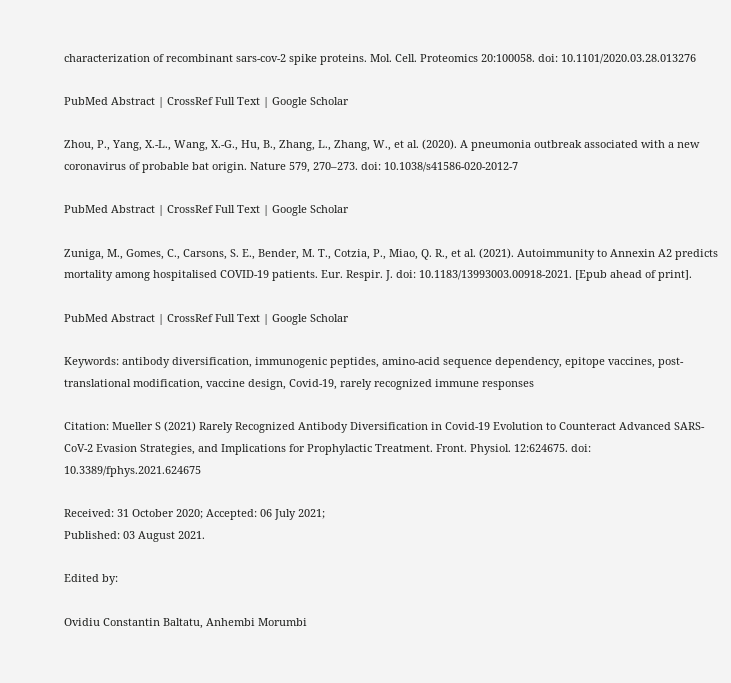characterization of recombinant sars-cov-2 spike proteins. Mol. Cell. Proteomics 20:100058. doi: 10.1101/2020.03.28.013276

PubMed Abstract | CrossRef Full Text | Google Scholar

Zhou, P., Yang, X.-L., Wang, X.-G., Hu, B., Zhang, L., Zhang, W., et al. (2020). A pneumonia outbreak associated with a new coronavirus of probable bat origin. Nature 579, 270–273. doi: 10.1038/s41586-020-2012-7

PubMed Abstract | CrossRef Full Text | Google Scholar

Zuniga, M., Gomes, C., Carsons, S. E., Bender, M. T., Cotzia, P., Miao, Q. R., et al. (2021). Autoimmunity to Annexin A2 predicts mortality among hospitalised COVID-19 patients. Eur. Respir. J. doi: 10.1183/13993003.00918-2021. [Epub ahead of print].

PubMed Abstract | CrossRef Full Text | Google Scholar

Keywords: antibody diversification, immunogenic peptides, amino-acid sequence dependency, epitope vaccines, post-translational modification, vaccine design, Covid-19, rarely recognized immune responses

Citation: Mueller S (2021) Rarely Recognized Antibody Diversification in Covid-19 Evolution to Counteract Advanced SARS-CoV-2 Evasion Strategies, and Implications for Prophylactic Treatment. Front. Physiol. 12:624675. doi: 10.3389/fphys.2021.624675

Received: 31 October 2020; Accepted: 06 July 2021;
Published: 03 August 2021.

Edited by:

Ovidiu Constantin Baltatu, Anhembi Morumbi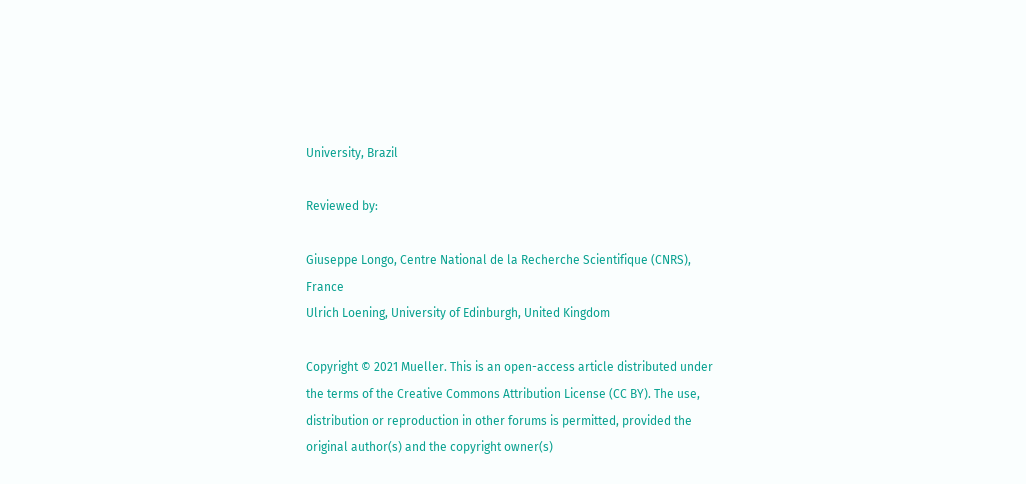University, Brazil

Reviewed by:

Giuseppe Longo, Centre National de la Recherche Scientifique (CNRS), France
Ulrich Loening, University of Edinburgh, United Kingdom

Copyright © 2021 Mueller. This is an open-access article distributed under the terms of the Creative Commons Attribution License (CC BY). The use, distribution or reproduction in other forums is permitted, provided the original author(s) and the copyright owner(s)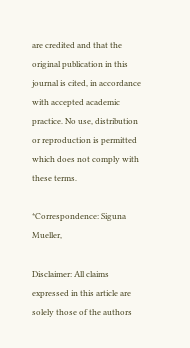are credited and that the original publication in this journal is cited, in accordance with accepted academic practice. No use, distribution or reproduction is permitted which does not comply with these terms.

*Correspondence: Siguna Mueller,

Disclaimer: All claims expressed in this article are solely those of the authors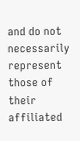and do not necessarily represent those of their affiliated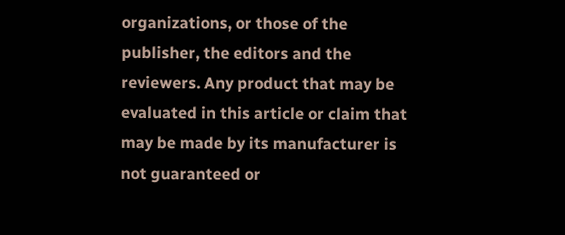organizations, or those of the publisher, the editors and the reviewers. Any product that may be evaluated in this article or claim that may be made by its manufacturer is not guaranteed or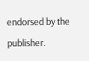endorsed by the publisher.